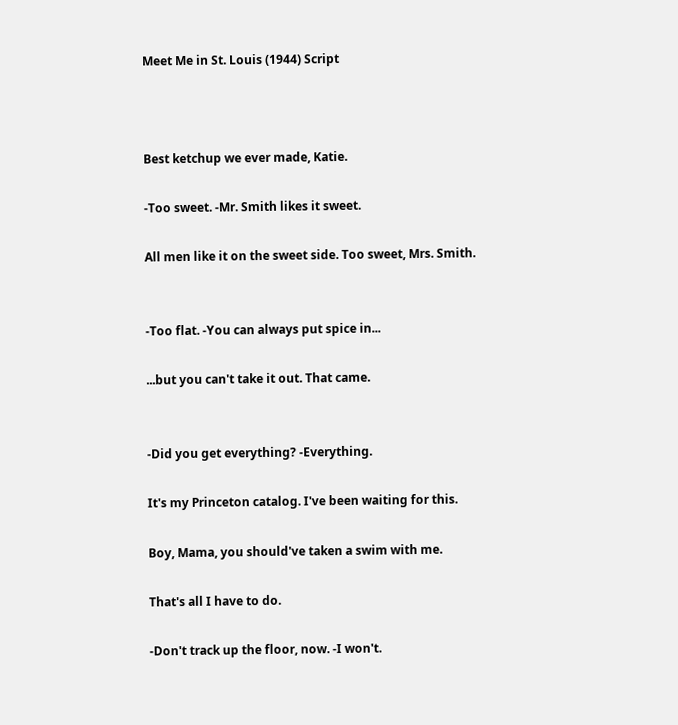Meet Me in St. Louis (1944) Script



Best ketchup we ever made, Katie.

-Too sweet. -Mr. Smith likes it sweet.

All men like it on the sweet side. Too sweet, Mrs. Smith.


-Too flat. -You can always put spice in...

...but you can't take it out. That came.


-Did you get everything? -Everything.

It's my Princeton catalog. I've been waiting for this.

Boy, Mama, you should've taken a swim with me.

That's all I have to do.

-Don't track up the floor, now. -I won't.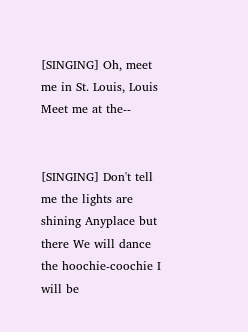[SINGING] Oh, meet me in St. Louis, Louis Meet me at the--


[SINGING] Don't tell me the lights are shining Anyplace but there We will dance the hoochie-coochie I will be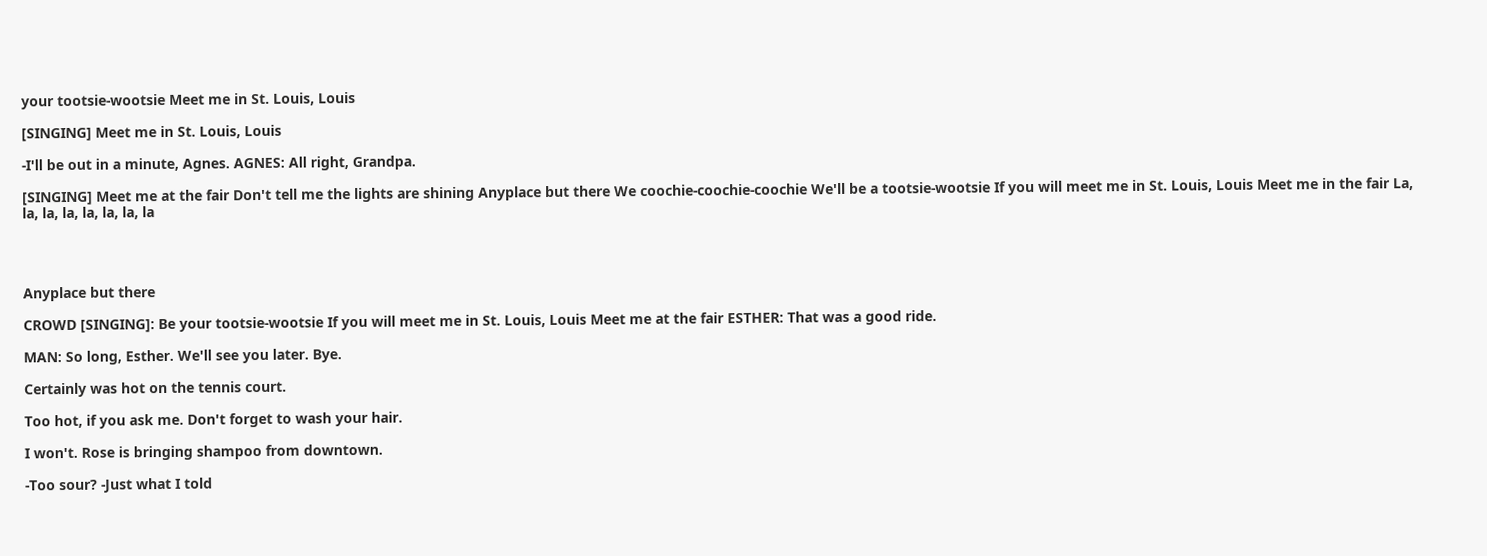your tootsie-wootsie Meet me in St. Louis, Louis

[SINGING] Meet me in St. Louis, Louis

-I'll be out in a minute, Agnes. AGNES: All right, Grandpa.

[SINGING] Meet me at the fair Don't tell me the lights are shining Anyplace but there We coochie-coochie-coochie We'll be a tootsie-wootsie If you will meet me in St. Louis, Louis Meet me in the fair La, la, la, la, la, la, la, la




Anyplace but there

CROWD [SINGING]: Be your tootsie-wootsie If you will meet me in St. Louis, Louis Meet me at the fair ESTHER: That was a good ride.

MAN: So long, Esther. We'll see you later. Bye.

Certainly was hot on the tennis court.

Too hot, if you ask me. Don't forget to wash your hair.

I won't. Rose is bringing shampoo from downtown.

-Too sour? -Just what I told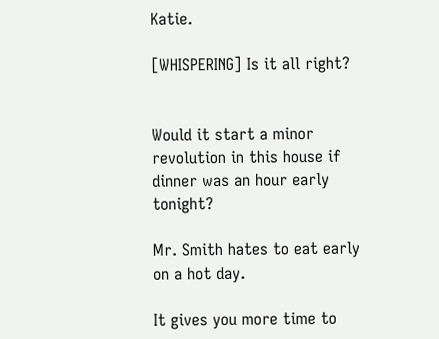Katie.

[WHISPERING] Is it all right?


Would it start a minor revolution in this house if dinner was an hour early tonight?

Mr. Smith hates to eat early on a hot day.

It gives you more time to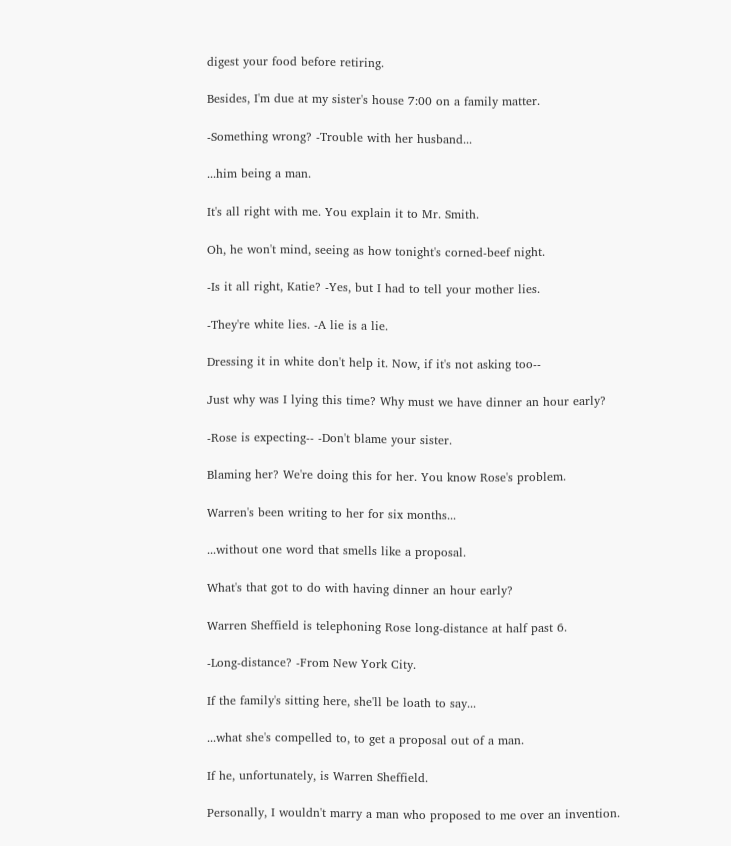digest your food before retiring.

Besides, I'm due at my sister's house 7:00 on a family matter.

-Something wrong? -Trouble with her husband...

...him being a man.

It's all right with me. You explain it to Mr. Smith.

Oh, he won't mind, seeing as how tonight's corned-beef night.

-Is it all right, Katie? -Yes, but I had to tell your mother lies.

-They're white lies. -A lie is a lie.

Dressing it in white don't help it. Now, if it's not asking too--

Just why was I lying this time? Why must we have dinner an hour early?

-Rose is expecting-- -Don't blame your sister.

Blaming her? We're doing this for her. You know Rose's problem.

Warren's been writing to her for six months...

...without one word that smells like a proposal.

What's that got to do with having dinner an hour early?

Warren Sheffield is telephoning Rose long-distance at half past 6.

-Long-distance? -From New York City.

If the family's sitting here, she'll be loath to say...

...what she's compelled to, to get a proposal out of a man.

If he, unfortunately, is Warren Sheffield.

Personally, I wouldn't marry a man who proposed to me over an invention.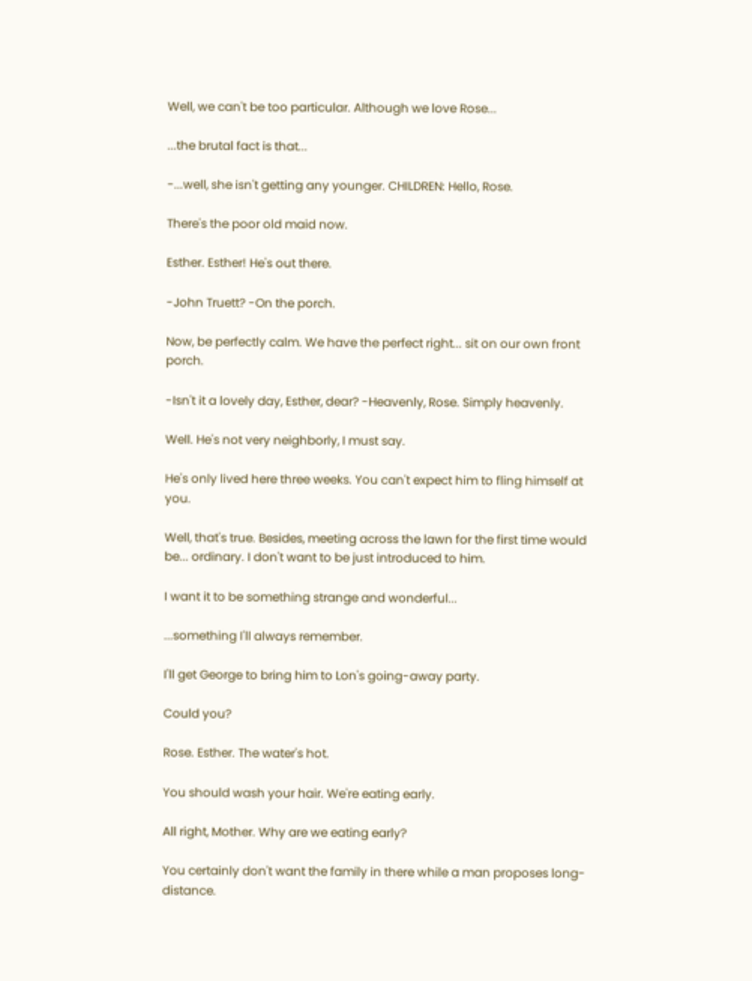Well, we can't be too particular. Although we love Rose...

...the brutal fact is that...

-...well, she isn't getting any younger. CHILDREN: Hello, Rose.

There's the poor old maid now.

Esther. Esther! He's out there.

-John Truett? -On the porch.

Now, be perfectly calm. We have the perfect right... sit on our own front porch.

-Isn't it a lovely day, Esther, dear? -Heavenly, Rose. Simply heavenly.

Well. He's not very neighborly, I must say.

He's only lived here three weeks. You can't expect him to fling himself at you.

Well, that's true. Besides, meeting across the lawn for the first time would be... ordinary. I don't want to be just introduced to him.

I want it to be something strange and wonderful...

...something I'll always remember.

I'll get George to bring him to Lon's going-away party.

Could you?

Rose. Esther. The water's hot.

You should wash your hair. We're eating early.

All right, Mother. Why are we eating early?

You certainly don't want the family in there while a man proposes long-distance.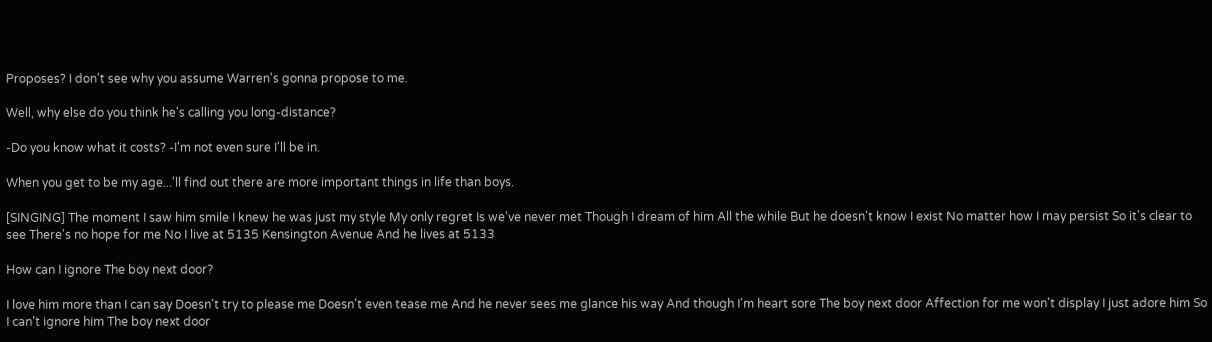Proposes? I don't see why you assume Warren's gonna propose to me.

Well, why else do you think he's calling you long-distance?

-Do you know what it costs? -I'm not even sure I'll be in.

When you get to be my age...'ll find out there are more important things in life than boys.

[SINGING] The moment I saw him smile I knew he was just my style My only regret Is we've never met Though I dream of him All the while But he doesn't know I exist No matter how I may persist So it's clear to see There's no hope for me No I live at 5135 Kensington Avenue And he lives at 5133

How can I ignore The boy next door?

I love him more than I can say Doesn't try to please me Doesn't even tease me And he never sees me glance his way And though I'm heart sore The boy next door Affection for me won't display I just adore him So I can't ignore him The boy next door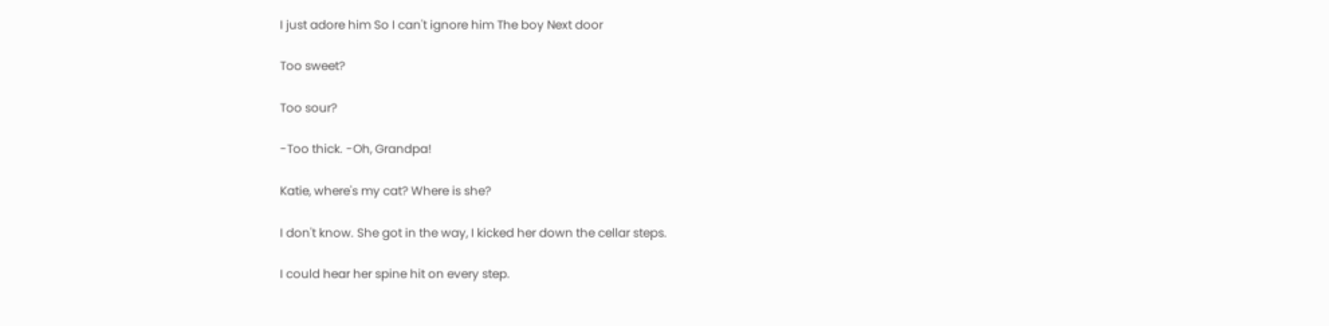I just adore him So I can't ignore him The boy Next door

Too sweet?

Too sour?

-Too thick. -Oh, Grandpa!

Katie, where's my cat? Where is she?

I don't know. She got in the way, I kicked her down the cellar steps.

I could hear her spine hit on every step.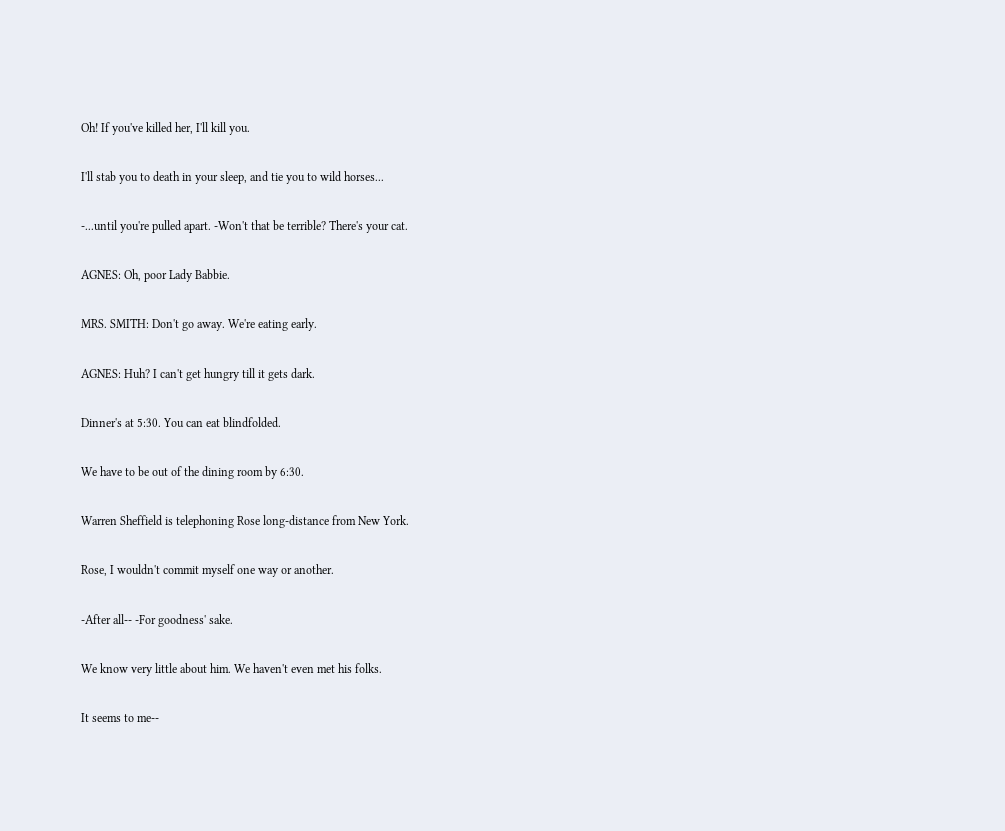Oh! If you've killed her, I'll kill you.

I'll stab you to death in your sleep, and tie you to wild horses...

-...until you're pulled apart. -Won't that be terrible? There's your cat.

AGNES: Oh, poor Lady Babbie.

MRS. SMITH: Don't go away. We're eating early.

AGNES: Huh? I can't get hungry till it gets dark.

Dinner's at 5:30. You can eat blindfolded.

We have to be out of the dining room by 6:30.

Warren Sheffield is telephoning Rose long-distance from New York.

Rose, I wouldn't commit myself one way or another.

-After all-- -For goodness' sake.

We know very little about him. We haven't even met his folks.

It seems to me--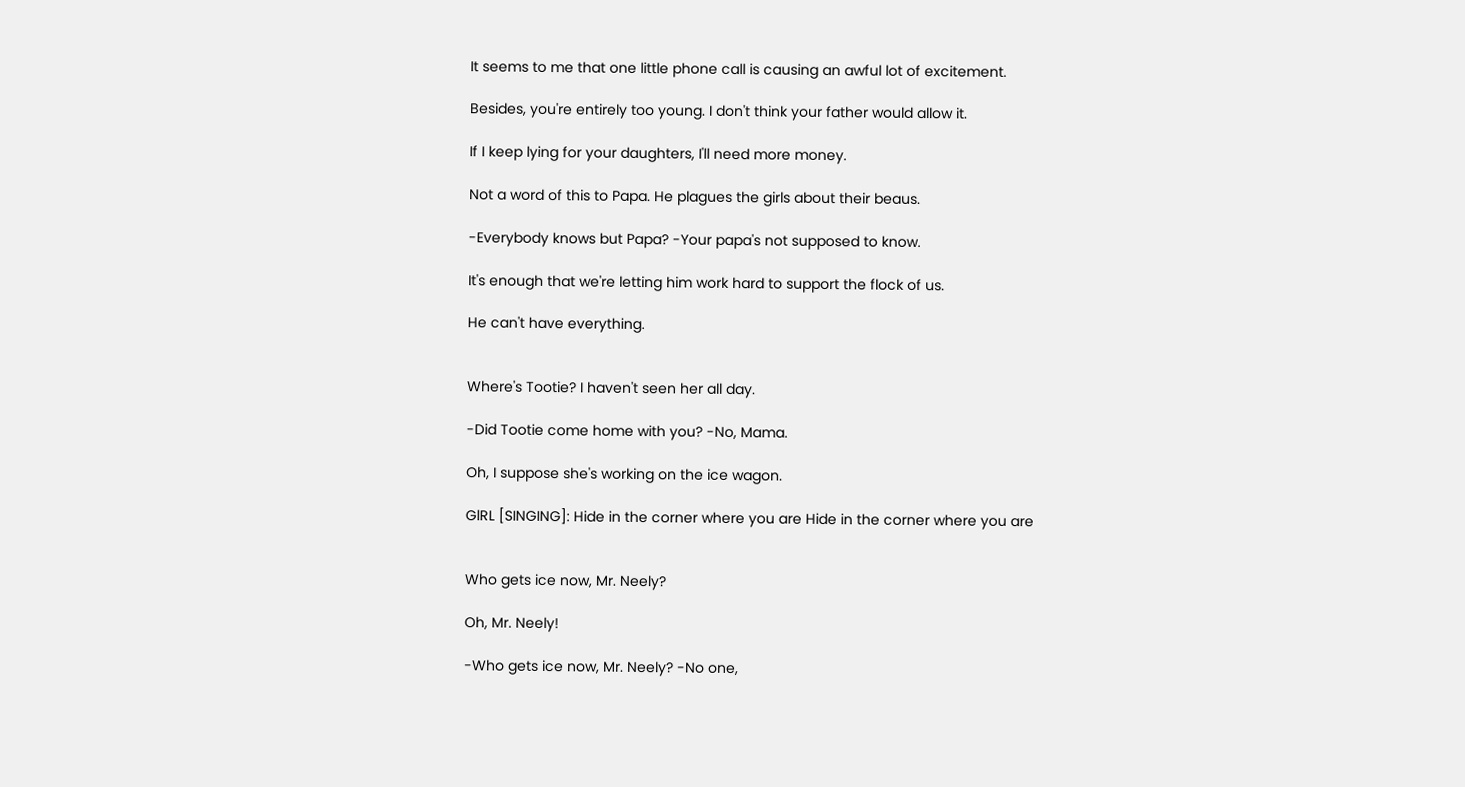It seems to me that one little phone call is causing an awful lot of excitement.

Besides, you're entirely too young. I don't think your father would allow it.

If I keep lying for your daughters, I'll need more money.

Not a word of this to Papa. He plagues the girls about their beaus.

-Everybody knows but Papa? -Your papa's not supposed to know.

It's enough that we're letting him work hard to support the flock of us.

He can't have everything.


Where's Tootie? I haven't seen her all day.

-Did Tootie come home with you? -No, Mama.

Oh, I suppose she's working on the ice wagon.

GlRL [SINGING]: Hide in the corner where you are Hide in the corner where you are


Who gets ice now, Mr. Neely?

Oh, Mr. Neely!

-Who gets ice now, Mr. Neely? -No one,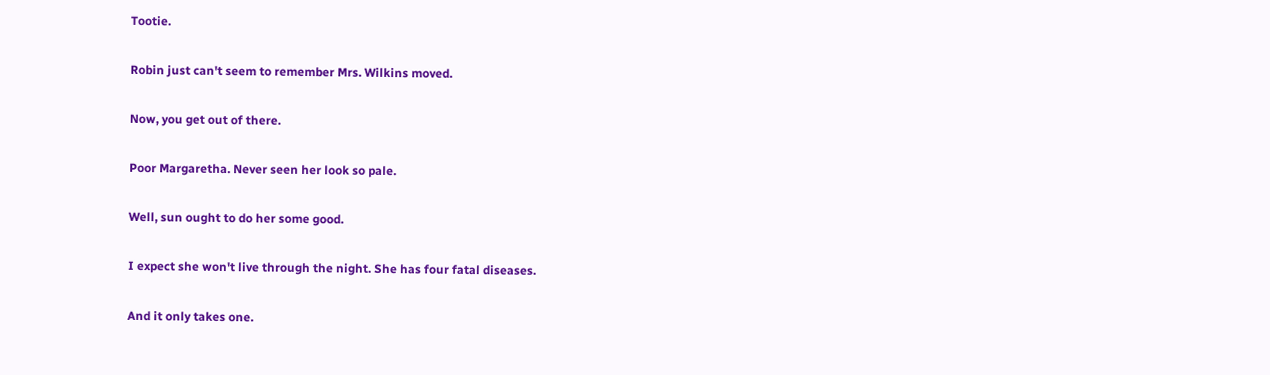Tootie.

Robin just can't seem to remember Mrs. Wilkins moved.

Now, you get out of there.

Poor Margaretha. Never seen her look so pale.

Well, sun ought to do her some good.

I expect she won't live through the night. She has four fatal diseases.

And it only takes one.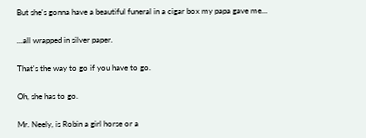But she's gonna have a beautiful funeral in a cigar box my papa gave me...

...all wrapped in silver paper.

That's the way to go if you have to go.

Oh, she has to go.

Mr. Neely, is Robin a girl horse or a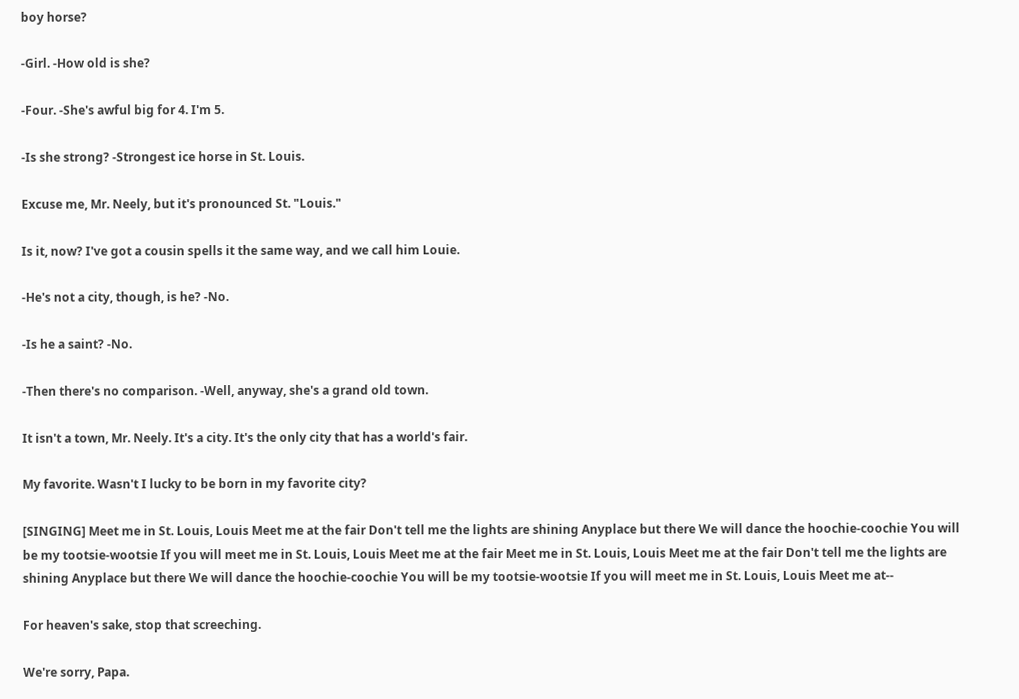boy horse?

-Girl. -How old is she?

-Four. -She's awful big for 4. I'm 5.

-Is she strong? -Strongest ice horse in St. Louis.

Excuse me, Mr. Neely, but it's pronounced St. "Louis."

Is it, now? I've got a cousin spells it the same way, and we call him Louie.

-He's not a city, though, is he? -No.

-Is he a saint? -No.

-Then there's no comparison. -Well, anyway, she's a grand old town.

It isn't a town, Mr. Neely. It's a city. It's the only city that has a world's fair.

My favorite. Wasn't I lucky to be born in my favorite city?

[SINGING] Meet me in St. Louis, Louis Meet me at the fair Don't tell me the lights are shining Anyplace but there We will dance the hoochie-coochie You will be my tootsie-wootsie If you will meet me in St. Louis, Louis Meet me at the fair Meet me in St. Louis, Louis Meet me at the fair Don't tell me the lights are shining Anyplace but there We will dance the hoochie-coochie You will be my tootsie-wootsie If you will meet me in St. Louis, Louis Meet me at--

For heaven's sake, stop that screeching.

We're sorry, Papa.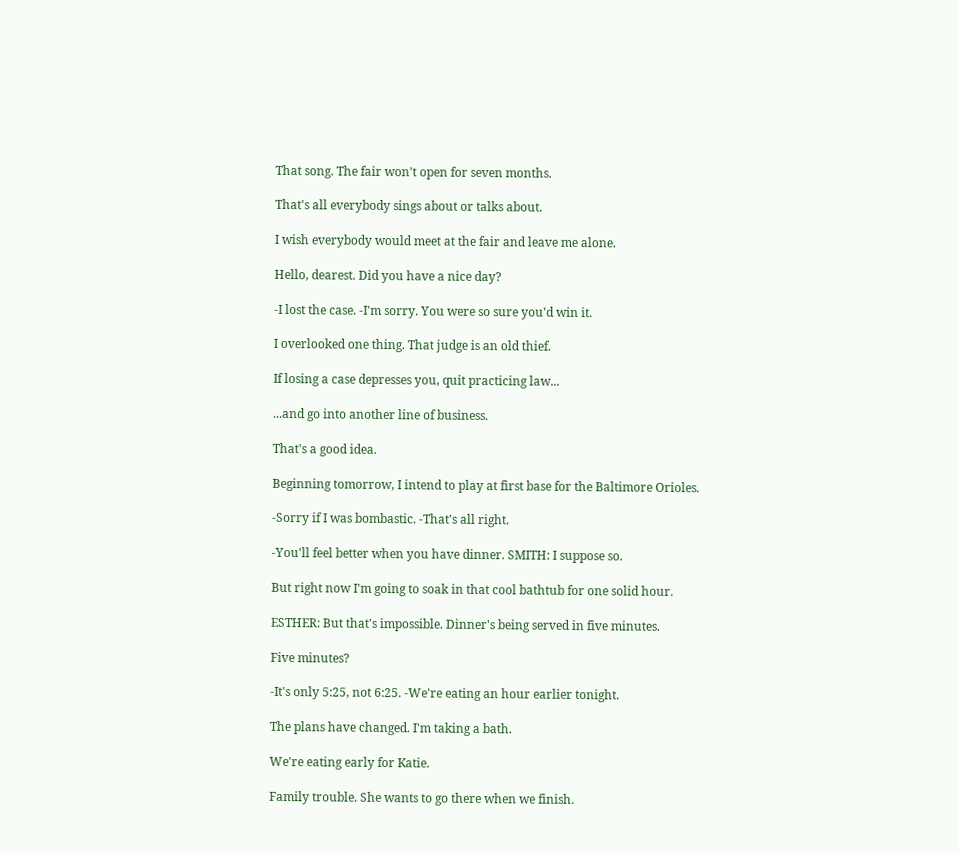That song. The fair won't open for seven months.

That's all everybody sings about or talks about.

I wish everybody would meet at the fair and leave me alone.

Hello, dearest. Did you have a nice day?

-I lost the case. -I'm sorry. You were so sure you'd win it.

I overlooked one thing. That judge is an old thief.

If losing a case depresses you, quit practicing law...

...and go into another line of business.

That's a good idea.

Beginning tomorrow, I intend to play at first base for the Baltimore Orioles.

-Sorry if I was bombastic. -That's all right.

-You'll feel better when you have dinner. SMITH: I suppose so.

But right now I'm going to soak in that cool bathtub for one solid hour.

ESTHER: But that's impossible. Dinner's being served in five minutes.

Five minutes?

-It's only 5:25, not 6:25. -We're eating an hour earlier tonight.

The plans have changed. I'm taking a bath.

We're eating early for Katie.

Family trouble. She wants to go there when we finish.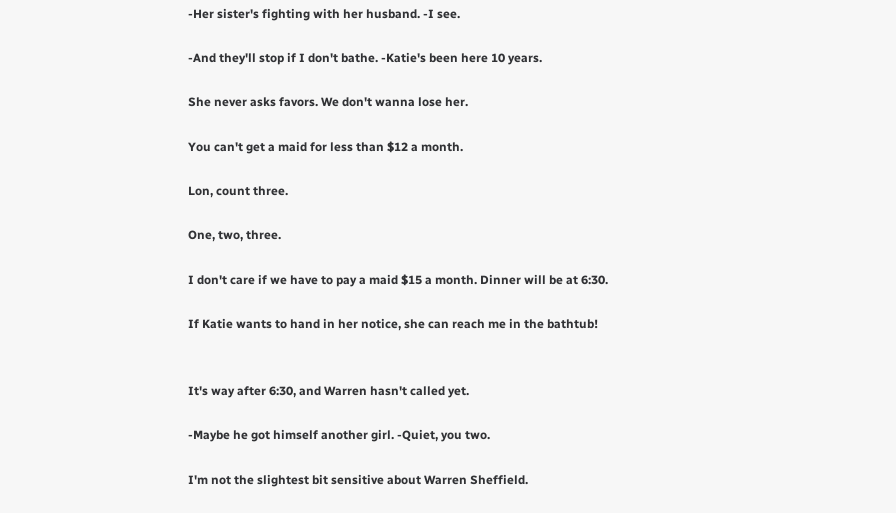-Her sister's fighting with her husband. -I see.

-And they'll stop if I don't bathe. -Katie's been here 10 years.

She never asks favors. We don't wanna lose her.

You can't get a maid for less than $12 a month.

Lon, count three.

One, two, three.

I don't care if we have to pay a maid $15 a month. Dinner will be at 6:30.

If Katie wants to hand in her notice, she can reach me in the bathtub!


It's way after 6:30, and Warren hasn't called yet.

-Maybe he got himself another girl. -Quiet, you two.

I'm not the slightest bit sensitive about Warren Sheffield.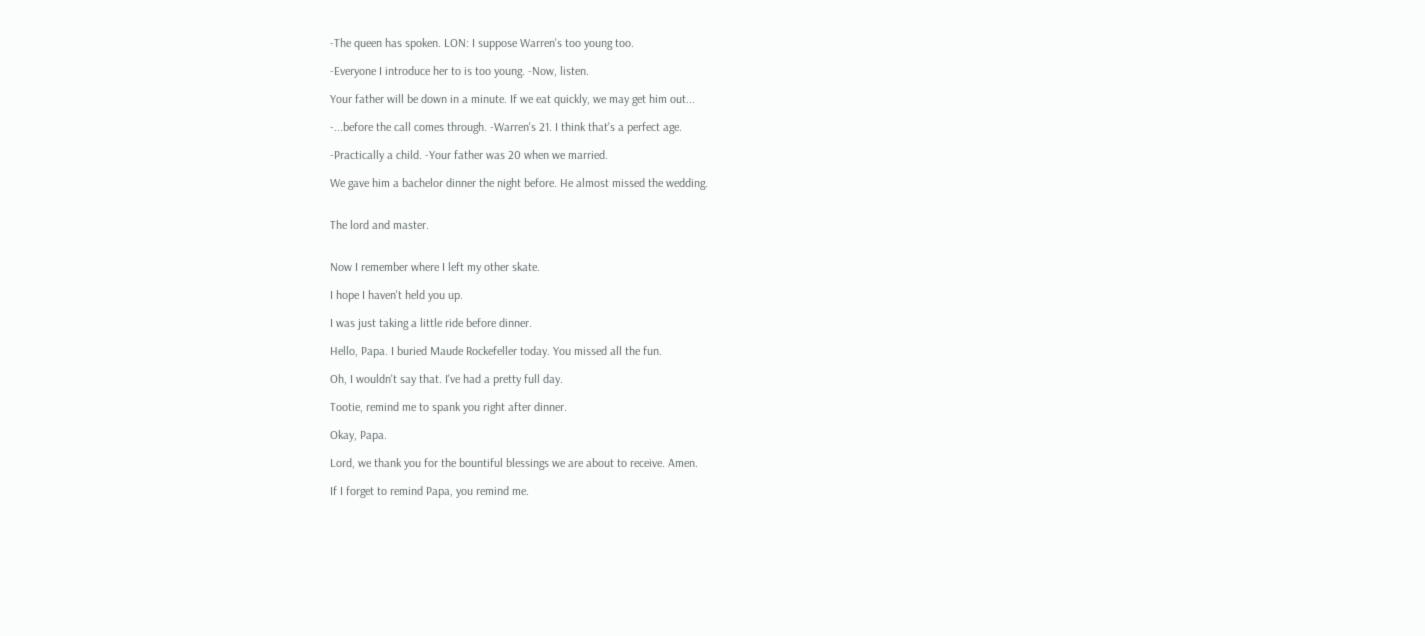-The queen has spoken. LON: I suppose Warren's too young too.

-Everyone I introduce her to is too young. -Now, listen.

Your father will be down in a minute. If we eat quickly, we may get him out...

-...before the call comes through. -Warren's 21. I think that's a perfect age.

-Practically a child. -Your father was 20 when we married.

We gave him a bachelor dinner the night before. He almost missed the wedding.


The lord and master.


Now I remember where I left my other skate.

I hope I haven't held you up.

I was just taking a little ride before dinner.

Hello, Papa. I buried Maude Rockefeller today. You missed all the fun.

Oh, I wouldn't say that. I've had a pretty full day.

Tootie, remind me to spank you right after dinner.

Okay, Papa.

Lord, we thank you for the bountiful blessings we are about to receive. Amen.

If I forget to remind Papa, you remind me.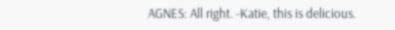AGNES: All right. -Katie, this is delicious.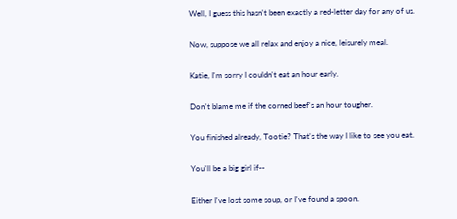Well, I guess this hasn't been exactly a red-letter day for any of us.

Now, suppose we all relax and enjoy a nice, leisurely meal.

Katie, I'm sorry I couldn't eat an hour early.

Don't blame me if the corned beef's an hour tougher.

You finished already, Tootie? That's the way I like to see you eat.

You'll be a big girl if--

Either I've lost some soup, or I've found a spoon.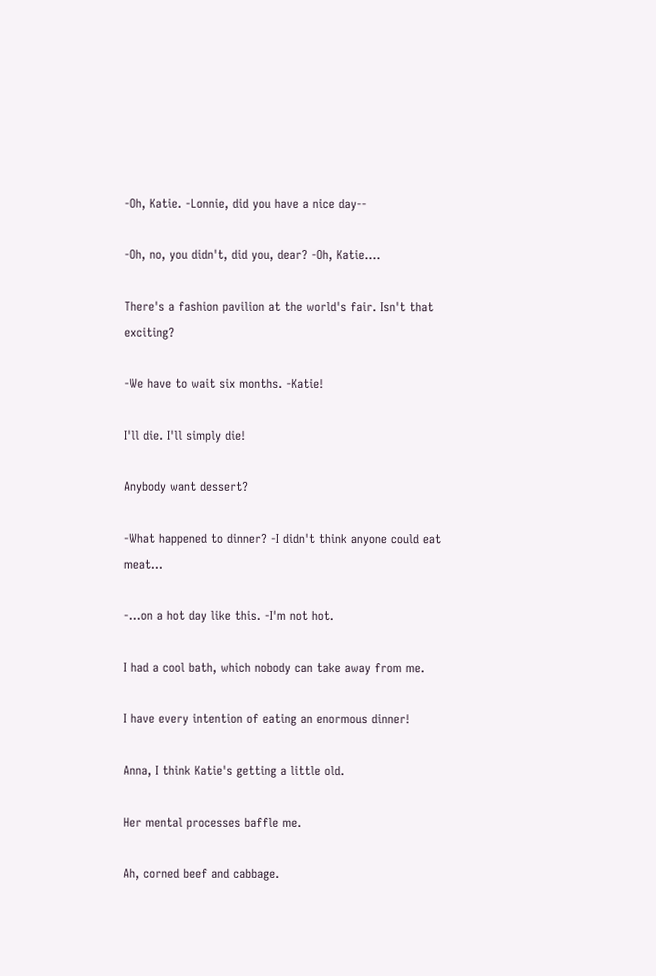-Oh, Katie. -Lonnie, did you have a nice day--

-Oh, no, you didn't, did you, dear? -Oh, Katie....

There's a fashion pavilion at the world's fair. Isn't that exciting?

-We have to wait six months. -Katie!

I'll die. I'll simply die!

Anybody want dessert?

-What happened to dinner? -I didn't think anyone could eat meat...

-...on a hot day like this. -I'm not hot.

I had a cool bath, which nobody can take away from me.

I have every intention of eating an enormous dinner!

Anna, I think Katie's getting a little old.

Her mental processes baffle me.

Ah, corned beef and cabbage.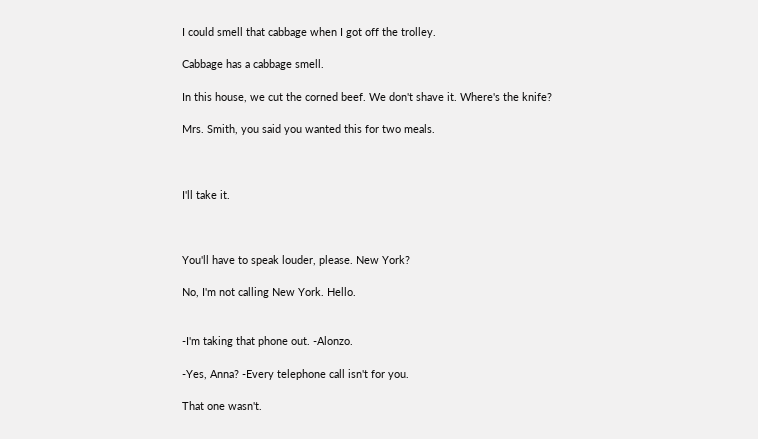I could smell that cabbage when I got off the trolley.

Cabbage has a cabbage smell.

In this house, we cut the corned beef. We don't shave it. Where's the knife?

Mrs. Smith, you said you wanted this for two meals.



I'll take it.



You'll have to speak louder, please. New York?

No, I'm not calling New York. Hello.


-I'm taking that phone out. -Alonzo.

-Yes, Anna? -Every telephone call isn't for you.

That one wasn't.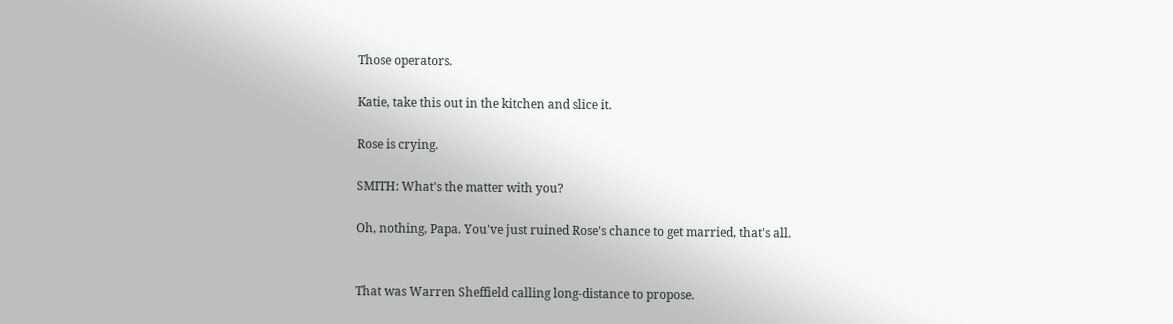Those operators.

Katie, take this out in the kitchen and slice it.

Rose is crying.

SMITH: What's the matter with you?

Oh, nothing, Papa. You've just ruined Rose's chance to get married, that's all.


That was Warren Sheffield calling long-distance to propose.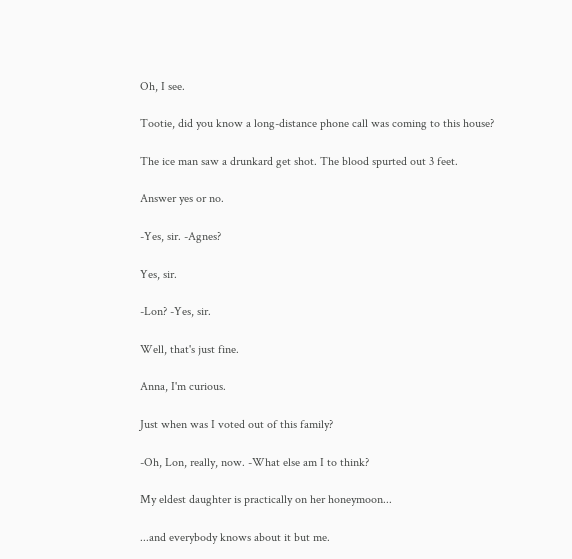Oh, I see.

Tootie, did you know a long-distance phone call was coming to this house?

The ice man saw a drunkard get shot. The blood spurted out 3 feet.

Answer yes or no.

-Yes, sir. -Agnes?

Yes, sir.

-Lon? -Yes, sir.

Well, that's just fine.

Anna, I'm curious.

Just when was I voted out of this family?

-Oh, Lon, really, now. -What else am I to think?

My eldest daughter is practically on her honeymoon...

...and everybody knows about it but me.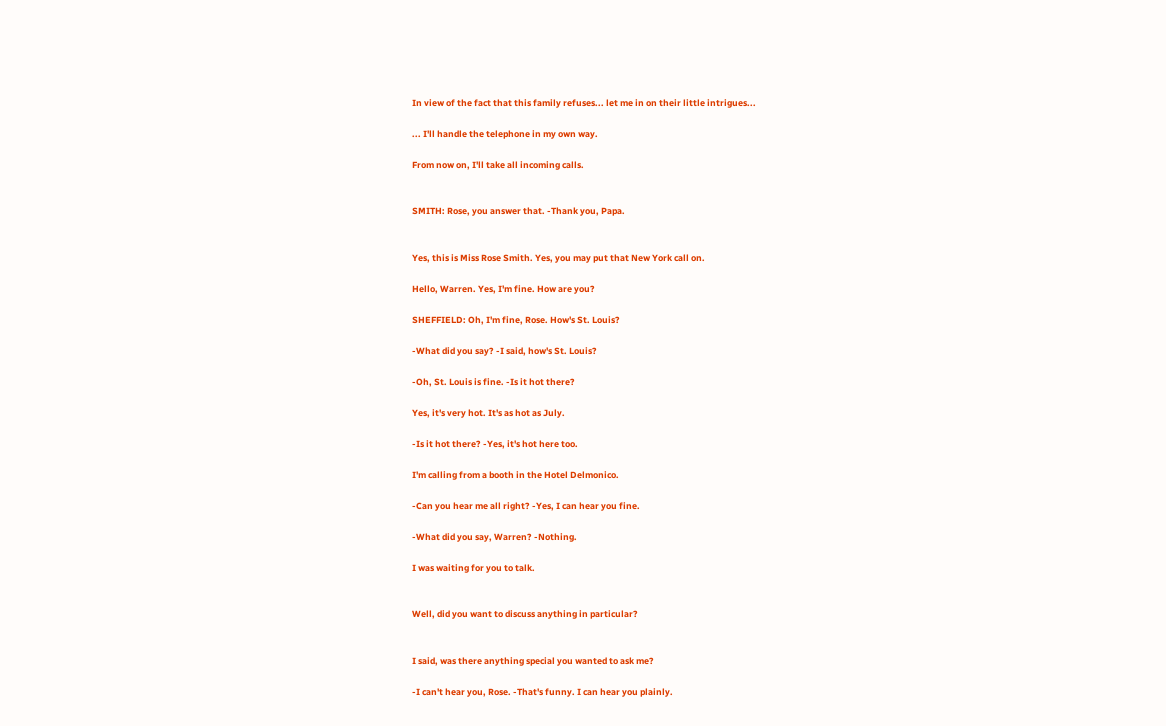In view of the fact that this family refuses... let me in on their little intrigues...

... I'll handle the telephone in my own way.

From now on, I'll take all incoming calls.


SMITH: Rose, you answer that. -Thank you, Papa.


Yes, this is Miss Rose Smith. Yes, you may put that New York call on.

Hello, Warren. Yes, I'm fine. How are you?

SHEFFIELD: Oh, I'm fine, Rose. How's St. Louis?

-What did you say? -I said, how's St. Louis?

-Oh, St. Louis is fine. -Is it hot there?

Yes, it's very hot. It's as hot as July.

-Is it hot there? -Yes, it's hot here too.

I'm calling from a booth in the Hotel Delmonico.

-Can you hear me all right? -Yes, I can hear you fine.

-What did you say, Warren? -Nothing.

I was waiting for you to talk.


Well, did you want to discuss anything in particular?


I said, was there anything special you wanted to ask me?

-I can't hear you, Rose. -That's funny. I can hear you plainly.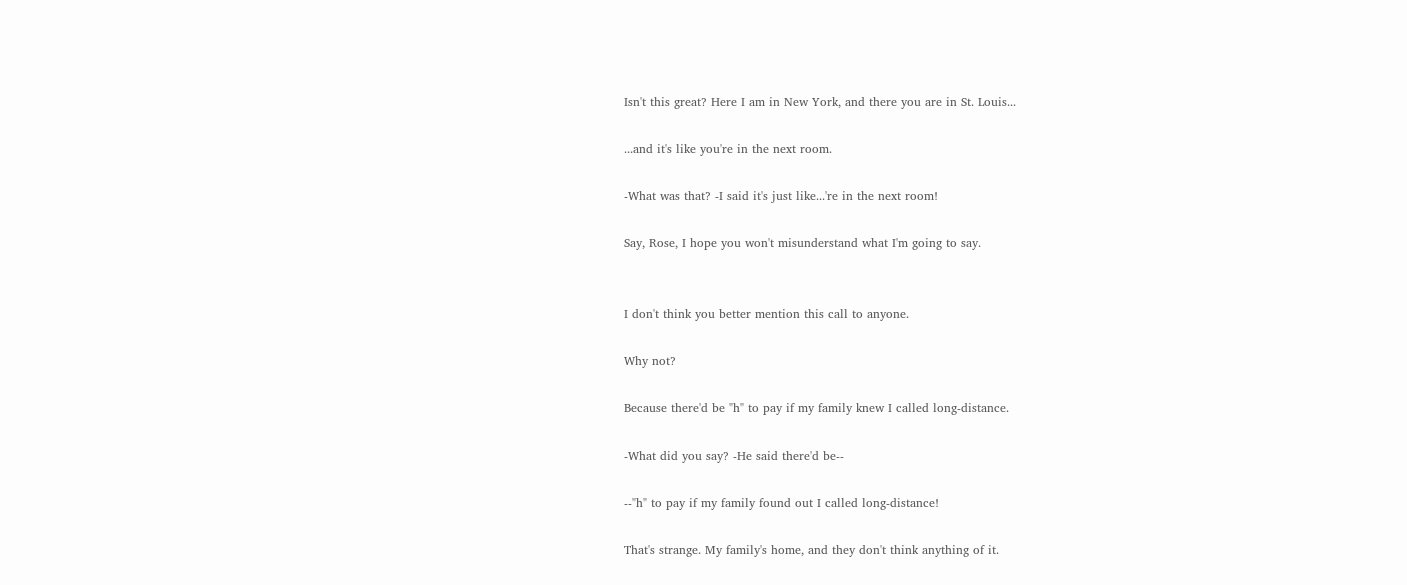Isn't this great? Here I am in New York, and there you are in St. Louis...

...and it's like you're in the next room.

-What was that? -I said it's just like...'re in the next room!

Say, Rose, I hope you won't misunderstand what I'm going to say.


I don't think you better mention this call to anyone.

Why not?

Because there'd be "h" to pay if my family knew I called long-distance.

-What did you say? -He said there'd be--

--"h" to pay if my family found out I called long-distance!

That's strange. My family's home, and they don't think anything of it.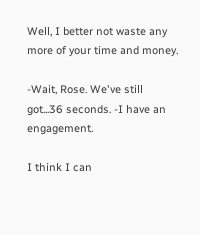Well, I better not waste any more of your time and money.

-Wait, Rose. We've still got...36 seconds. -I have an engagement.

I think I can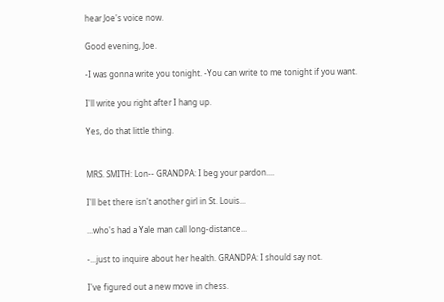hear Joe's voice now.

Good evening, Joe.

-I was gonna write you tonight. -You can write to me tonight if you want.

I'll write you right after I hang up.

Yes, do that little thing.


MRS. SMITH: Lon-- GRANDPA: I beg your pardon....

I'll bet there isn't another girl in St. Louis...

...who's had a Yale man call long-distance...

-...just to inquire about her health. GRANDPA: I should say not.

I've figured out a new move in chess.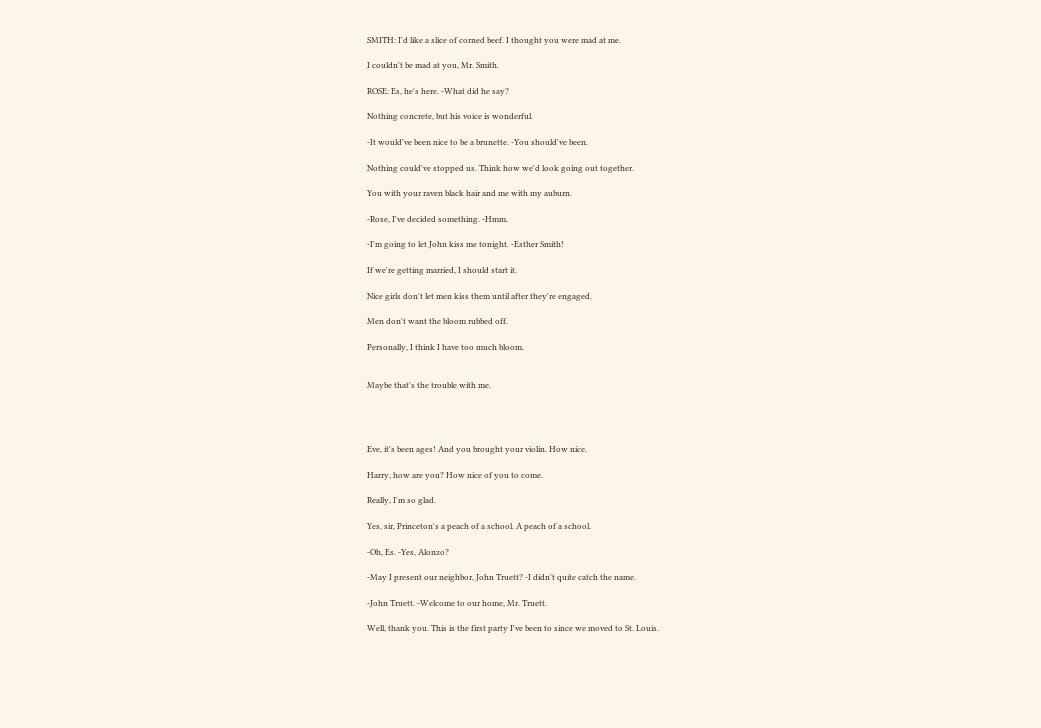SMITH: I'd like a slice of corned beef. I thought you were mad at me.

I couldn't be mad at you, Mr. Smith.

ROSE: Es, he's here. -What did he say?

Nothing concrete, but his voice is wonderful.

-It would've been nice to be a brunette. -You should've been.

Nothing could've stopped us. Think how we'd look going out together.

You with your raven black hair and me with my auburn.

-Rose, I've decided something. -Hmm.

-I'm going to let John kiss me tonight. -Esther Smith!

If we're getting married, I should start it.

Nice girls don't let men kiss them until after they're engaged.

Men don't want the bloom rubbed off.

Personally, I think I have too much bloom.


Maybe that's the trouble with me.




Eve, it's been ages! And you brought your violin. How nice.

Harry, how are you? How nice of you to come.

Really, I'm so glad.

Yes, sir, Princeton's a peach of a school. A peach of a school.

-Oh, Es. -Yes, Alonzo?

-May I present our neighbor, John Truett? -I didn't quite catch the name.

-John Truett. -Welcome to our home, Mr. Truett.

Well, thank you. This is the first party I've been to since we moved to St. Louis.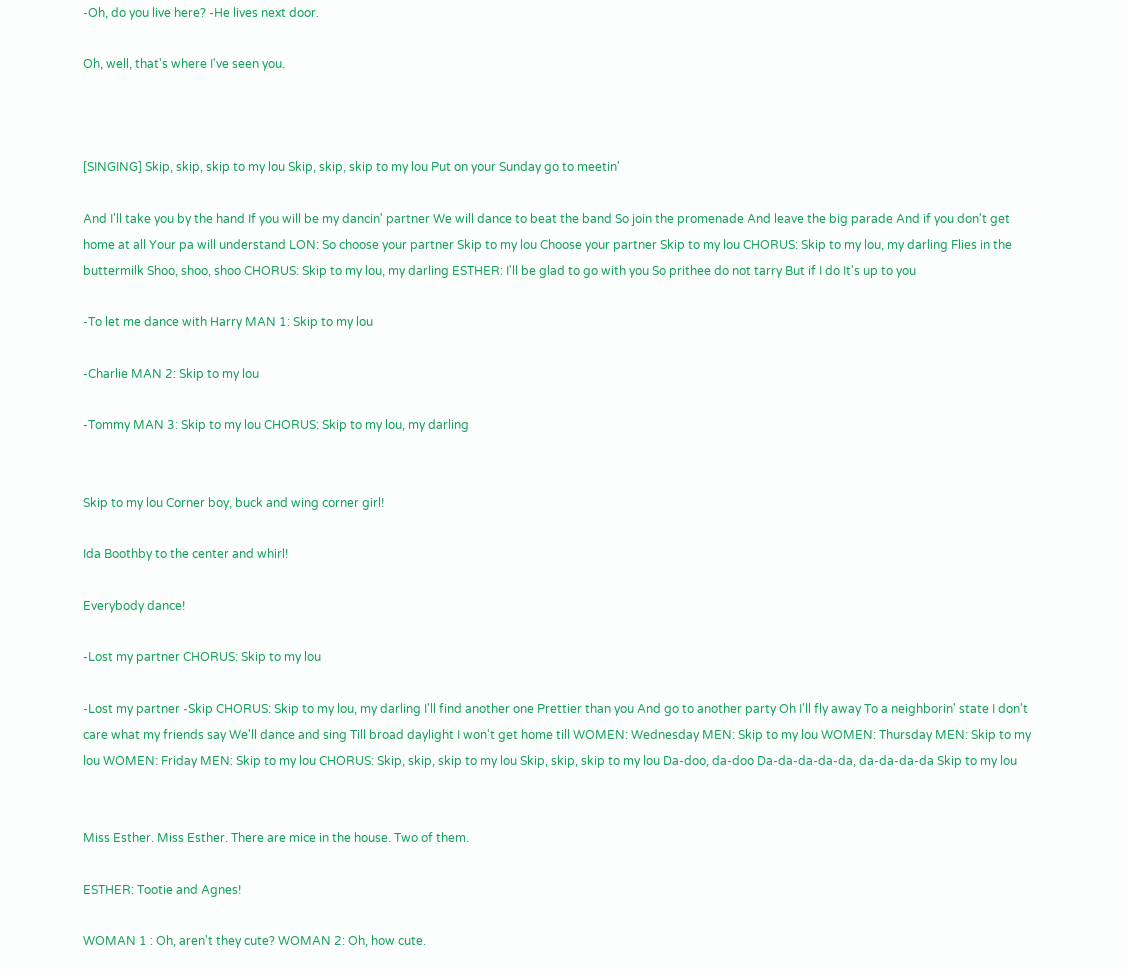-Oh, do you live here? -He lives next door.

Oh, well, that's where I've seen you.



[SINGING] Skip, skip, skip to my lou Skip, skip, skip to my lou Put on your Sunday go to meetin'

And I'll take you by the hand If you will be my dancin' partner We will dance to beat the band So join the promenade And leave the big parade And if you don't get home at all Your pa will understand LON: So choose your partner Skip to my lou Choose your partner Skip to my lou CHORUS: Skip to my lou, my darling Flies in the buttermilk Shoo, shoo, shoo CHORUS: Skip to my lou, my darling ESTHER: I'll be glad to go with you So prithee do not tarry But if I do It's up to you

-To let me dance with Harry MAN 1: Skip to my lou

-Charlie MAN 2: Skip to my lou

-Tommy MAN 3: Skip to my lou CHORUS: Skip to my lou, my darling


Skip to my lou Corner boy, buck and wing corner girl!

Ida Boothby to the center and whirl!

Everybody dance!

-Lost my partner CHORUS: Skip to my lou

-Lost my partner -Skip CHORUS: Skip to my lou, my darling I'll find another one Prettier than you And go to another party Oh I'll fly away To a neighborin' state I don't care what my friends say We'll dance and sing Till broad daylight I won't get home till WOMEN: Wednesday MEN: Skip to my lou WOMEN: Thursday MEN: Skip to my lou WOMEN: Friday MEN: Skip to my lou CHORUS: Skip, skip, skip to my lou Skip, skip, skip to my lou Da-doo, da-doo Da-da-da-da-da, da-da-da-da Skip to my lou


Miss Esther. Miss Esther. There are mice in the house. Two of them.

ESTHER: Tootie and Agnes!

WOMAN 1 : Oh, aren't they cute? WOMAN 2: Oh, how cute.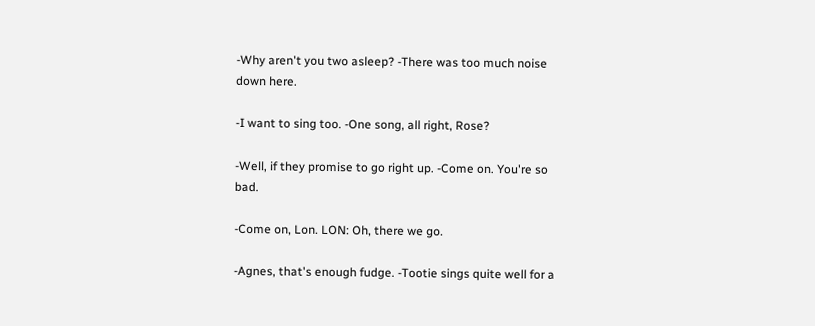-Why aren't you two asleep? -There was too much noise down here.

-I want to sing too. -One song, all right, Rose?

-Well, if they promise to go right up. -Come on. You're so bad.

-Come on, Lon. LON: Oh, there we go.

-Agnes, that's enough fudge. -Tootie sings quite well for a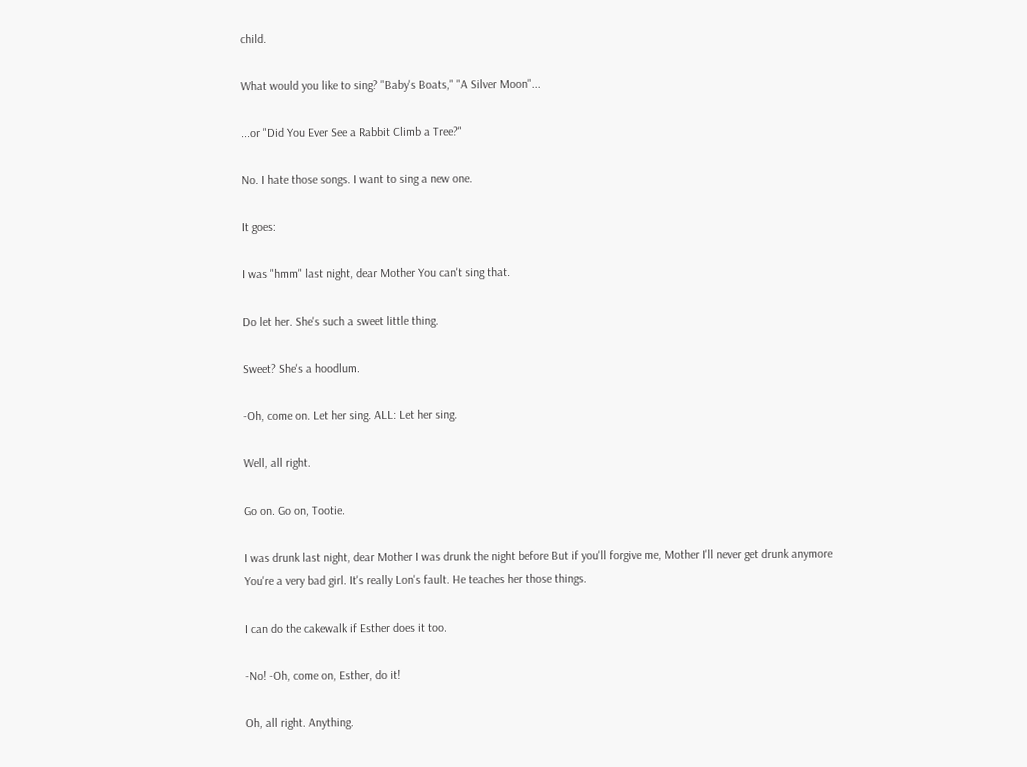child.

What would you like to sing? "Baby's Boats," "A Silver Moon"...

...or "Did You Ever See a Rabbit Climb a Tree?"

No. I hate those songs. I want to sing a new one.

It goes:

I was "hmm" last night, dear Mother You can't sing that.

Do let her. She's such a sweet little thing.

Sweet? She's a hoodlum.

-Oh, come on. Let her sing. ALL: Let her sing.

Well, all right.

Go on. Go on, Tootie.

I was drunk last night, dear Mother I was drunk the night before But if you'll forgive me, Mother I'll never get drunk anymore You're a very bad girl. It's really Lon's fault. He teaches her those things.

I can do the cakewalk if Esther does it too.

-No! -Oh, come on, Esther, do it!

Oh, all right. Anything.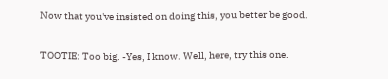Now that you've insisted on doing this, you better be good.

TOOTIE: Too big. -Yes, I know. Well, here, try this one.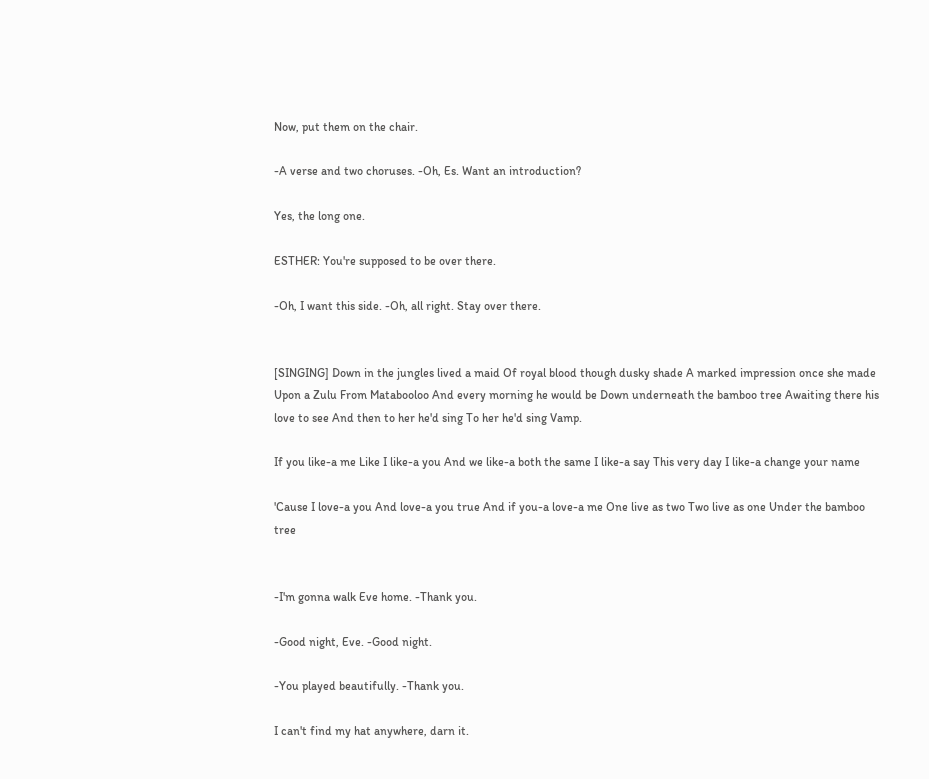Now, put them on the chair.

-A verse and two choruses. -Oh, Es. Want an introduction?

Yes, the long one.

ESTHER: You're supposed to be over there.

-Oh, I want this side. -Oh, all right. Stay over there.


[SINGING] Down in the jungles lived a maid Of royal blood though dusky shade A marked impression once she made Upon a Zulu From Matabooloo And every morning he would be Down underneath the bamboo tree Awaiting there his love to see And then to her he'd sing To her he'd sing Vamp.

If you like-a me Like I like-a you And we like-a both the same I like-a say This very day I like-a change your name

'Cause I love-a you And love-a you true And if you-a love-a me One live as two Two live as one Under the bamboo tree


-I'm gonna walk Eve home. -Thank you.

-Good night, Eve. -Good night.

-You played beautifully. -Thank you.

I can't find my hat anywhere, darn it.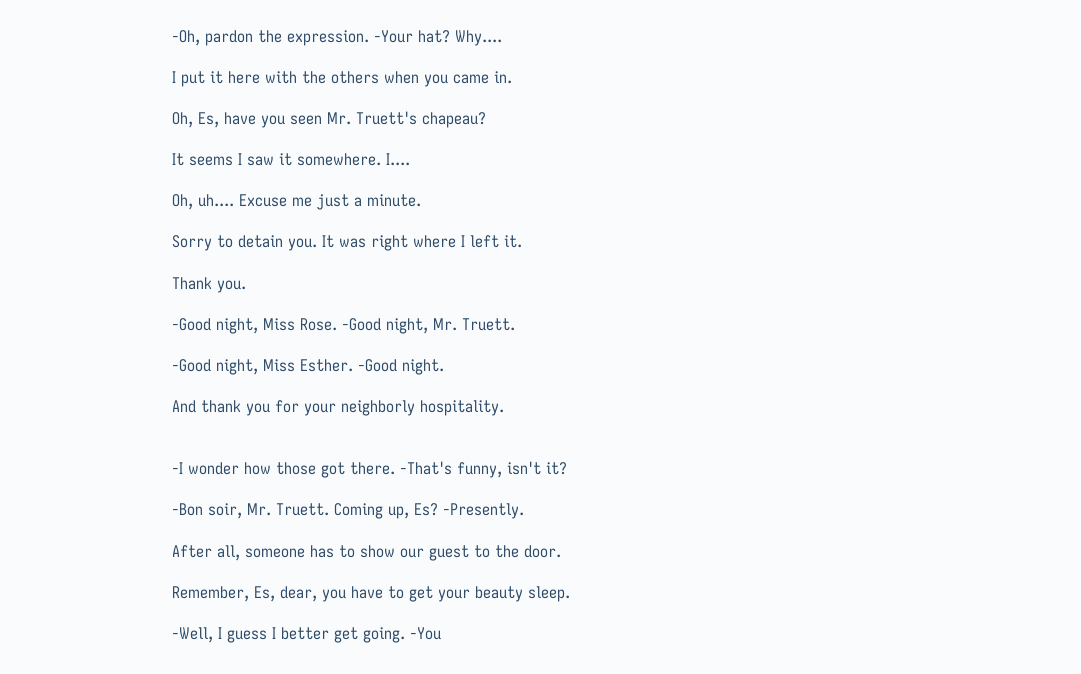-Oh, pardon the expression. -Your hat? Why....

I put it here with the others when you came in.

Oh, Es, have you seen Mr. Truett's chapeau?

It seems I saw it somewhere. I....

Oh, uh.... Excuse me just a minute.

Sorry to detain you. It was right where I left it.

Thank you.

-Good night, Miss Rose. -Good night, Mr. Truett.

-Good night, Miss Esther. -Good night.

And thank you for your neighborly hospitality.


-I wonder how those got there. -That's funny, isn't it?

-Bon soir, Mr. Truett. Coming up, Es? -Presently.

After all, someone has to show our guest to the door.

Remember, Es, dear, you have to get your beauty sleep.

-Well, I guess I better get going. -You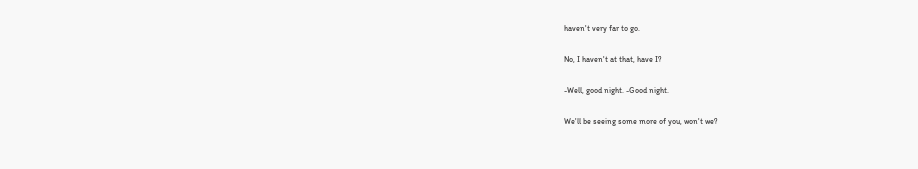haven't very far to go.

No, I haven't at that, have I?

-Well, good night. -Good night.

We'll be seeing some more of you, won't we?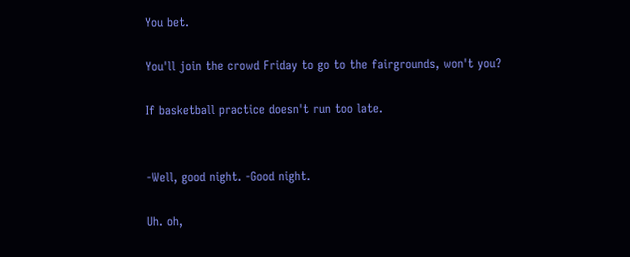You bet.

You'll join the crowd Friday to go to the fairgrounds, won't you?

If basketball practice doesn't run too late.


-Well, good night. -Good night.

Uh. oh,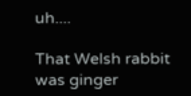uh....

That Welsh rabbit was ginger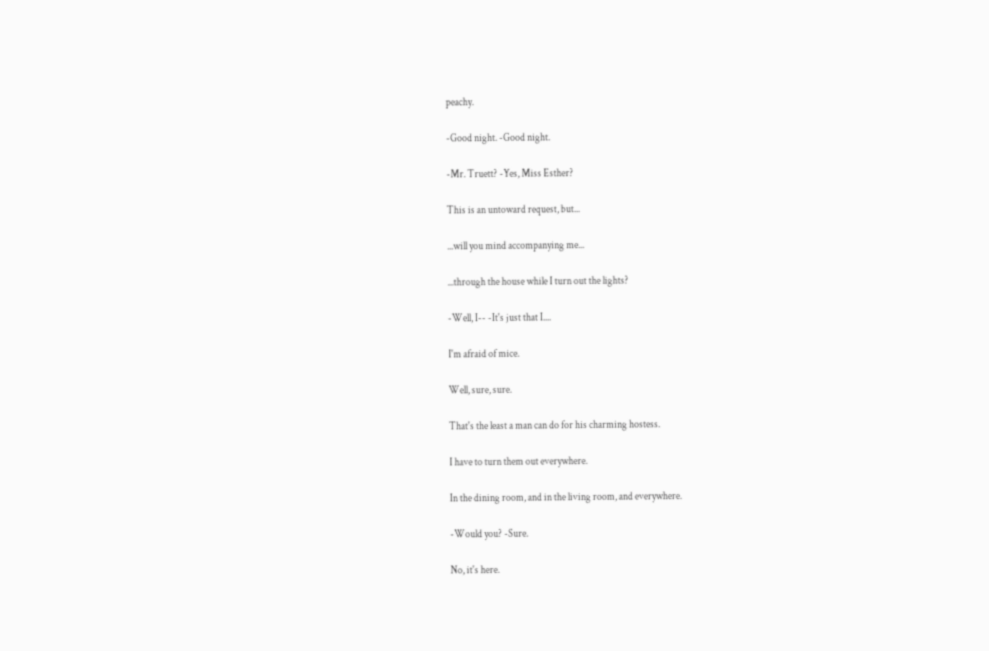peachy.

-Good night. -Good night.

-Mr. Truett? -Yes, Miss Esther?

This is an untoward request, but...

...will you mind accompanying me...

...through the house while I turn out the lights?

-Well, I-- -It's just that I....

I'm afraid of mice.

Well, sure, sure.

That's the least a man can do for his charming hostess.

I have to turn them out everywhere.

In the dining room, and in the living room, and everywhere.

-Would you? -Sure.

No, it's here.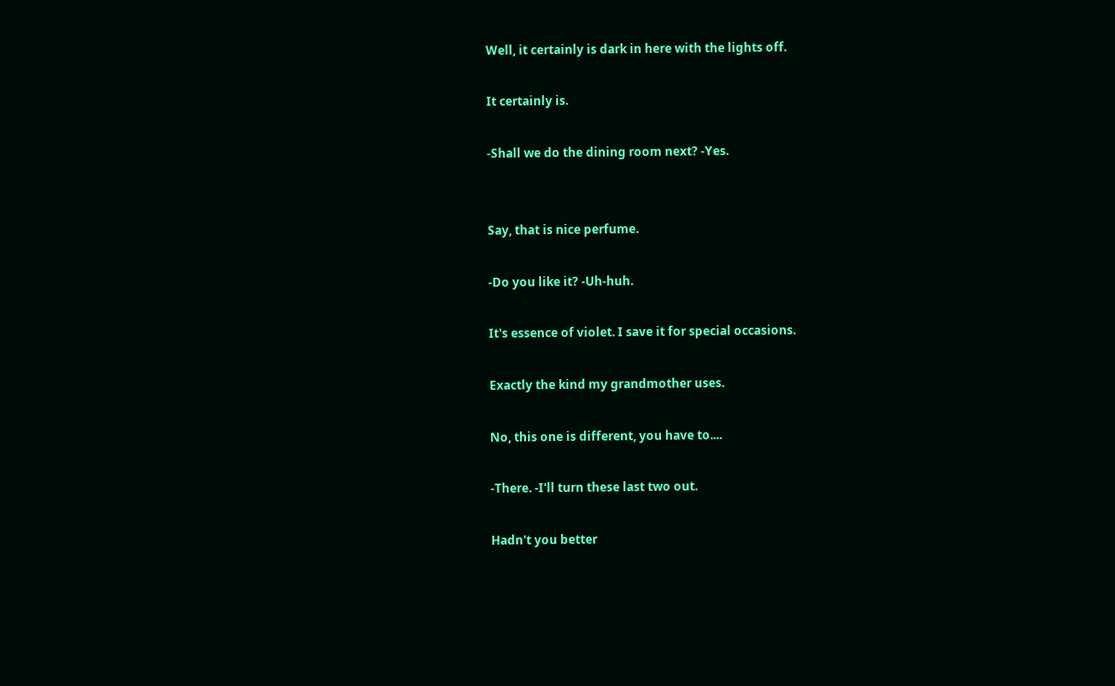Well, it certainly is dark in here with the lights off.

It certainly is.

-Shall we do the dining room next? -Yes.


Say, that is nice perfume.

-Do you like it? -Uh-huh.

It's essence of violet. I save it for special occasions.

Exactly the kind my grandmother uses.

No, this one is different, you have to....

-There. -I'll turn these last two out.

Hadn't you better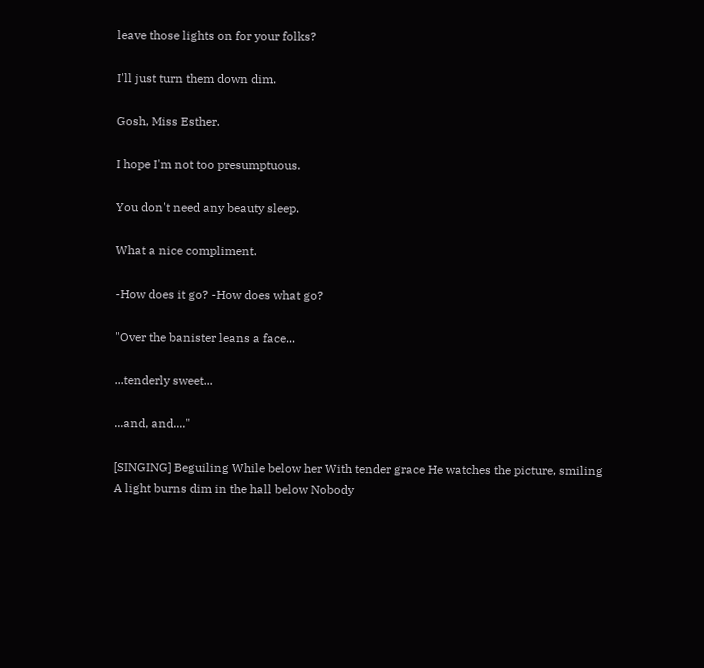leave those lights on for your folks?

I'll just turn them down dim.

Gosh, Miss Esther.

I hope I'm not too presumptuous.

You don't need any beauty sleep.

What a nice compliment.

-How does it go? -How does what go?

"Over the banister leans a face...

...tenderly sweet...

...and, and...."

[SINGING] Beguiling While below her With tender grace He watches the picture, smiling A light burns dim in the hall below Nobody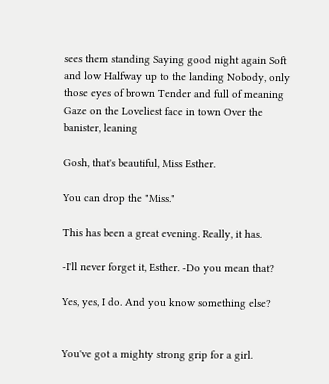sees them standing Saying good night again Soft and low Halfway up to the landing Nobody, only those eyes of brown Tender and full of meaning Gaze on the Loveliest face in town Over the banister, leaning

Gosh, that's beautiful, Miss Esther.

You can drop the "Miss."

This has been a great evening. Really, it has.

-I'll never forget it, Esther. -Do you mean that?

Yes, yes, I do. And you know something else?


You've got a mighty strong grip for a girl.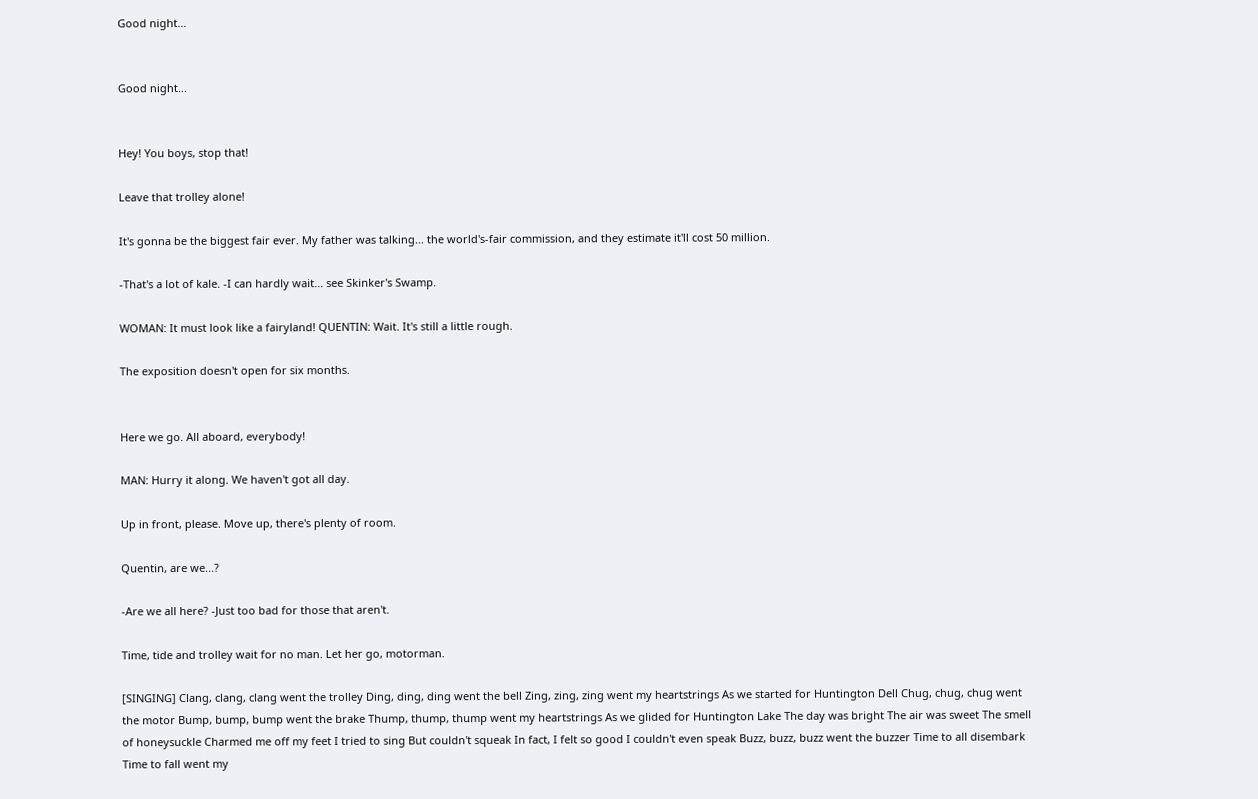Good night...


Good night...


Hey! You boys, stop that!

Leave that trolley alone!

It's gonna be the biggest fair ever. My father was talking... the world's-fair commission, and they estimate it'll cost 50 million.

-That's a lot of kale. -I can hardly wait... see Skinker's Swamp.

WOMAN: It must look like a fairyland! QUENTIN: Wait. It's still a little rough.

The exposition doesn't open for six months.


Here we go. All aboard, everybody!

MAN: Hurry it along. We haven't got all day.

Up in front, please. Move up, there's plenty of room.

Quentin, are we...?

-Are we all here? -Just too bad for those that aren't.

Time, tide and trolley wait for no man. Let her go, motorman.

[SINGING] Clang, clang, clang went the trolley Ding, ding, ding went the bell Zing, zing, zing went my heartstrings As we started for Huntington Dell Chug, chug, chug went the motor Bump, bump, bump went the brake Thump, thump, thump went my heartstrings As we glided for Huntington Lake The day was bright The air was sweet The smell of honeysuckle Charmed me off my feet I tried to sing But couldn't squeak In fact, I felt so good I couldn't even speak Buzz, buzz, buzz went the buzzer Time to all disembark Time to fall went my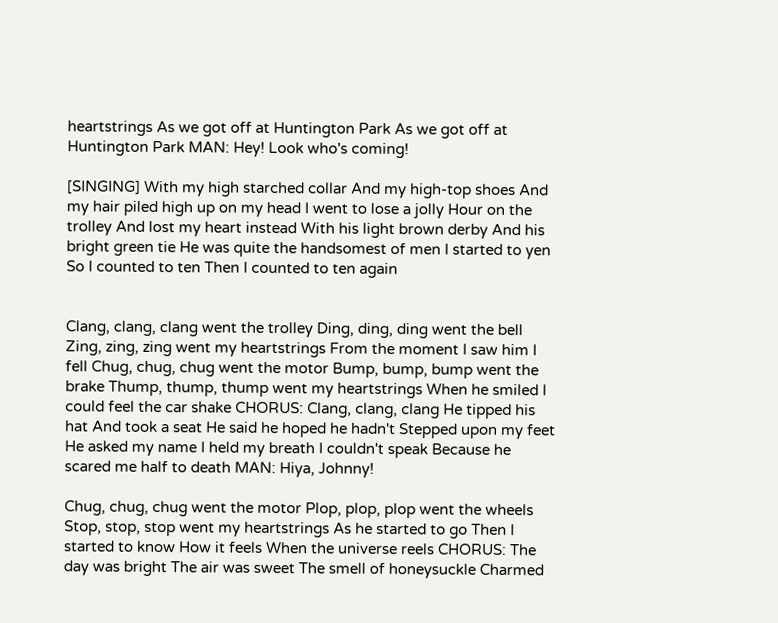heartstrings As we got off at Huntington Park As we got off at Huntington Park MAN: Hey! Look who's coming!

[SINGING] With my high starched collar And my high-top shoes And my hair piled high up on my head I went to lose a jolly Hour on the trolley And lost my heart instead With his light brown derby And his bright green tie He was quite the handsomest of men I started to yen So I counted to ten Then I counted to ten again


Clang, clang, clang went the trolley Ding, ding, ding went the bell Zing, zing, zing went my heartstrings From the moment I saw him I fell Chug, chug, chug went the motor Bump, bump, bump went the brake Thump, thump, thump went my heartstrings When he smiled I could feel the car shake CHORUS: Clang, clang, clang He tipped his hat And took a seat He said he hoped he hadn't Stepped upon my feet He asked my name I held my breath I couldn't speak Because he scared me half to death MAN: Hiya, Johnny!

Chug, chug, chug went the motor Plop, plop, plop went the wheels Stop, stop, stop went my heartstrings As he started to go Then I started to know How it feels When the universe reels CHORUS: The day was bright The air was sweet The smell of honeysuckle Charmed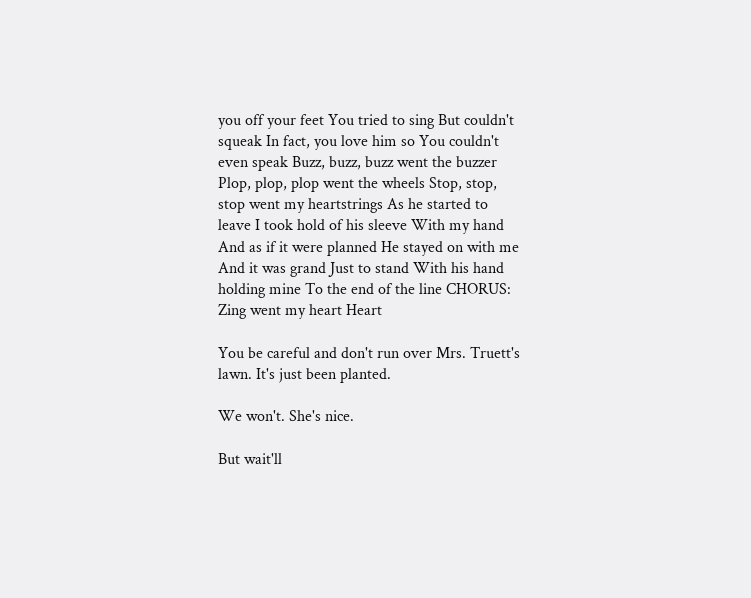you off your feet You tried to sing But couldn't squeak In fact, you love him so You couldn't even speak Buzz, buzz, buzz went the buzzer Plop, plop, plop went the wheels Stop, stop, stop went my heartstrings As he started to leave I took hold of his sleeve With my hand And as if it were planned He stayed on with me And it was grand Just to stand With his hand holding mine To the end of the line CHORUS: Zing went my heart Heart

You be careful and don't run over Mrs. Truett's lawn. It's just been planted.

We won't. She's nice.

But wait'll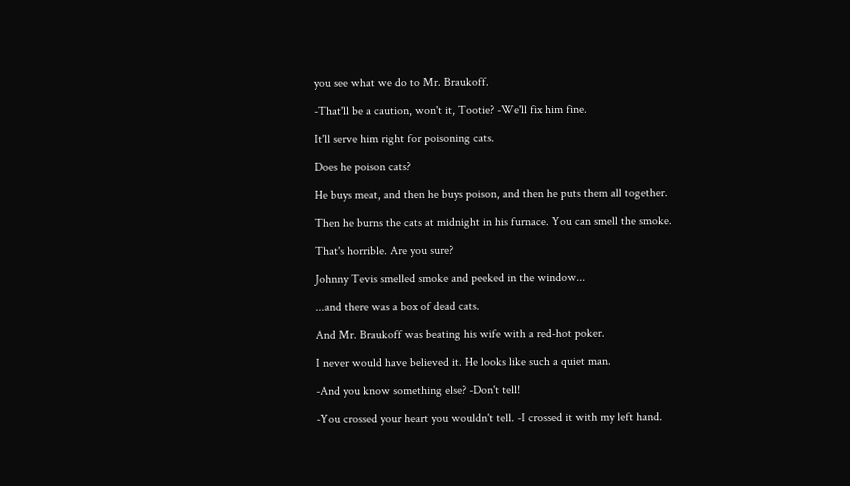you see what we do to Mr. Braukoff.

-That'll be a caution, won't it, Tootie? -We'll fix him fine.

It'll serve him right for poisoning cats.

Does he poison cats?

He buys meat, and then he buys poison, and then he puts them all together.

Then he burns the cats at midnight in his furnace. You can smell the smoke.

That's horrible. Are you sure?

Johnny Tevis smelled smoke and peeked in the window...

...and there was a box of dead cats.

And Mr. Braukoff was beating his wife with a red-hot poker.

I never would have believed it. He looks like such a quiet man.

-And you know something else? -Don't tell!

-You crossed your heart you wouldn't tell. -I crossed it with my left hand.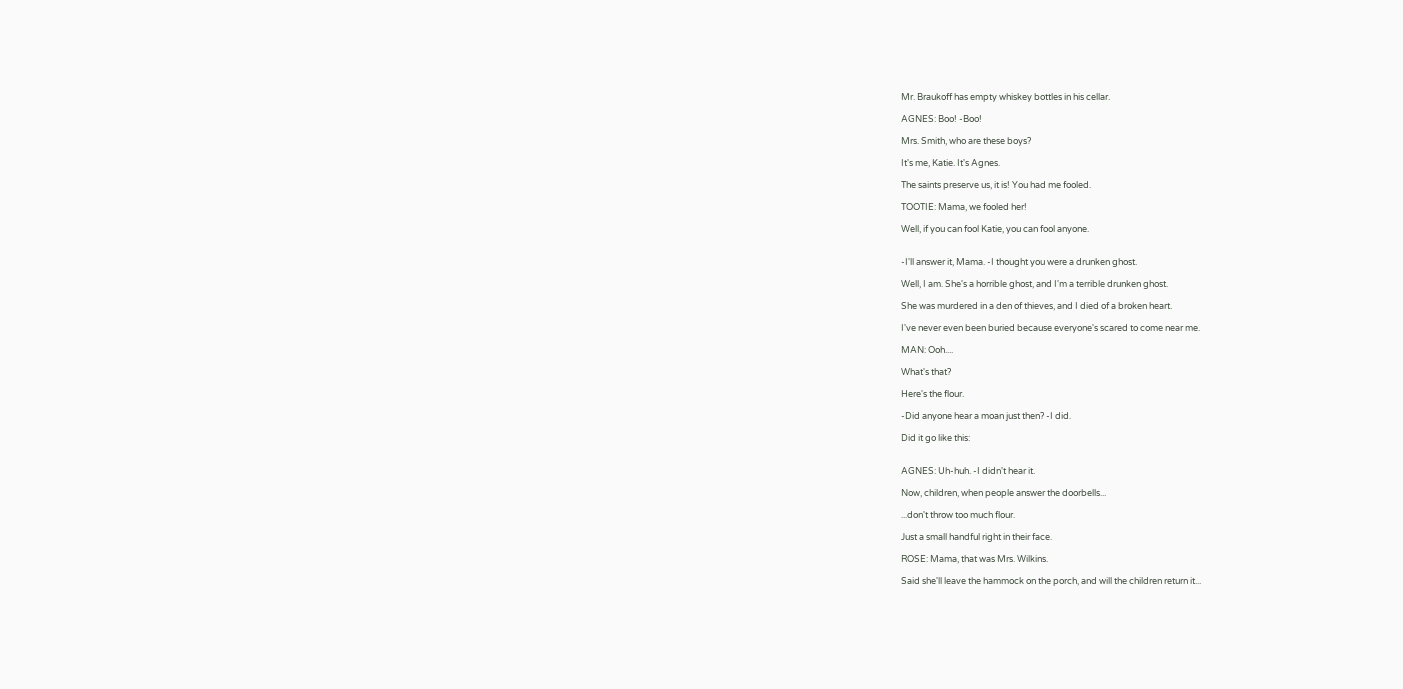Mr. Braukoff has empty whiskey bottles in his cellar.

AGNES: Boo! -Boo!

Mrs. Smith, who are these boys?

It's me, Katie. It's Agnes.

The saints preserve us, it is! You had me fooled.

TOOTIE: Mama, we fooled her!

Well, if you can fool Katie, you can fool anyone.


-I'll answer it, Mama. -I thought you were a drunken ghost.

Well, I am. She's a horrible ghost, and I'm a terrible drunken ghost.

She was murdered in a den of thieves, and I died of a broken heart.

I've never even been buried because everyone's scared to come near me.

MAN: Ooh....

What's that?

Here's the flour.

-Did anyone hear a moan just then? -I did.

Did it go like this:


AGNES: Uh-huh. -I didn't hear it.

Now, children, when people answer the doorbells...

...don't throw too much flour.

Just a small handful right in their face.

ROSE: Mama, that was Mrs. Wilkins.

Said she'll leave the hammock on the porch, and will the children return it...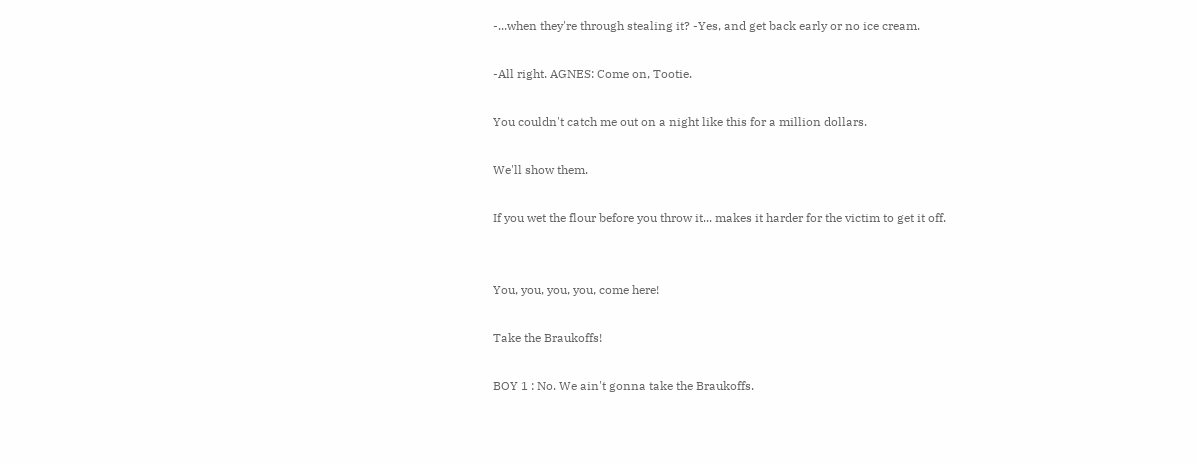-...when they're through stealing it? -Yes, and get back early or no ice cream.

-All right. AGNES: Come on, Tootie.

You couldn't catch me out on a night like this for a million dollars.

We'll show them.

If you wet the flour before you throw it... makes it harder for the victim to get it off.


You, you, you, you, come here!

Take the Braukoffs!

BOY 1 : No. We ain't gonna take the Braukoffs.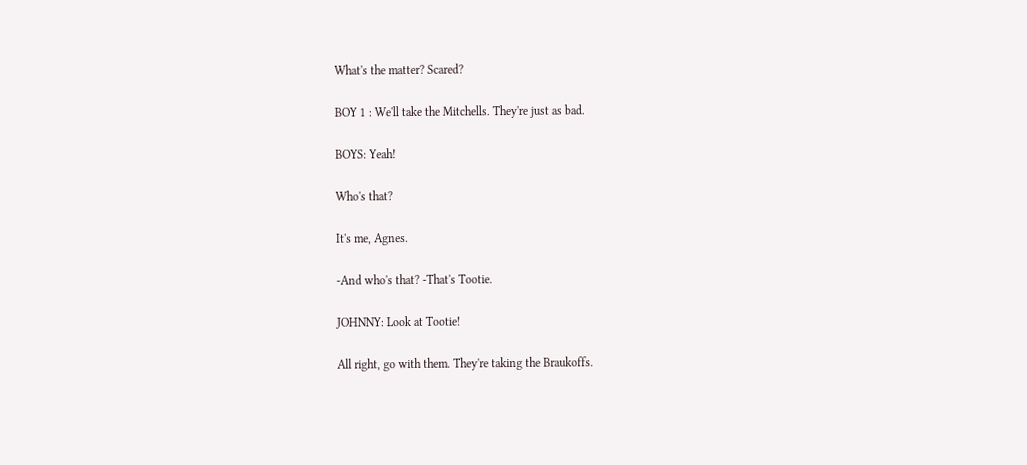What's the matter? Scared?

BOY 1 : We'll take the Mitchells. They're just as bad.

BOYS: Yeah!

Who's that?

It's me, Agnes.

-And who's that? -That's Tootie.

JOHNNY: Look at Tootie!

All right, go with them. They're taking the Braukoffs.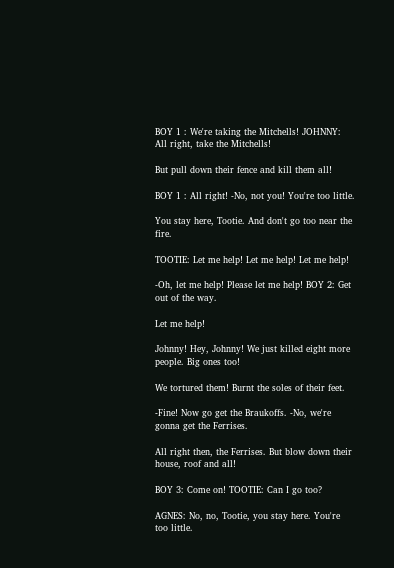BOY 1 : We're taking the Mitchells! JOHNNY: All right, take the Mitchells!

But pull down their fence and kill them all!

BOY 1 : All right! -No, not you! You're too little.

You stay here, Tootie. And don't go too near the fire.

TOOTIE: Let me help! Let me help! Let me help!

-Oh, let me help! Please let me help! BOY 2: Get out of the way.

Let me help!

Johnny! Hey, Johnny! We just killed eight more people. Big ones too!

We tortured them! Burnt the soles of their feet.

-Fine! Now go get the Braukoffs. -No, we're gonna get the Ferrises.

All right then, the Ferrises. But blow down their house, roof and all!

BOY 3: Come on! TOOTIE: Can I go too?

AGNES: No, no, Tootie, you stay here. You're too little.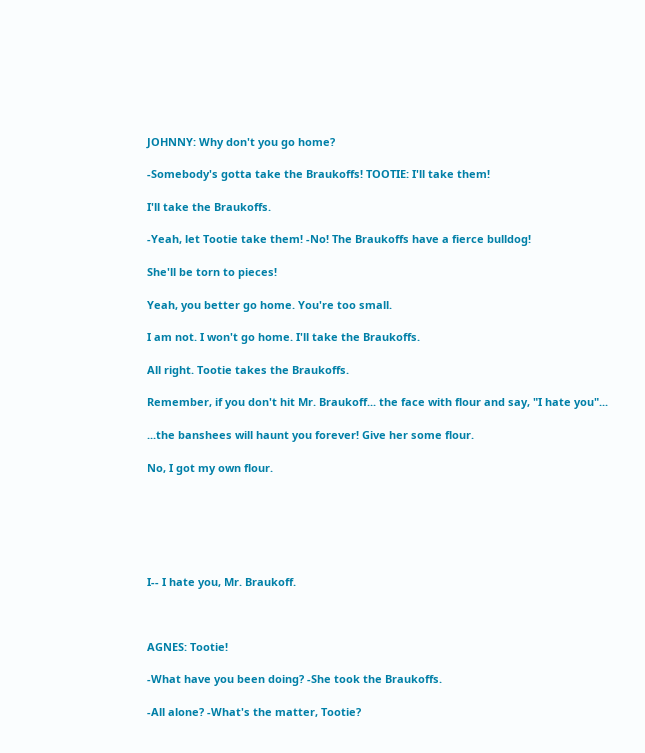JOHNNY: Why don't you go home?

-Somebody's gotta take the Braukoffs! TOOTIE: I'll take them!

I'll take the Braukoffs.

-Yeah, let Tootie take them! -No! The Braukoffs have a fierce bulldog!

She'll be torn to pieces!

Yeah, you better go home. You're too small.

I am not. I won't go home. I'll take the Braukoffs.

All right. Tootie takes the Braukoffs.

Remember, if you don't hit Mr. Braukoff... the face with flour and say, "I hate you"...

...the banshees will haunt you forever! Give her some flour.

No, I got my own flour.






I-- I hate you, Mr. Braukoff.



AGNES: Tootie!

-What have you been doing? -She took the Braukoffs.

-All alone? -What's the matter, Tootie?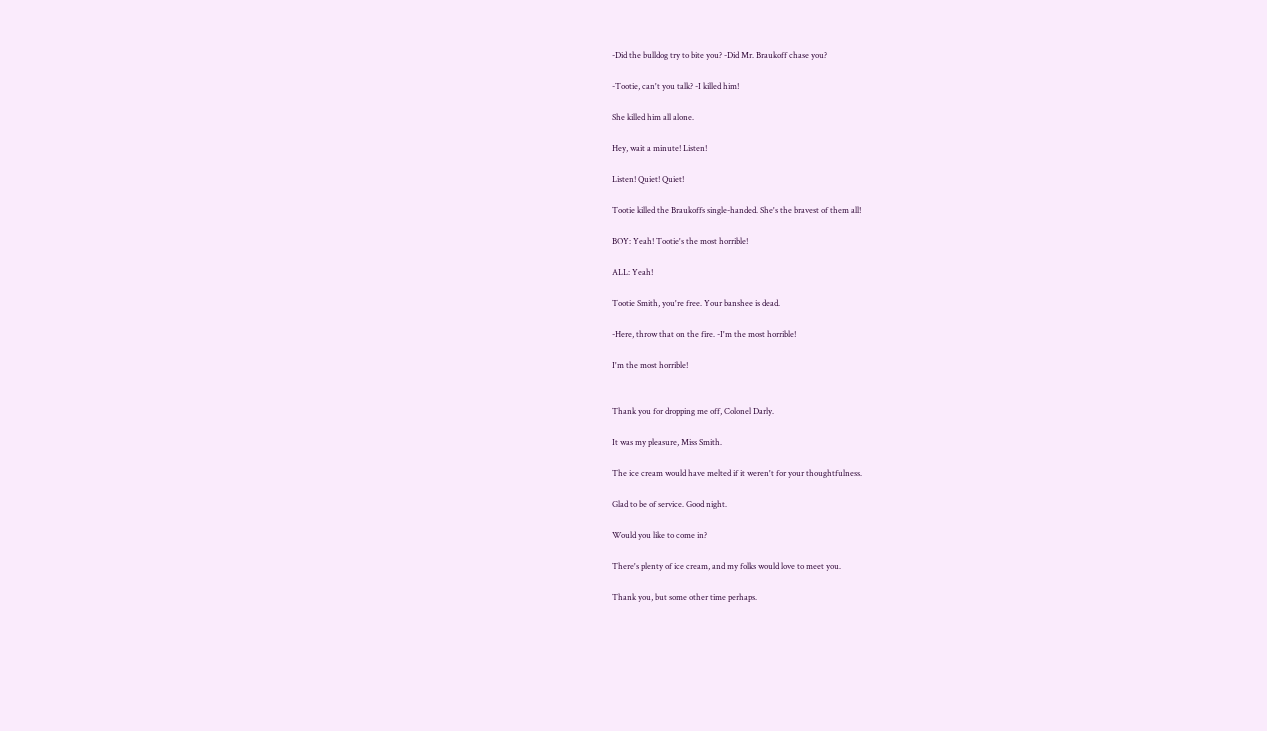-Did the bulldog try to bite you? -Did Mr. Braukoff chase you?

-Tootie, can't you talk? -I killed him!

She killed him all alone.

Hey, wait a minute! Listen!

Listen! Quiet! Quiet!

Tootie killed the Braukoffs single-handed. She's the bravest of them all!

BOY: Yeah! Tootie's the most horrible!

ALL: Yeah!

Tootie Smith, you're free. Your banshee is dead.

-Here, throw that on the fire. -I'm the most horrible!

I'm the most horrible!


Thank you for dropping me off, Colonel Darly.

It was my pleasure, Miss Smith.

The ice cream would have melted if it weren't for your thoughtfulness.

Glad to be of service. Good night.

Would you like to come in?

There's plenty of ice cream, and my folks would love to meet you.

Thank you, but some other time perhaps.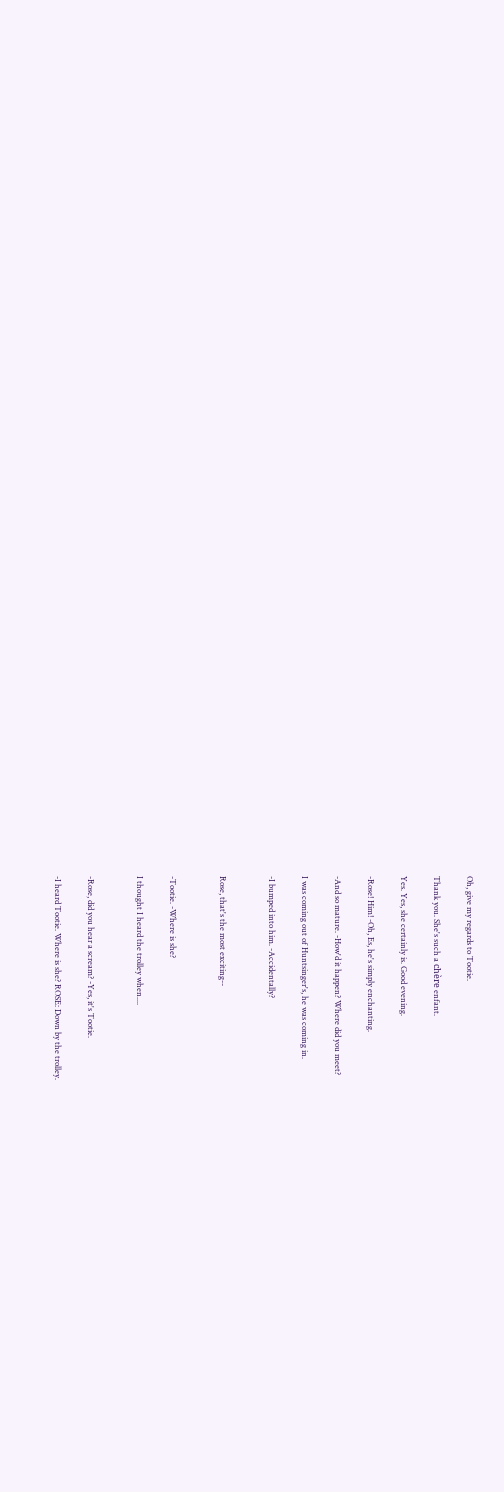Oh, give my regards to Tootie.

Thank you. She's such a chère enfant.

Yes. Yes, she certainly is. Good evening.

-Rose! Him! -Oh, Es, he's simply enchanting.

-And so mature. -How'd it happen? Where did you meet?

I was coming out of Huntsinger's, he was coming in.

-I bumped into him. -Accidentally?


Rose, that's the most exciting--


-Tootie. -Where is she?

I thought I heard the trolley when....


-Rose, did you hear a scream? -Yes, it's Tootie.

-I heard Tootie. Where is she? ROSE: Down by the trolley.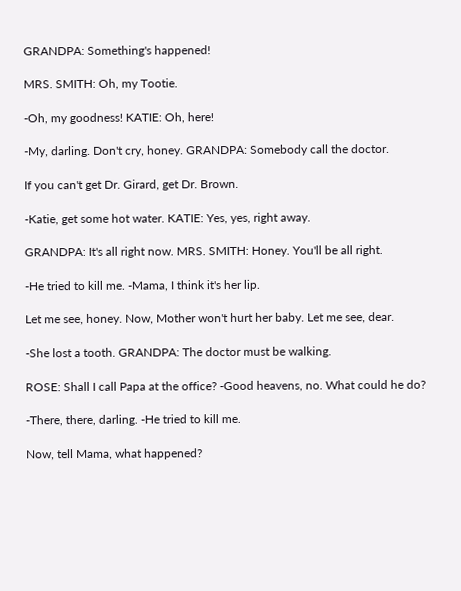GRANDPA: Something's happened!

MRS. SMITH: Oh, my Tootie.

-Oh, my goodness! KATIE: Oh, here!

-My, darling. Don't cry, honey. GRANDPA: Somebody call the doctor.

If you can't get Dr. Girard, get Dr. Brown.

-Katie, get some hot water. KATIE: Yes, yes, right away.

GRANDPA: It's all right now. MRS. SMITH: Honey. You'll be all right.

-He tried to kill me. -Mama, I think it's her lip.

Let me see, honey. Now, Mother won't hurt her baby. Let me see, dear.

-She lost a tooth. GRANDPA: The doctor must be walking.

ROSE: Shall I call Papa at the office? -Good heavens, no. What could he do?

-There, there, darling. -He tried to kill me.

Now, tell Mama, what happened?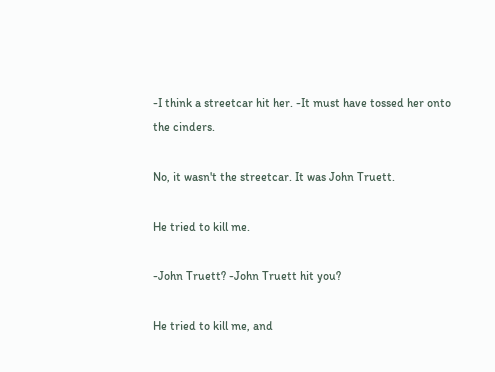-I think a streetcar hit her. -It must have tossed her onto the cinders.

No, it wasn't the streetcar. It was John Truett.

He tried to kill me.

-John Truett? -John Truett hit you?

He tried to kill me, and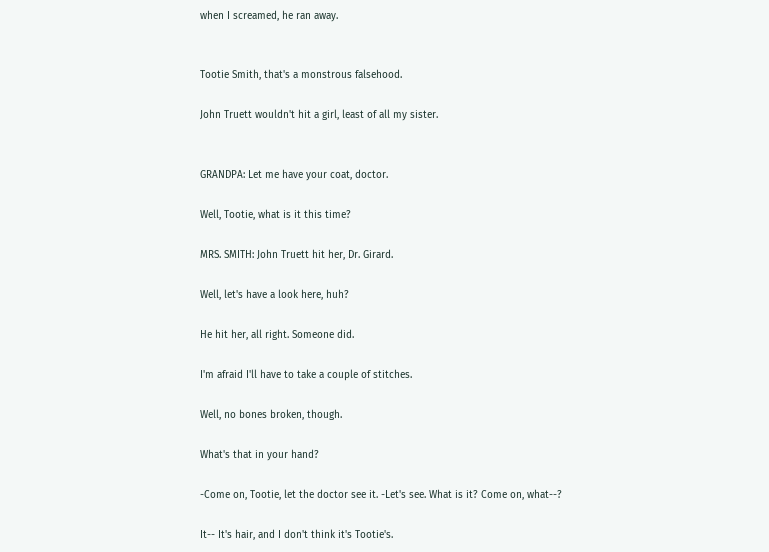when I screamed, he ran away.


Tootie Smith, that's a monstrous falsehood.

John Truett wouldn't hit a girl, least of all my sister.


GRANDPA: Let me have your coat, doctor.

Well, Tootie, what is it this time?

MRS. SMITH: John Truett hit her, Dr. Girard.

Well, let's have a look here, huh?

He hit her, all right. Someone did.

I'm afraid I'll have to take a couple of stitches.

Well, no bones broken, though.

What's that in your hand?

-Come on, Tootie, let the doctor see it. -Let's see. What is it? Come on, what--?

It-- It's hair, and I don't think it's Tootie's.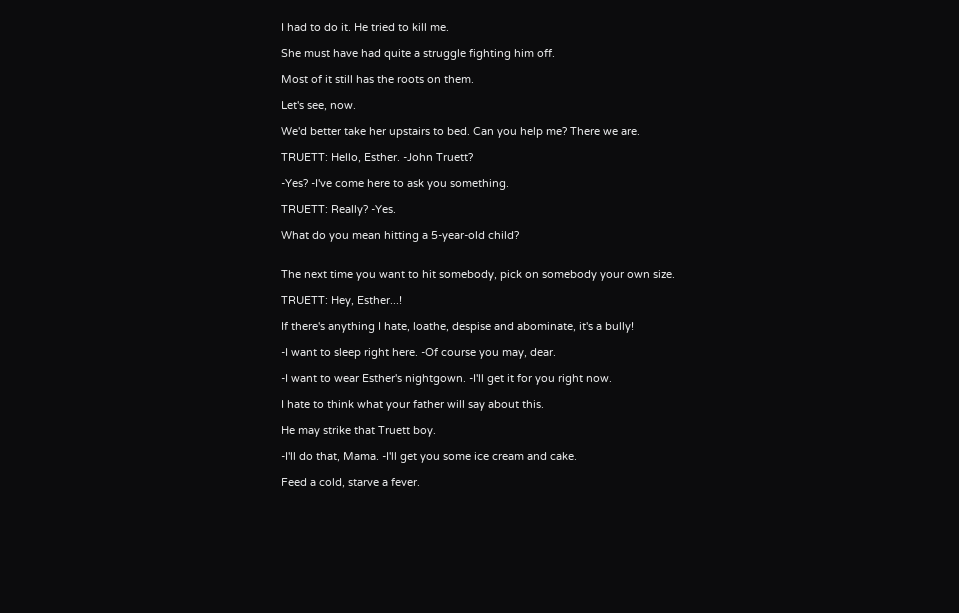I had to do it. He tried to kill me.

She must have had quite a struggle fighting him off.

Most of it still has the roots on them.

Let's see, now.

We'd better take her upstairs to bed. Can you help me? There we are.

TRUETT: Hello, Esther. -John Truett?

-Yes? -I've come here to ask you something.

TRUETT: Really? -Yes.

What do you mean hitting a 5-year-old child?


The next time you want to hit somebody, pick on somebody your own size.

TRUETT: Hey, Esther...!

If there's anything I hate, loathe, despise and abominate, it's a bully!

-I want to sleep right here. -Of course you may, dear.

-I want to wear Esther's nightgown. -I'll get it for you right now.

I hate to think what your father will say about this.

He may strike that Truett boy.

-I'll do that, Mama. -I'll get you some ice cream and cake.

Feed a cold, starve a fever.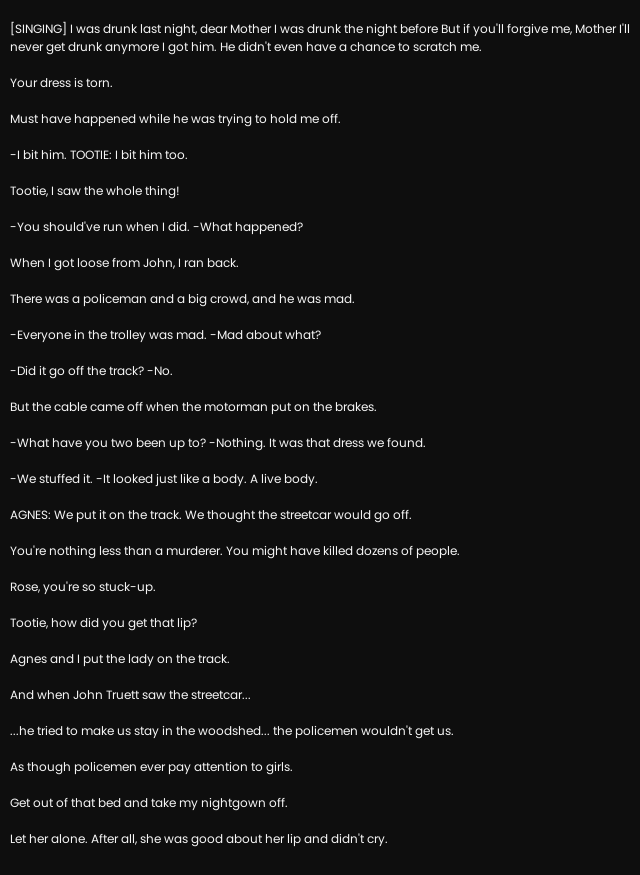[SINGING] I was drunk last night, dear Mother I was drunk the night before But if you'll forgive me, Mother I'll never get drunk anymore I got him. He didn't even have a chance to scratch me.

Your dress is torn.

Must have happened while he was trying to hold me off.

-I bit him. TOOTIE: I bit him too.

Tootie, I saw the whole thing!

-You should've run when I did. -What happened?

When I got loose from John, I ran back.

There was a policeman and a big crowd, and he was mad.

-Everyone in the trolley was mad. -Mad about what?

-Did it go off the track? -No.

But the cable came off when the motorman put on the brakes.

-What have you two been up to? -Nothing. It was that dress we found.

-We stuffed it. -It looked just like a body. A live body.

AGNES: We put it on the track. We thought the streetcar would go off.

You're nothing less than a murderer. You might have killed dozens of people.

Rose, you're so stuck-up.

Tootie, how did you get that lip?

Agnes and I put the lady on the track.

And when John Truett saw the streetcar...

...he tried to make us stay in the woodshed... the policemen wouldn't get us.

As though policemen ever pay attention to girls.

Get out of that bed and take my nightgown off.

Let her alone. After all, she was good about her lip and didn't cry.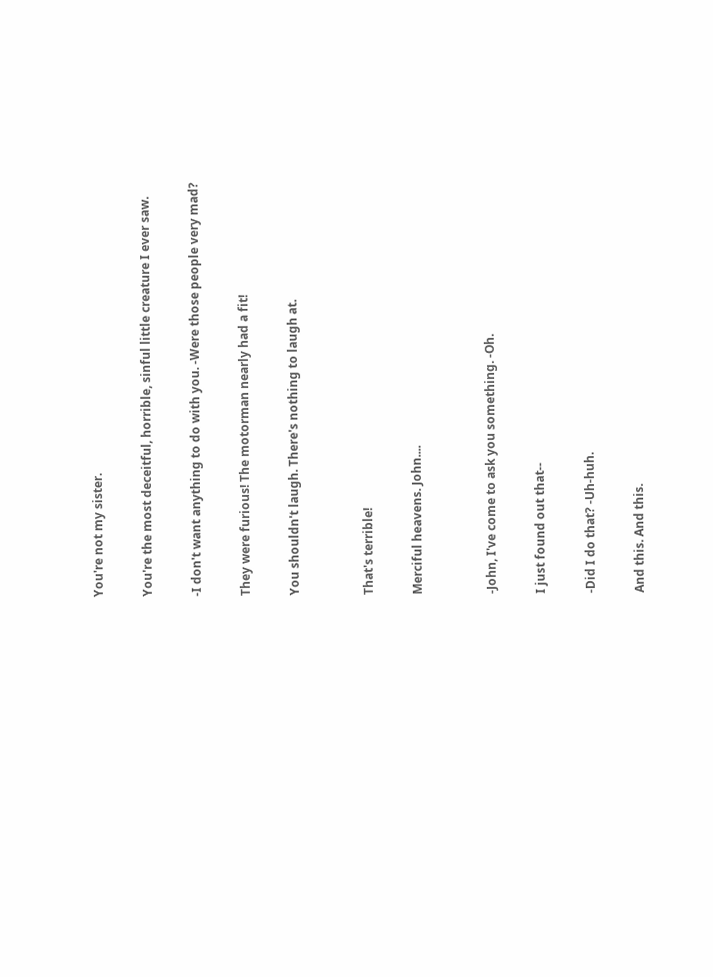You're not my sister.

You're the most deceitful, horrible, sinful little creature I ever saw.

-I don't want anything to do with you. -Were those people very mad?

They were furious! The motorman nearly had a fit!

You shouldn't laugh. There's nothing to laugh at.


That's terrible!

Merciful heavens. John....


-John, I've come to ask you something. -Oh.

I just found out that--

-Did I do that? -Uh-huh.

And this. And this.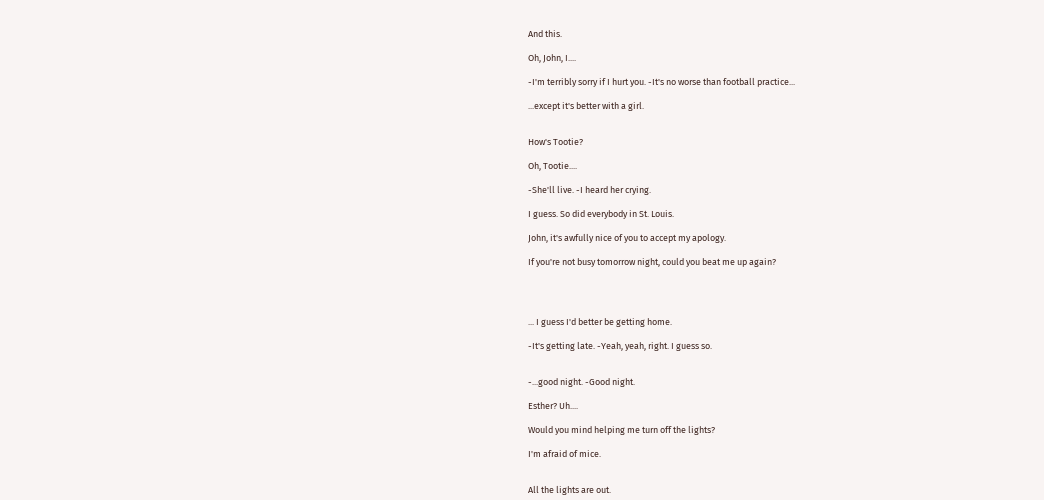And this.

Oh, John, I....

-I'm terribly sorry if I hurt you. -It's no worse than football practice...

...except it's better with a girl.


How's Tootie?

Oh, Tootie....

-She'll live. -I heard her crying.

I guess. So did everybody in St. Louis.

John, it's awfully nice of you to accept my apology.

If you're not busy tomorrow night, could you beat me up again?




... I guess I'd better be getting home.

-It's getting late. -Yeah, yeah, right. I guess so.


-...good night. -Good night.

Esther? Uh....

Would you mind helping me turn off the lights?

I'm afraid of mice.


All the lights are out.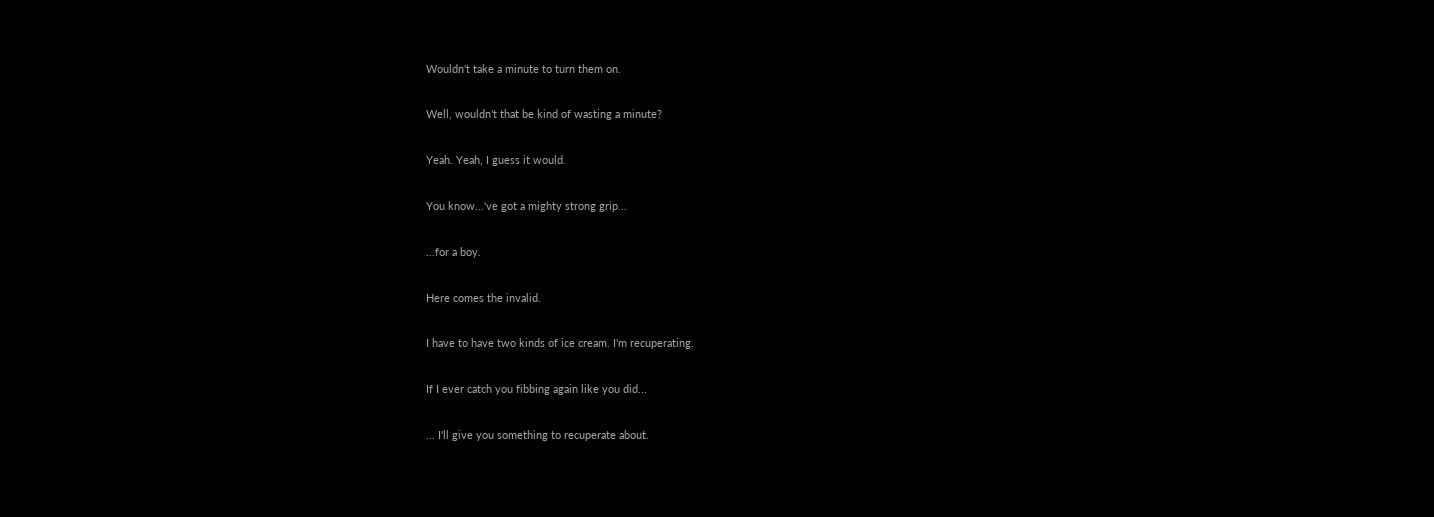Wouldn't take a minute to turn them on.

Well, wouldn't that be kind of wasting a minute?

Yeah. Yeah, I guess it would.

You know...'ve got a mighty strong grip...

...for a boy.

Here comes the invalid.

I have to have two kinds of ice cream. I'm recuperating.

If I ever catch you fibbing again like you did...

... I'll give you something to recuperate about.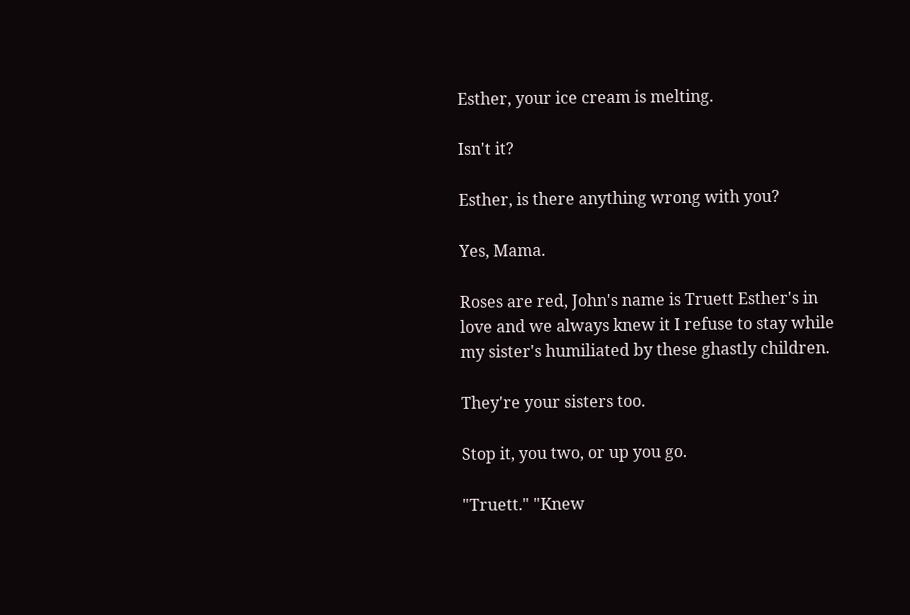Esther, your ice cream is melting.

Isn't it?

Esther, is there anything wrong with you?

Yes, Mama.

Roses are red, John's name is Truett Esther's in love and we always knew it I refuse to stay while my sister's humiliated by these ghastly children.

They're your sisters too.

Stop it, you two, or up you go.

"Truett." "Knew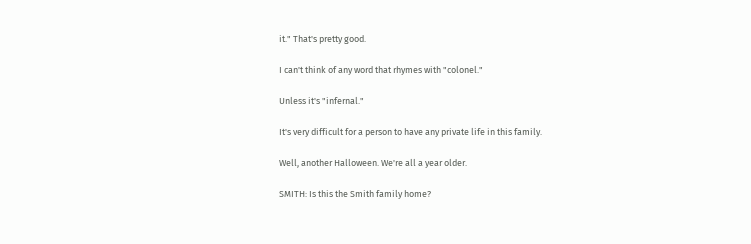it." That's pretty good.

I can't think of any word that rhymes with "colonel."

Unless it's "infernal."

It's very difficult for a person to have any private life in this family.

Well, another Halloween. We're all a year older.

SMITH: Is this the Smith family home?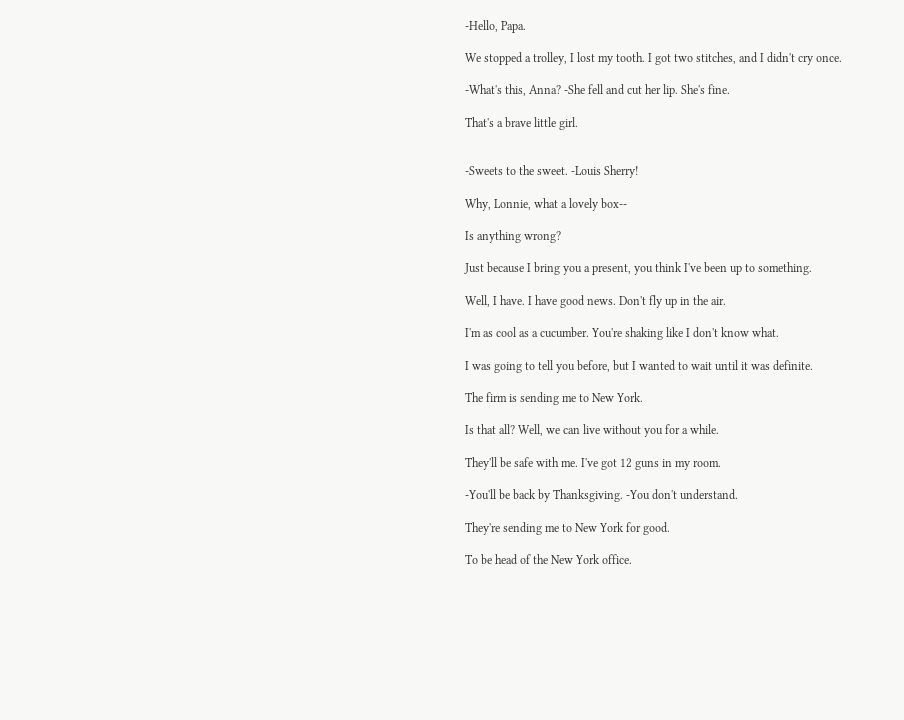-Hello, Papa.

We stopped a trolley, I lost my tooth. I got two stitches, and I didn't cry once.

-What's this, Anna? -She fell and cut her lip. She's fine.

That's a brave little girl.


-Sweets to the sweet. -Louis Sherry!

Why, Lonnie, what a lovely box--

Is anything wrong?

Just because I bring you a present, you think I've been up to something.

Well, I have. I have good news. Don't fly up in the air.

I'm as cool as a cucumber. You're shaking like I don't know what.

I was going to tell you before, but I wanted to wait until it was definite.

The firm is sending me to New York.

Is that all? Well, we can live without you for a while.

They'll be safe with me. I've got 12 guns in my room.

-You'll be back by Thanksgiving. -You don't understand.

They're sending me to New York for good.

To be head of the New York office.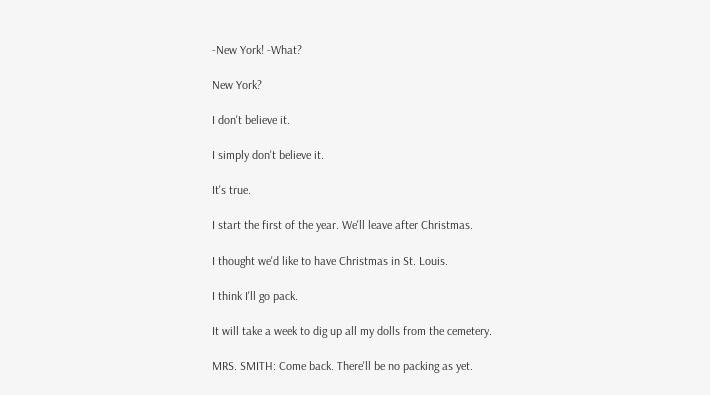-New York! -What?

New York?

I don't believe it.

I simply don't believe it.

It's true.

I start the first of the year. We'll leave after Christmas.

I thought we'd like to have Christmas in St. Louis.

I think I'll go pack.

It will take a week to dig up all my dolls from the cemetery.

MRS. SMITH: Come back. There'll be no packing as yet.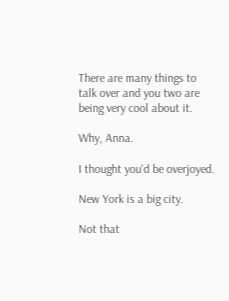There are many things to talk over and you two are being very cool about it.

Why, Anna.

I thought you'd be overjoyed.

New York is a big city.

Not that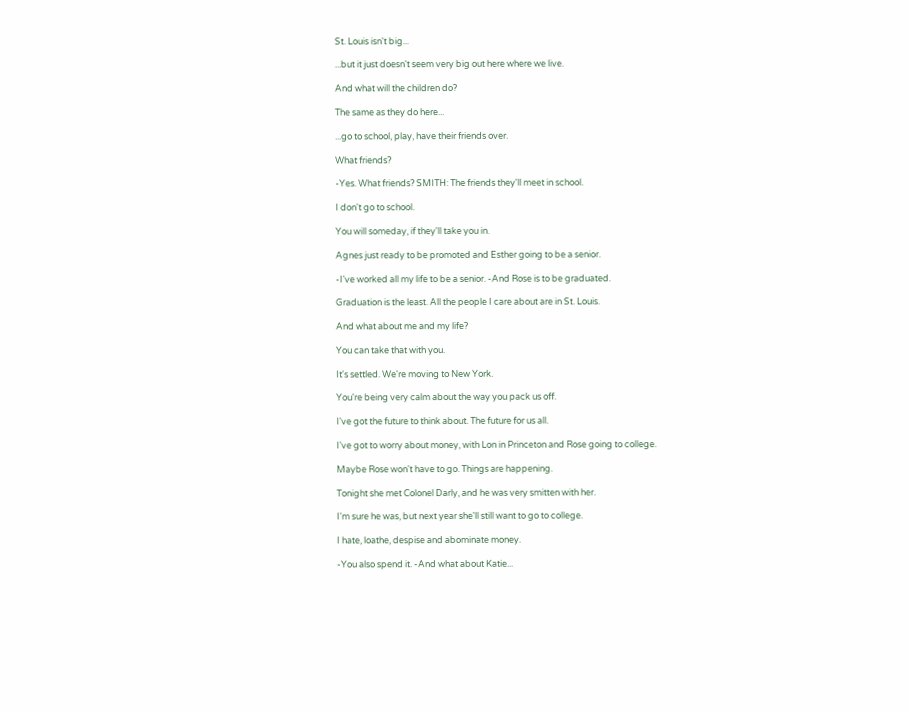St. Louis isn't big...

...but it just doesn't seem very big out here where we live.

And what will the children do?

The same as they do here...

...go to school, play, have their friends over.

What friends?

-Yes. What friends? SMITH: The friends they'll meet in school.

I don't go to school.

You will someday, if they'll take you in.

Agnes just ready to be promoted and Esther going to be a senior.

-I've worked all my life to be a senior. -And Rose is to be graduated.

Graduation is the least. All the people I care about are in St. Louis.

And what about me and my life?

You can take that with you.

It's settled. We're moving to New York.

You're being very calm about the way you pack us off.

I've got the future to think about. The future for us all.

I've got to worry about money, with Lon in Princeton and Rose going to college.

Maybe Rose won't have to go. Things are happening.

Tonight she met Colonel Darly, and he was very smitten with her.

I'm sure he was, but next year she'll still want to go to college.

I hate, loathe, despise and abominate money.

-You also spend it. -And what about Katie...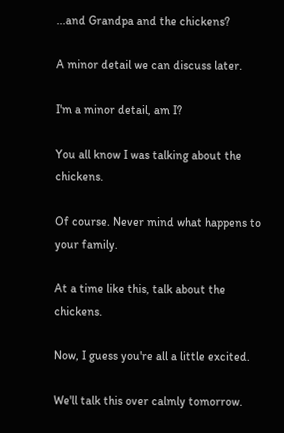...and Grandpa and the chickens?

A minor detail we can discuss later.

I'm a minor detail, am I?

You all know I was talking about the chickens.

Of course. Never mind what happens to your family.

At a time like this, talk about the chickens.

Now, I guess you're all a little excited.

We'll talk this over calmly tomorrow.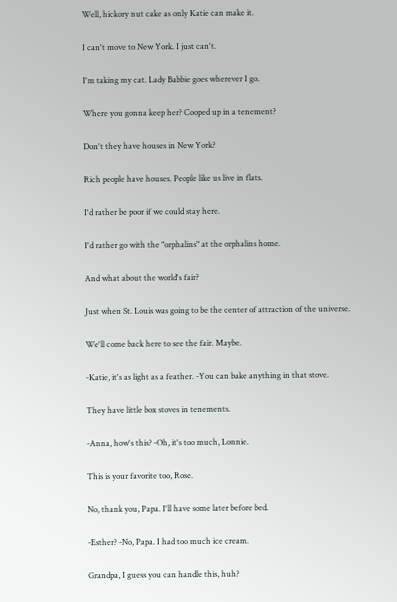Well, hickory nut cake as only Katie can make it.

I can't move to New York. I just can't.

I'm taking my cat. Lady Babbie goes wherever I go.

Where you gonna keep her? Cooped up in a tenement?

Don't they have houses in New York?

Rich people have houses. People like us live in flats.

I'd rather be poor if we could stay here.

I'd rather go with the "orphalins" at the orphalins home.

And what about the world's fair?

Just when St. Louis was going to be the center of attraction of the universe.

We'll come back here to see the fair. Maybe.

-Katie, it's as light as a feather. -You can bake anything in that stove.

They have little box stoves in tenements.

-Anna, how's this? -Oh, it's too much, Lonnie.

This is your favorite too, Rose.

No, thank you, Papa. I'll have some later before bed.

-Esther? -No, Papa. I had too much ice cream.

Grandpa, I guess you can handle this, huh?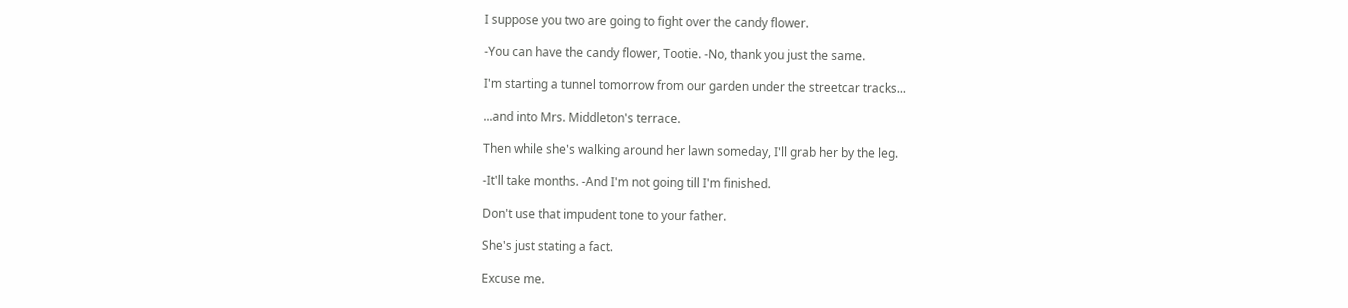I suppose you two are going to fight over the candy flower.

-You can have the candy flower, Tootie. -No, thank you just the same.

I'm starting a tunnel tomorrow from our garden under the streetcar tracks...

...and into Mrs. Middleton's terrace.

Then while she's walking around her lawn someday, I'll grab her by the leg.

-It'll take months. -And I'm not going till I'm finished.

Don't use that impudent tone to your father.

She's just stating a fact.

Excuse me.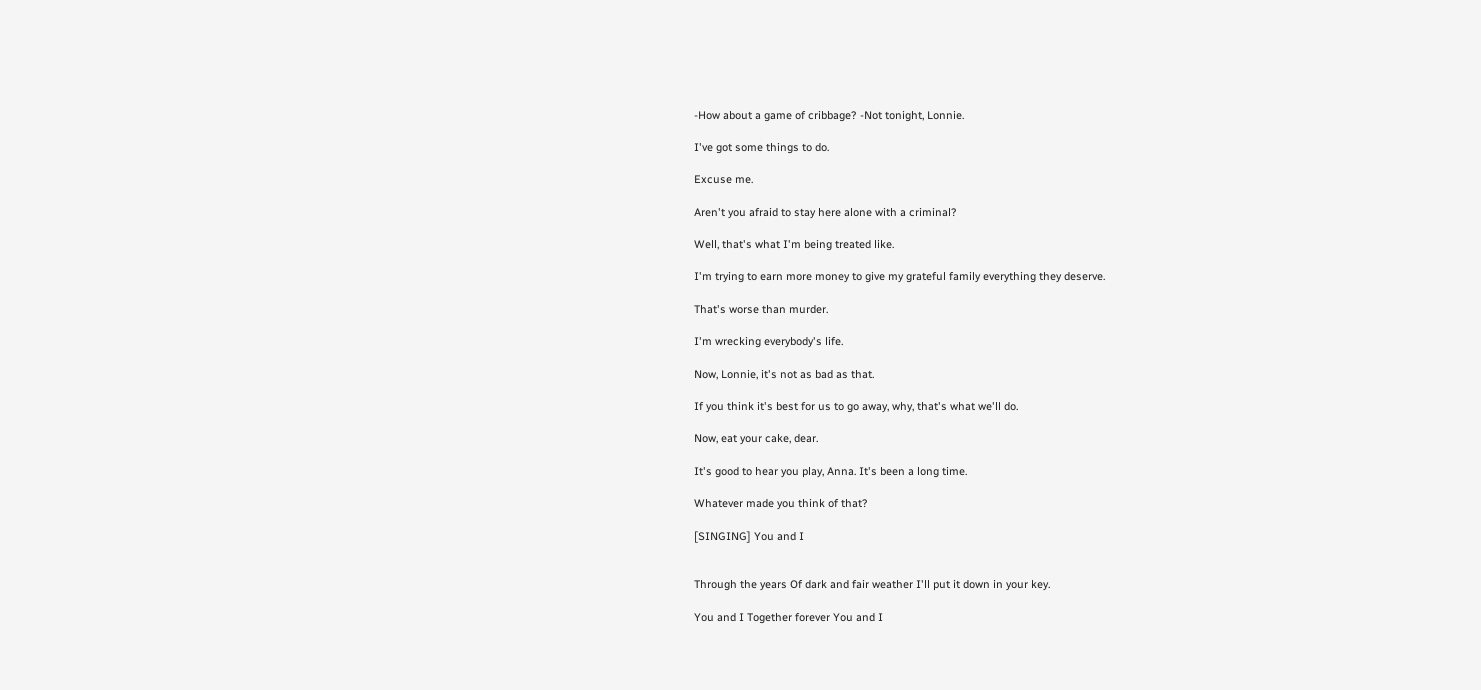-How about a game of cribbage? -Not tonight, Lonnie.

I've got some things to do.

Excuse me.

Aren't you afraid to stay here alone with a criminal?

Well, that's what I'm being treated like.

I'm trying to earn more money to give my grateful family everything they deserve.

That's worse than murder.

I'm wrecking everybody's life.

Now, Lonnie, it's not as bad as that.

If you think it's best for us to go away, why, that's what we'll do.

Now, eat your cake, dear.

It's good to hear you play, Anna. It's been a long time.

Whatever made you think of that?

[SINGING] You and I


Through the years Of dark and fair weather I'll put it down in your key.

You and I Together forever You and I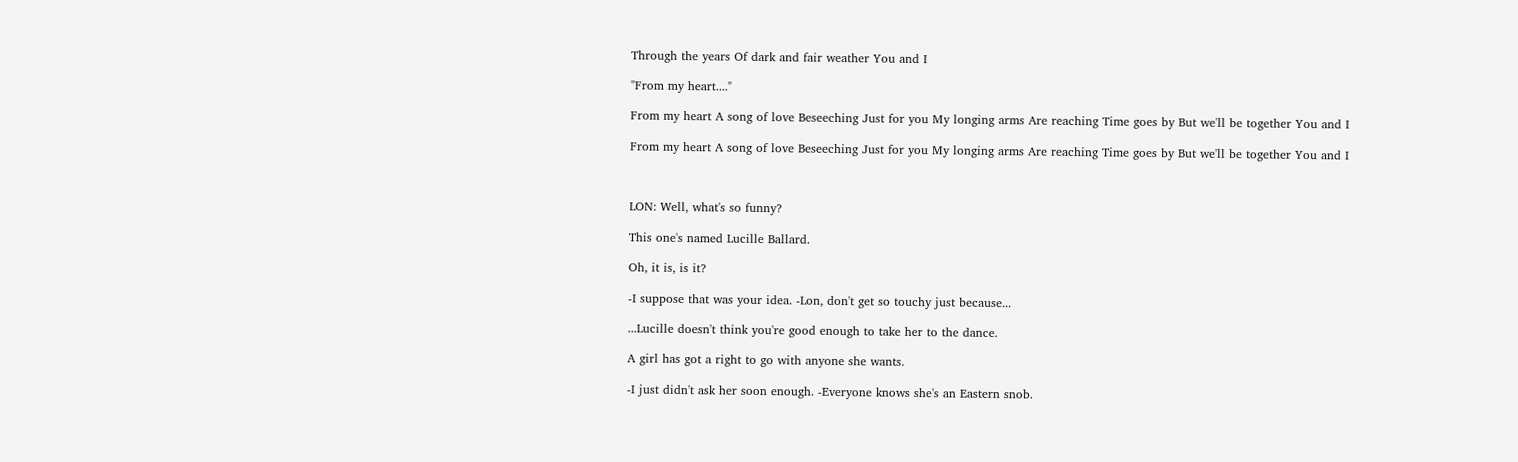Through the years Of dark and fair weather You and I

"From my heart...."

From my heart A song of love Beseeching Just for you My longing arms Are reaching Time goes by But we'll be together You and I

From my heart A song of love Beseeching Just for you My longing arms Are reaching Time goes by But we'll be together You and I



LON: Well, what's so funny?

This one's named Lucille Ballard.

Oh, it is, is it?

-I suppose that was your idea. -Lon, don't get so touchy just because...

...Lucille doesn't think you're good enough to take her to the dance.

A girl has got a right to go with anyone she wants.

-I just didn't ask her soon enough. -Everyone knows she's an Eastern snob.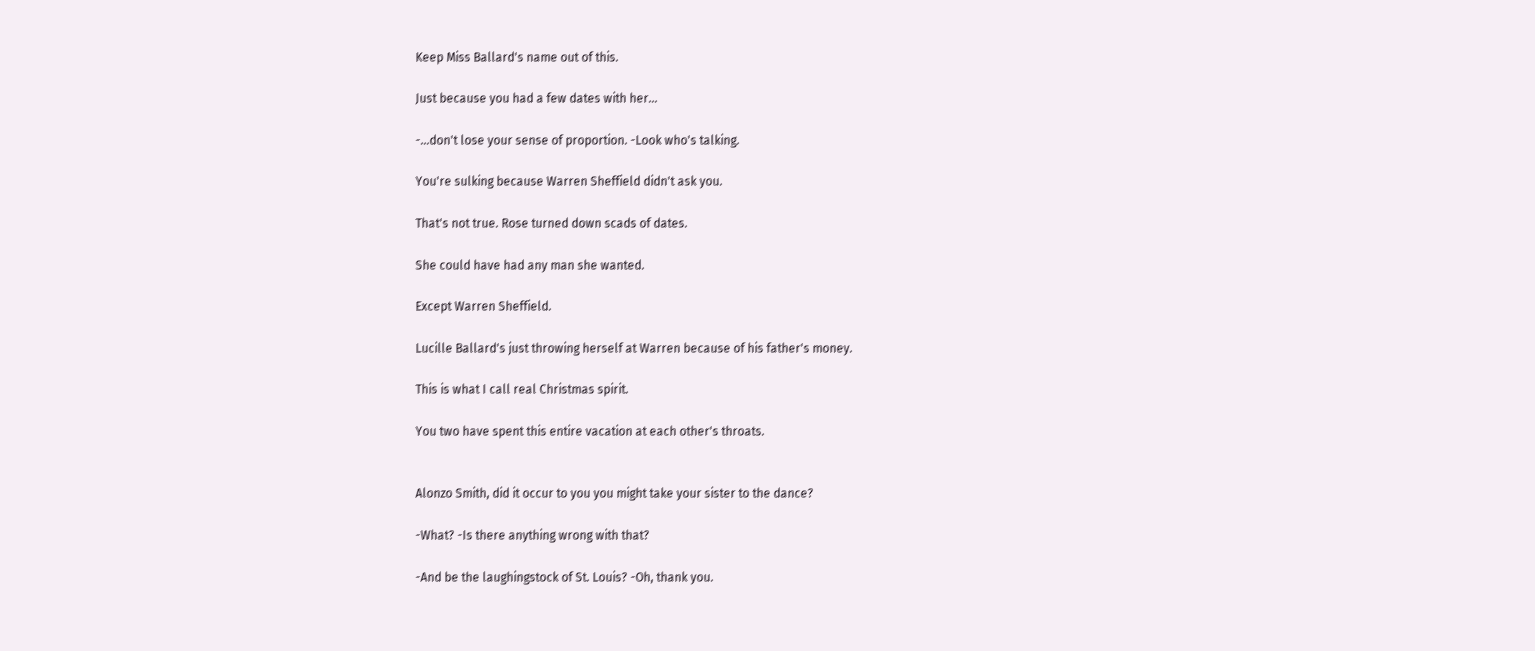Keep Miss Ballard's name out of this.

Just because you had a few dates with her...

-...don't lose your sense of proportion. -Look who's talking.

You're sulking because Warren Sheffield didn't ask you.

That's not true. Rose turned down scads of dates.

She could have had any man she wanted.

Except Warren Sheffield.

Lucille Ballard's just throwing herself at Warren because of his father's money.

This is what I call real Christmas spirit.

You two have spent this entire vacation at each other's throats.


Alonzo Smith, did it occur to you you might take your sister to the dance?

-What? -Is there anything wrong with that?

-And be the laughingstock of St. Louis? -Oh, thank you.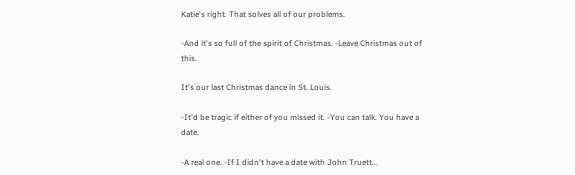Katie's right. That solves all of our problems.

-And it's so full of the spirit of Christmas. -Leave Christmas out of this.

It's our last Christmas dance in St. Louis.

-It'd be tragic if either of you missed it. -You can talk. You have a date.

-A real one. -If I didn't have a date with John Truett...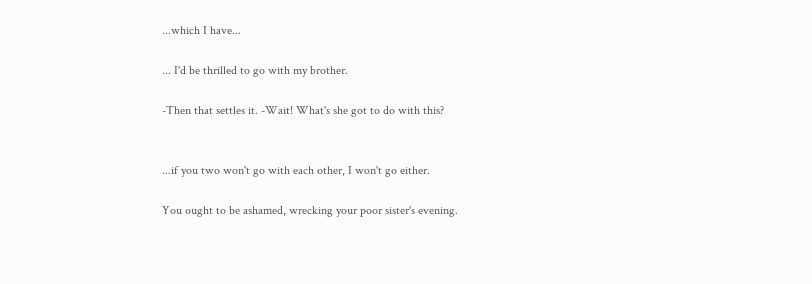...which I have...

... I'd be thrilled to go with my brother.

-Then that settles it. -Wait! What's she got to do with this?


...if you two won't go with each other, I won't go either.

You ought to be ashamed, wrecking your poor sister's evening.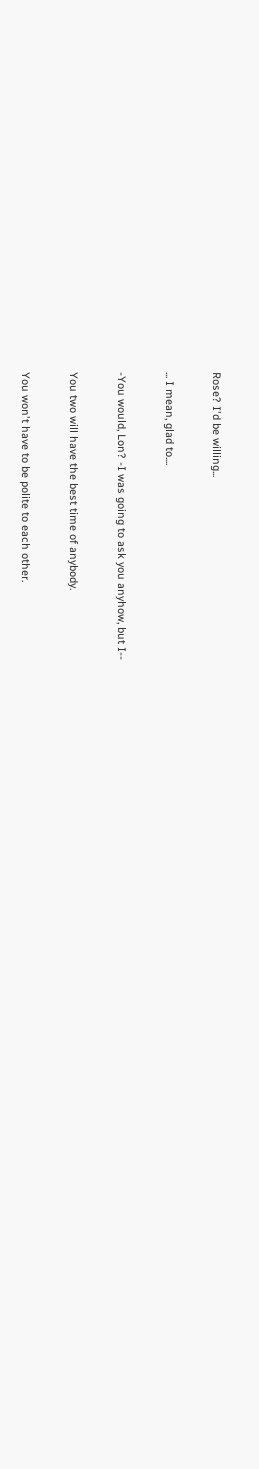Rose? I'd be willing...

... I mean, glad to....

-You would, Lon? -I was going to ask you anyhow, but I--

You two will have the best time of anybody.

You won't have to be polite to each other.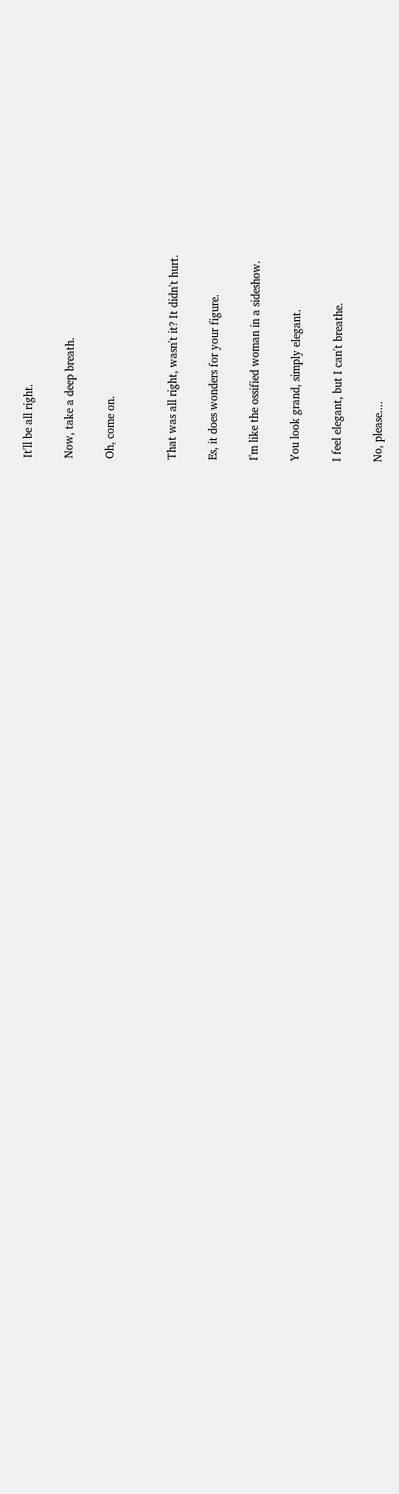It'll be all right.

Now, take a deep breath.

Oh, come on.


That was all right, wasn't it? It didn't hurt.

Es, it does wonders for your figure.

I'm like the ossified woman in a sideshow.

You look grand, simply elegant.

I feel elegant, but I can't breathe.

No, please....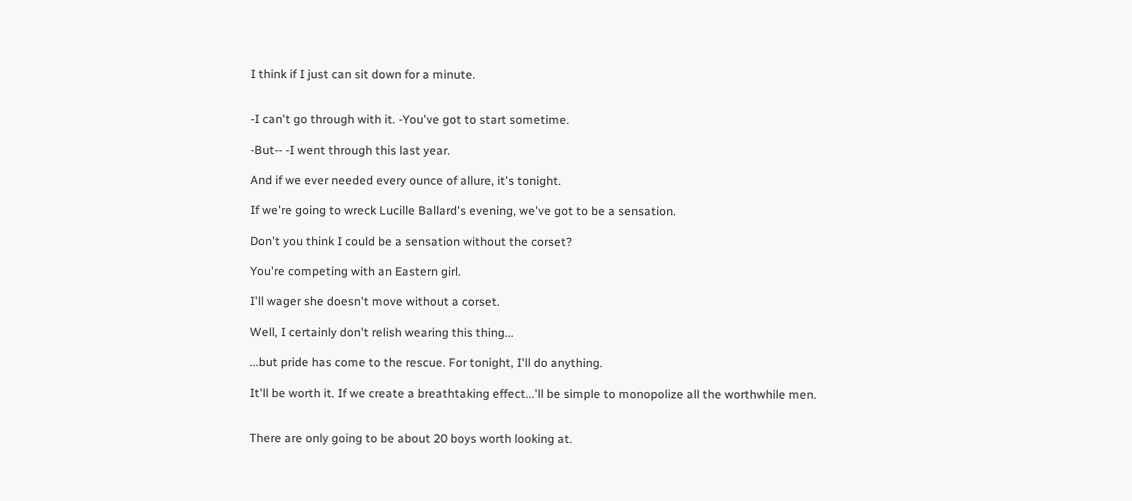I think if I just can sit down for a minute.


-I can't go through with it. -You've got to start sometime.

-But-- -I went through this last year.

And if we ever needed every ounce of allure, it's tonight.

If we're going to wreck Lucille Ballard's evening, we've got to be a sensation.

Don't you think I could be a sensation without the corset?

You're competing with an Eastern girl.

I'll wager she doesn't move without a corset.

Well, I certainly don't relish wearing this thing...

...but pride has come to the rescue. For tonight, I'll do anything.

It'll be worth it. If we create a breathtaking effect...'ll be simple to monopolize all the worthwhile men.


There are only going to be about 20 boys worth looking at.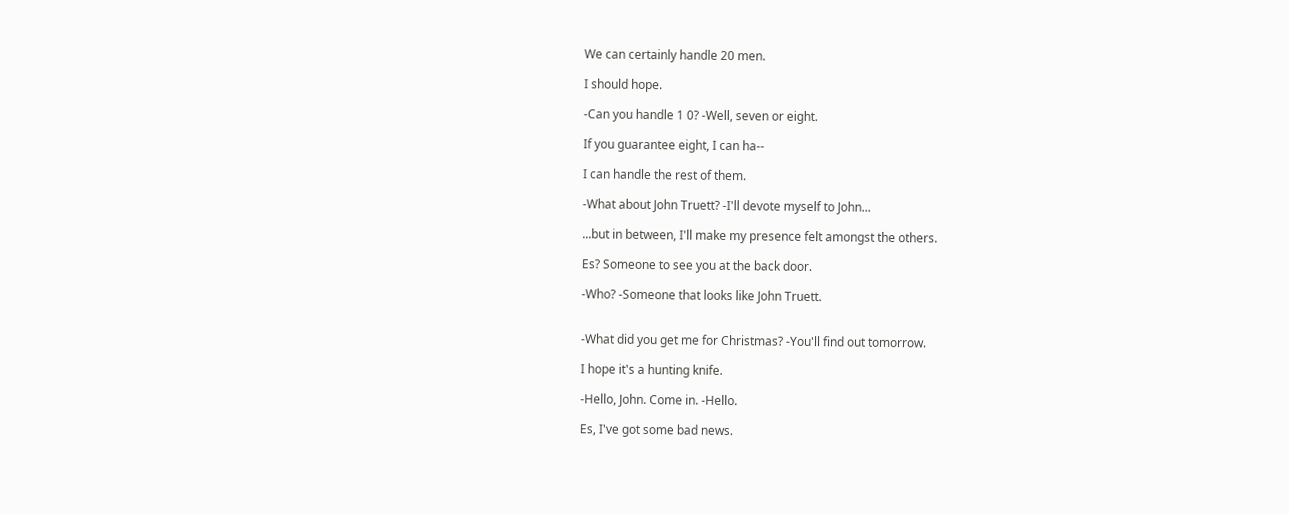We can certainly handle 20 men.

I should hope.

-Can you handle 1 0? -Well, seven or eight.

If you guarantee eight, I can ha--

I can handle the rest of them.

-What about John Truett? -I'll devote myself to John...

...but in between, I'll make my presence felt amongst the others.

Es? Someone to see you at the back door.

-Who? -Someone that looks like John Truett.


-What did you get me for Christmas? -You'll find out tomorrow.

I hope it's a hunting knife.

-Hello, John. Come in. -Hello.

Es, I've got some bad news.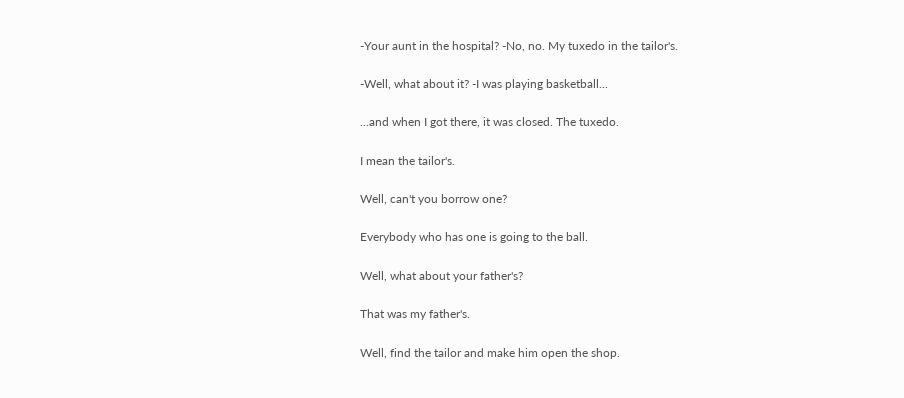-Your aunt in the hospital? -No, no. My tuxedo in the tailor's.

-Well, what about it? -I was playing basketball...

...and when I got there, it was closed. The tuxedo.

I mean the tailor's.

Well, can't you borrow one?

Everybody who has one is going to the ball.

Well, what about your father's?

That was my father's.

Well, find the tailor and make him open the shop.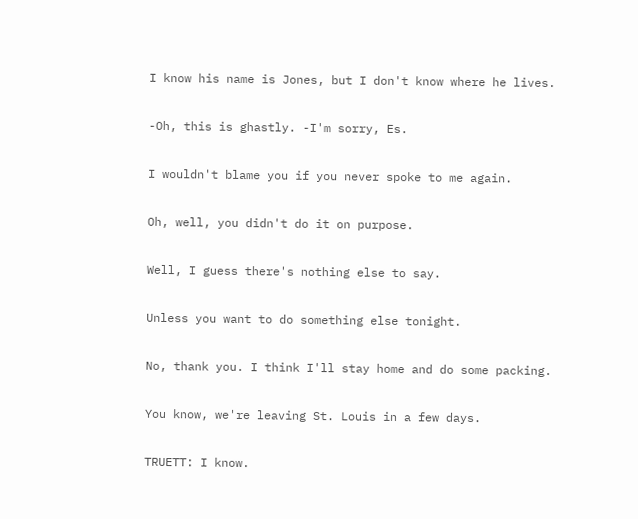I know his name is Jones, but I don't know where he lives.

-Oh, this is ghastly. -I'm sorry, Es.

I wouldn't blame you if you never spoke to me again.

Oh, well, you didn't do it on purpose.

Well, I guess there's nothing else to say.

Unless you want to do something else tonight.

No, thank you. I think I'll stay home and do some packing.

You know, we're leaving St. Louis in a few days.

TRUETT: I know.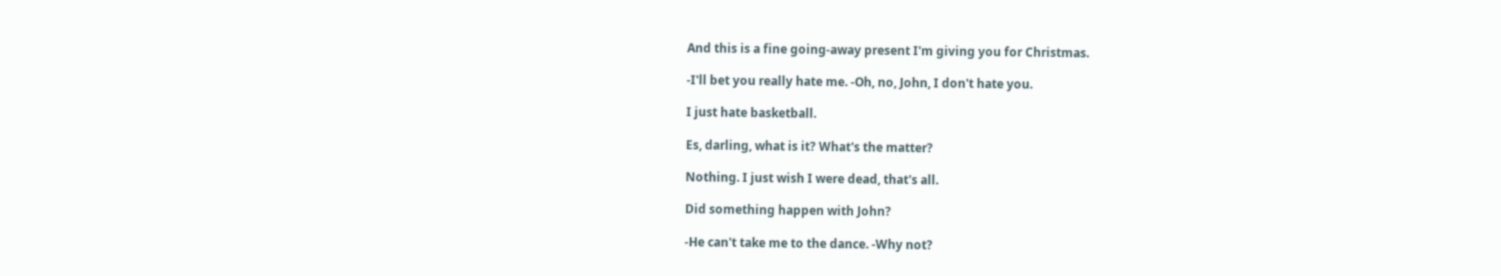And this is a fine going-away present I'm giving you for Christmas.

-I'll bet you really hate me. -Oh, no, John, I don't hate you.

I just hate basketball.

Es, darling, what is it? What's the matter?

Nothing. I just wish I were dead, that's all.

Did something happen with John?

-He can't take me to the dance. -Why not?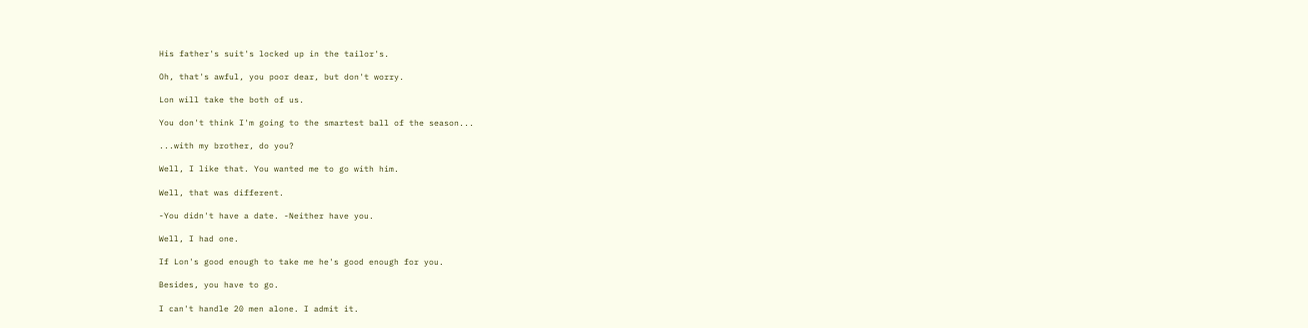His father's suit's locked up in the tailor's.

Oh, that's awful, you poor dear, but don't worry.

Lon will take the both of us.

You don't think I'm going to the smartest ball of the season...

...with my brother, do you?

Well, I like that. You wanted me to go with him.

Well, that was different.

-You didn't have a date. -Neither have you.

Well, I had one.

If Lon's good enough to take me he's good enough for you.

Besides, you have to go.

I can't handle 20 men alone. I admit it.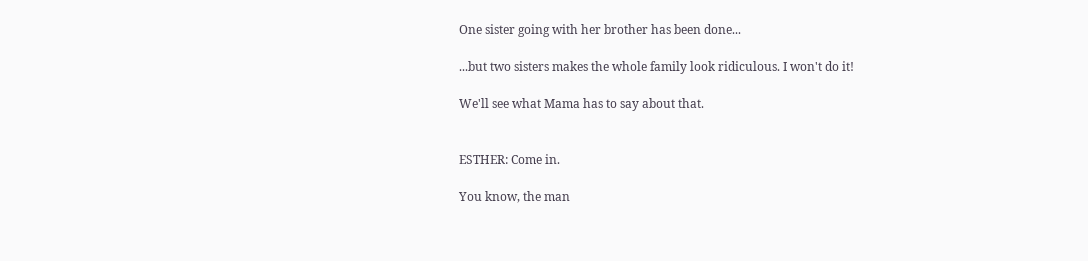One sister going with her brother has been done...

...but two sisters makes the whole family look ridiculous. I won't do it!

We'll see what Mama has to say about that.


ESTHER: Come in.

You know, the man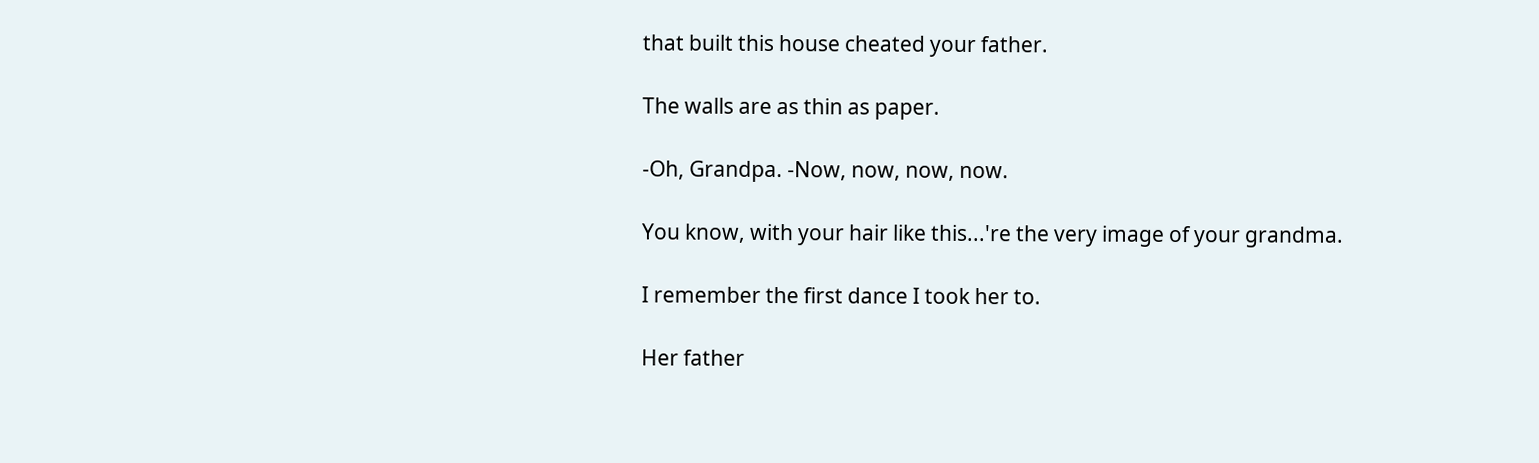that built this house cheated your father.

The walls are as thin as paper.

-Oh, Grandpa. -Now, now, now, now.

You know, with your hair like this...'re the very image of your grandma.

I remember the first dance I took her to.

Her father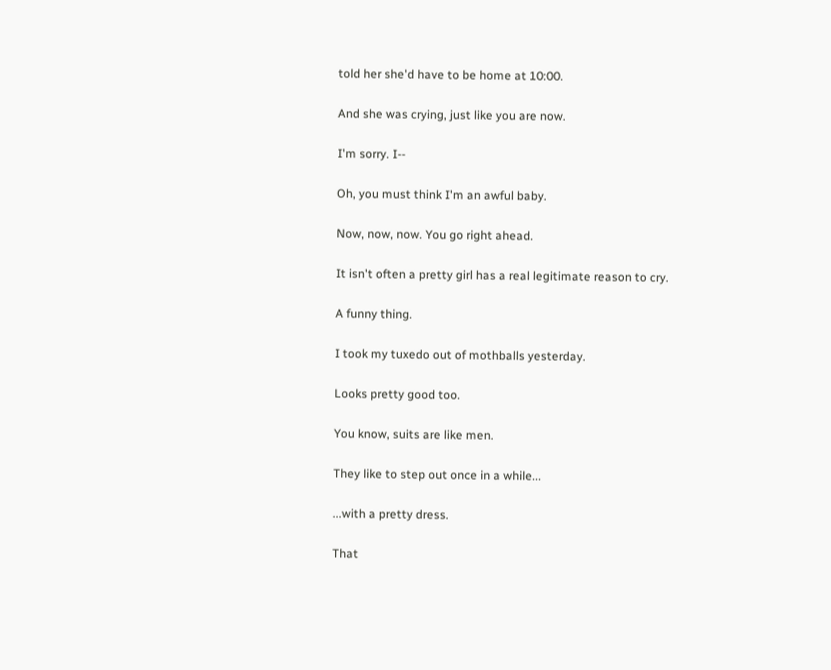told her she'd have to be home at 10:00.

And she was crying, just like you are now.

I'm sorry. I--

Oh, you must think I'm an awful baby.

Now, now, now. You go right ahead.

It isn't often a pretty girl has a real legitimate reason to cry.

A funny thing.

I took my tuxedo out of mothballs yesterday.

Looks pretty good too.

You know, suits are like men.

They like to step out once in a while...

...with a pretty dress.

That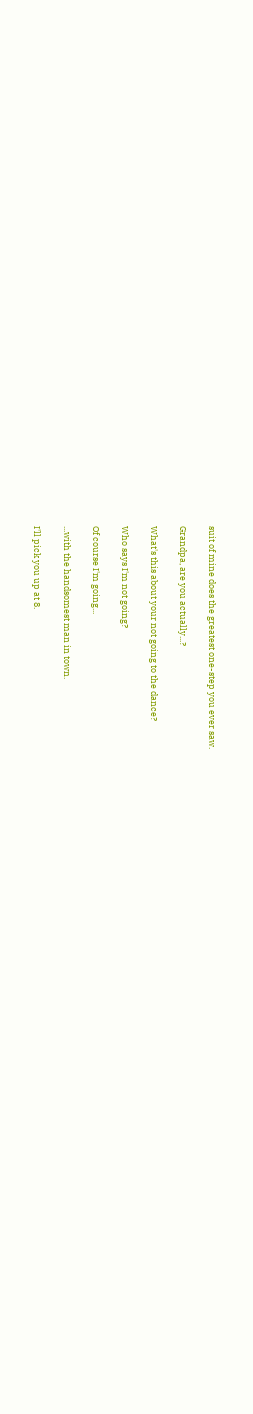suit of mine does the greatest one-step you ever saw.

Grandpa, are you actually...?

What's this about your not going to the dance?

Who says I'm not going?

Of course I'm going...

...with the handsomest man in town.

I'll pick you up at 8.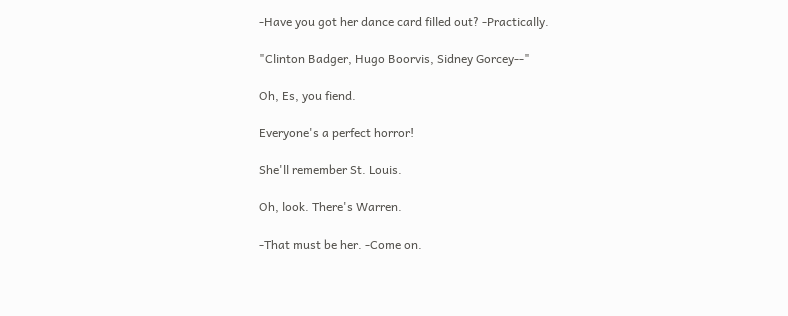-Have you got her dance card filled out? -Practically.

"Clinton Badger, Hugo Boorvis, Sidney Gorcey--"

Oh, Es, you fiend.

Everyone's a perfect horror!

She'll remember St. Louis.

Oh, look. There's Warren.

-That must be her. -Come on.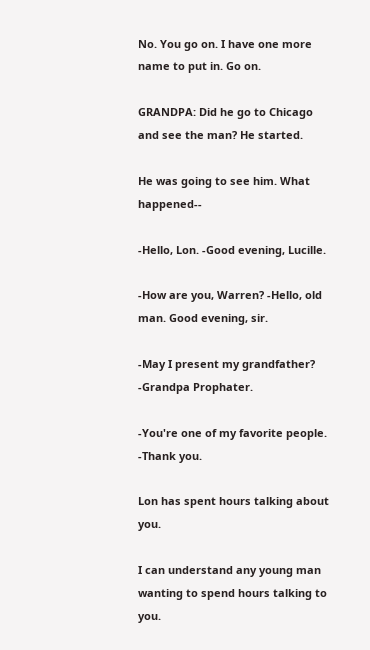No. You go on. I have one more name to put in. Go on.

GRANDPA: Did he go to Chicago and see the man? He started.

He was going to see him. What happened--

-Hello, Lon. -Good evening, Lucille.

-How are you, Warren? -Hello, old man. Good evening, sir.

-May I present my grandfather? -Grandpa Prophater.

-You're one of my favorite people. -Thank you.

Lon has spent hours talking about you.

I can understand any young man wanting to spend hours talking to you.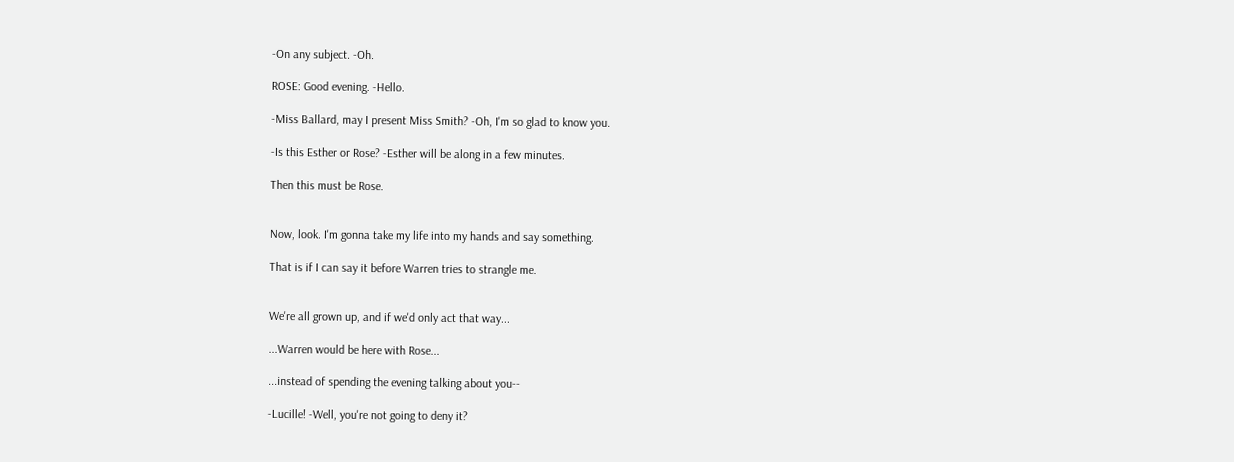-On any subject. -Oh.

ROSE: Good evening. -Hello.

-Miss Ballard, may I present Miss Smith? -Oh, I'm so glad to know you.

-Is this Esther or Rose? -Esther will be along in a few minutes.

Then this must be Rose.


Now, look. I'm gonna take my life into my hands and say something.

That is if I can say it before Warren tries to strangle me.


We're all grown up, and if we'd only act that way...

...Warren would be here with Rose...

...instead of spending the evening talking about you--

-Lucille! -Well, you're not going to deny it?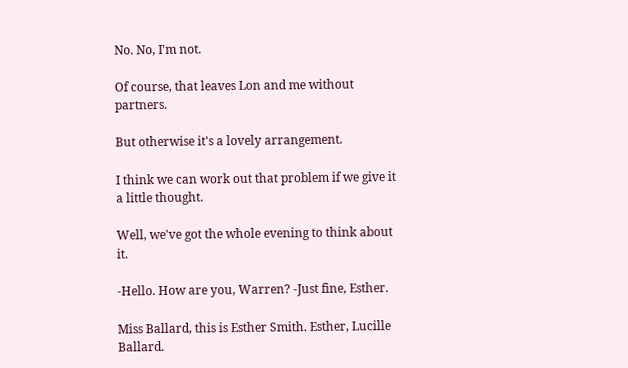No. No, I'm not.

Of course, that leaves Lon and me without partners.

But otherwise it's a lovely arrangement.

I think we can work out that problem if we give it a little thought.

Well, we've got the whole evening to think about it.

-Hello. How are you, Warren? -Just fine, Esther.

Miss Ballard, this is Esther Smith. Esther, Lucille Ballard.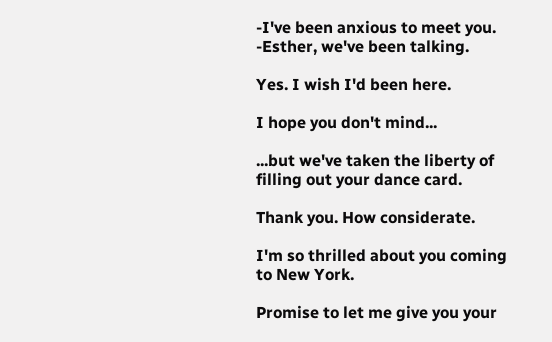-I've been anxious to meet you. -Esther, we've been talking.

Yes. I wish I'd been here.

I hope you don't mind...

...but we've taken the liberty of filling out your dance card.

Thank you. How considerate.

I'm so thrilled about you coming to New York.

Promise to let me give you your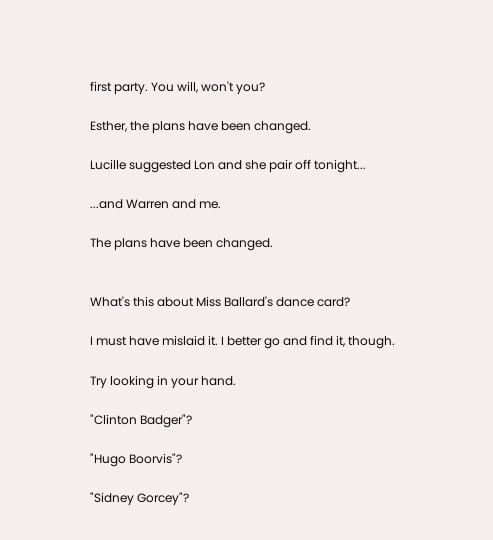first party. You will, won't you?

Esther, the plans have been changed.

Lucille suggested Lon and she pair off tonight...

...and Warren and me.

The plans have been changed.


What's this about Miss Ballard's dance card?

I must have mislaid it. I better go and find it, though.

Try looking in your hand.

"Clinton Badger"?

"Hugo Boorvis"?

"Sidney Gorcey"?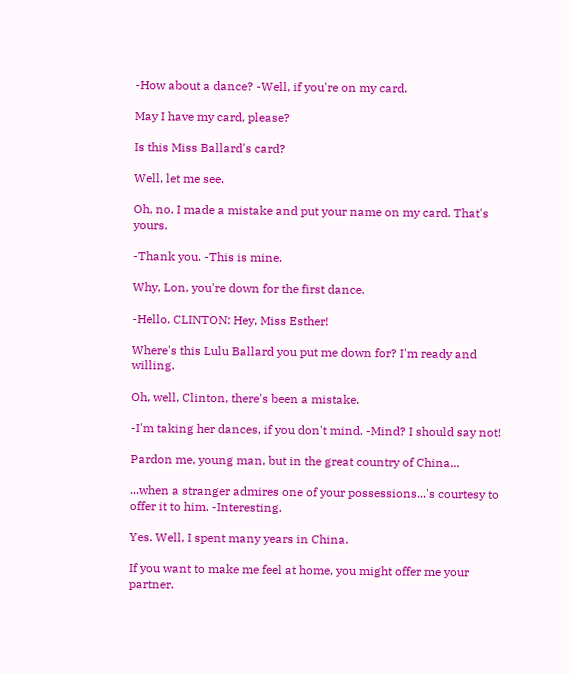-How about a dance? -Well, if you're on my card.

May I have my card, please?

Is this Miss Ballard's card?

Well, let me see.

Oh, no. I made a mistake and put your name on my card. That's yours.

-Thank you. -This is mine.

Why, Lon, you're down for the first dance.

-Hello. CLINTON: Hey, Miss Esther!

Where's this Lulu Ballard you put me down for? I'm ready and willing.

Oh, well, Clinton, there's been a mistake.

-I'm taking her dances, if you don't mind. -Mind? I should say not!

Pardon me, young man, but in the great country of China...

...when a stranger admires one of your possessions...'s courtesy to offer it to him. -Interesting.

Yes. Well, I spent many years in China.

If you want to make me feel at home, you might offer me your partner.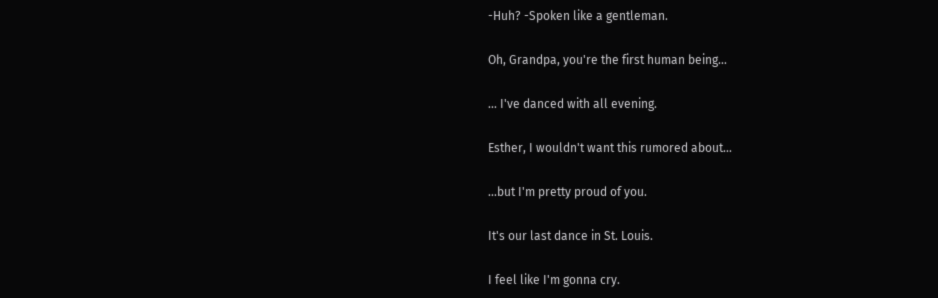-Huh? -Spoken like a gentleman.

Oh, Grandpa, you're the first human being...

... I've danced with all evening.

Esther, I wouldn't want this rumored about...

...but I'm pretty proud of you.

It's our last dance in St. Louis.

I feel like I'm gonna cry.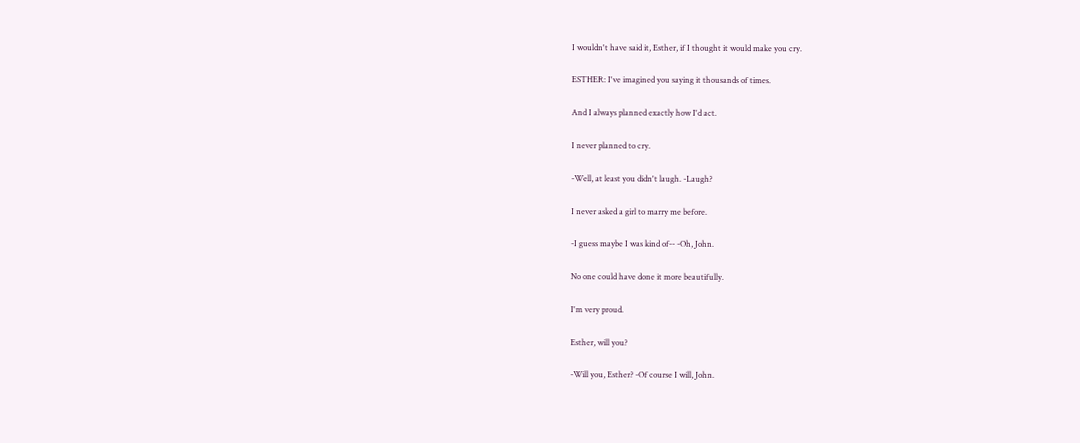I wouldn't have said it, Esther, if I thought it would make you cry.

ESTHER: I've imagined you saying it thousands of times.

And I always planned exactly how I'd act.

I never planned to cry.

-Well, at least you didn't laugh. -Laugh?

I never asked a girl to marry me before.

-I guess maybe I was kind of-- -Oh, John.

No one could have done it more beautifully.

I'm very proud.

Esther, will you?

-Will you, Esther? -Of course I will, John.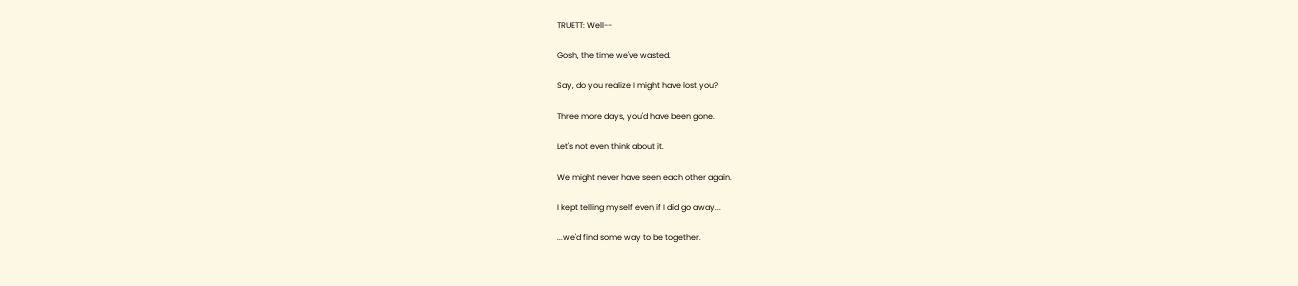TRUETT: Well--

Gosh, the time we've wasted.

Say, do you realize I might have lost you?

Three more days, you'd have been gone.

Let's not even think about it.

We might never have seen each other again.

I kept telling myself even if I did go away...

...we'd find some way to be together.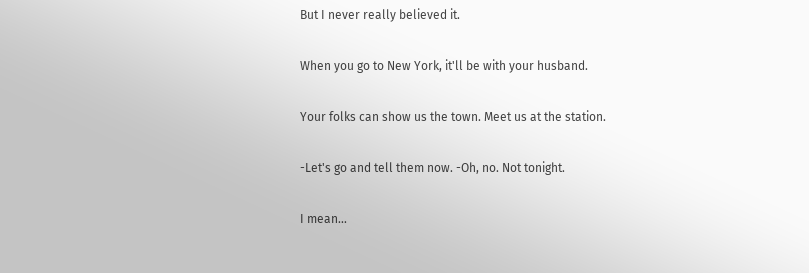But I never really believed it.

When you go to New York, it'll be with your husband.

Your folks can show us the town. Meet us at the station.

-Let's go and tell them now. -Oh, no. Not tonight.

I mean...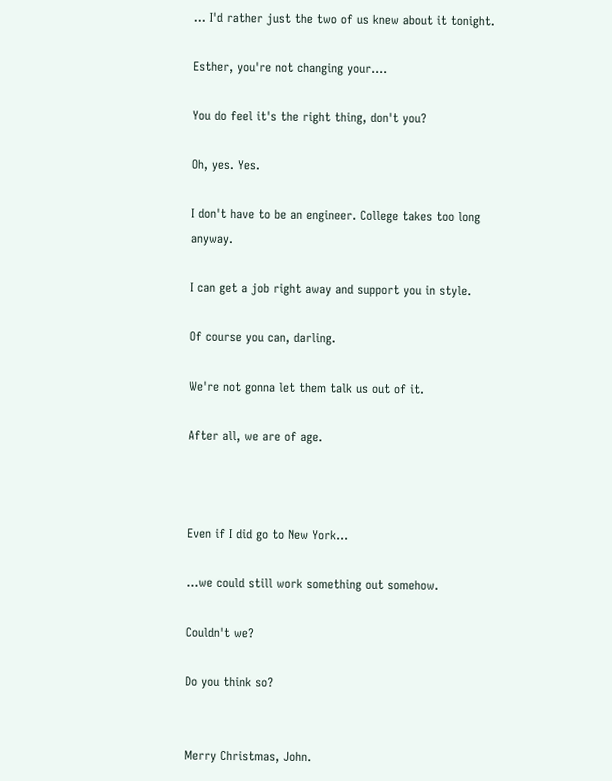... I'd rather just the two of us knew about it tonight.

Esther, you're not changing your....

You do feel it's the right thing, don't you?

Oh, yes. Yes.

I don't have to be an engineer. College takes too long anyway.

I can get a job right away and support you in style.

Of course you can, darling.

We're not gonna let them talk us out of it.

After all, we are of age.



Even if I did go to New York...

...we could still work something out somehow.

Couldn't we?

Do you think so?


Merry Christmas, John.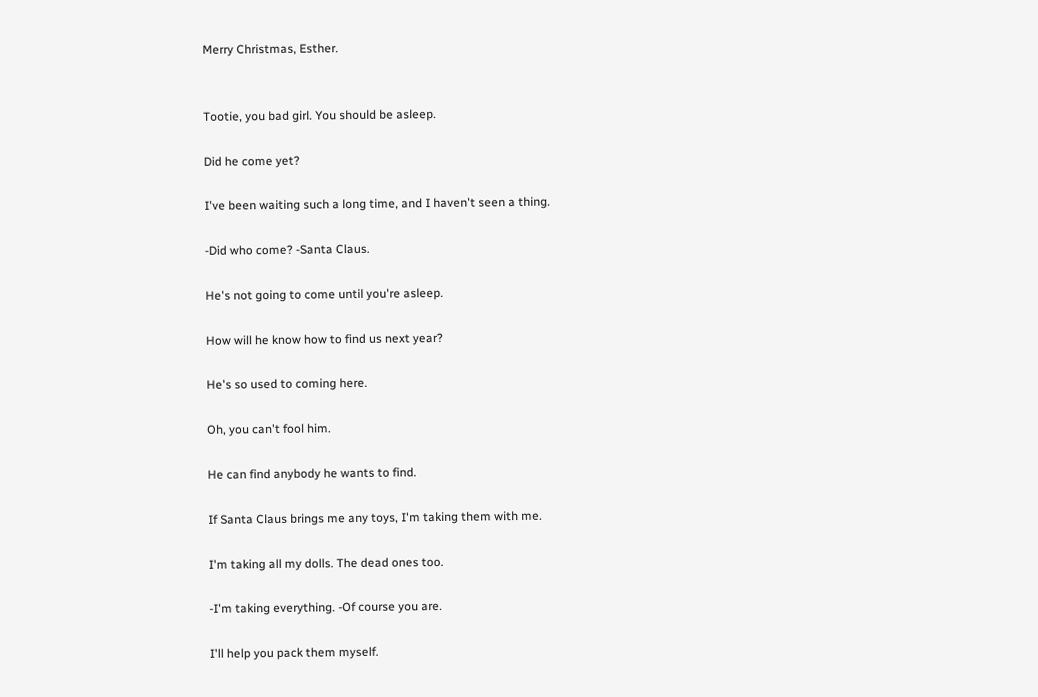Merry Christmas, Esther.


Tootie, you bad girl. You should be asleep.

Did he come yet?

I've been waiting such a long time, and I haven't seen a thing.

-Did who come? -Santa Claus.

He's not going to come until you're asleep.

How will he know how to find us next year?

He's so used to coming here.

Oh, you can't fool him.

He can find anybody he wants to find.

If Santa Claus brings me any toys, I'm taking them with me.

I'm taking all my dolls. The dead ones too.

-I'm taking everything. -Of course you are.

I'll help you pack them myself.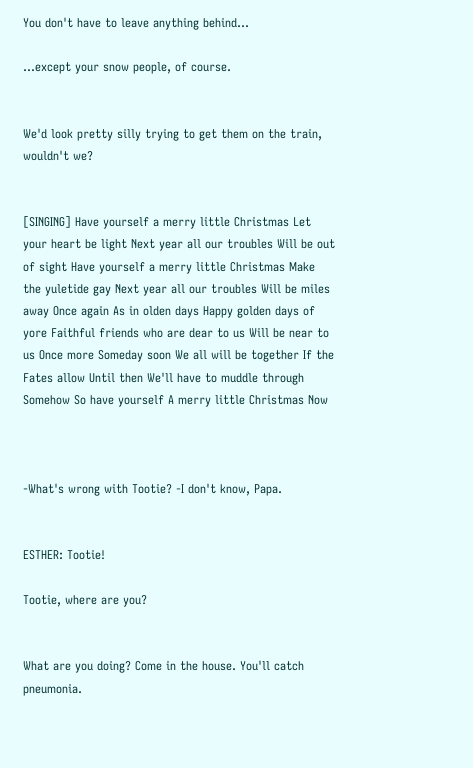You don't have to leave anything behind...

...except your snow people, of course.


We'd look pretty silly trying to get them on the train, wouldn't we?


[SINGING] Have yourself a merry little Christmas Let your heart be light Next year all our troubles Will be out of sight Have yourself a merry little Christmas Make the yuletide gay Next year all our troubles Will be miles away Once again As in olden days Happy golden days of yore Faithful friends who are dear to us Will be near to us Once more Someday soon We all will be together If the Fates allow Until then We'll have to muddle through Somehow So have yourself A merry little Christmas Now



-What's wrong with Tootie? -I don't know, Papa.


ESTHER: Tootie!

Tootie, where are you?


What are you doing? Come in the house. You'll catch pneumonia.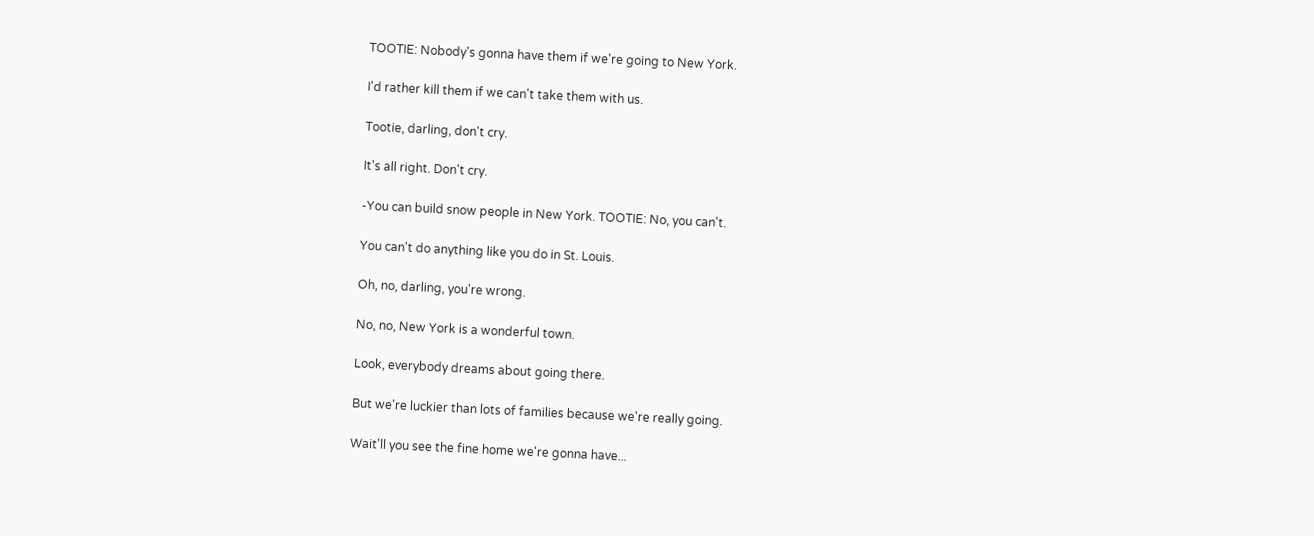TOOTIE: Nobody's gonna have them if we're going to New York.

I'd rather kill them if we can't take them with us.

Tootie, darling, don't cry.

It's all right. Don't cry.

-You can build snow people in New York. TOOTIE: No, you can't.

You can't do anything like you do in St. Louis.

Oh, no, darling, you're wrong.

No, no, New York is a wonderful town.

Look, everybody dreams about going there.

But we're luckier than lots of families because we're really going.

Wait'll you see the fine home we're gonna have...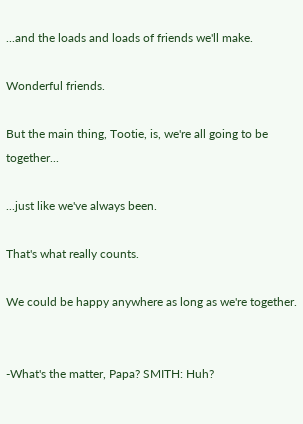...and the loads and loads of friends we'll make.

Wonderful friends.

But the main thing, Tootie, is, we're all going to be together...

...just like we've always been.

That's what really counts.

We could be happy anywhere as long as we're together.


-What's the matter, Papa? SMITH: Huh?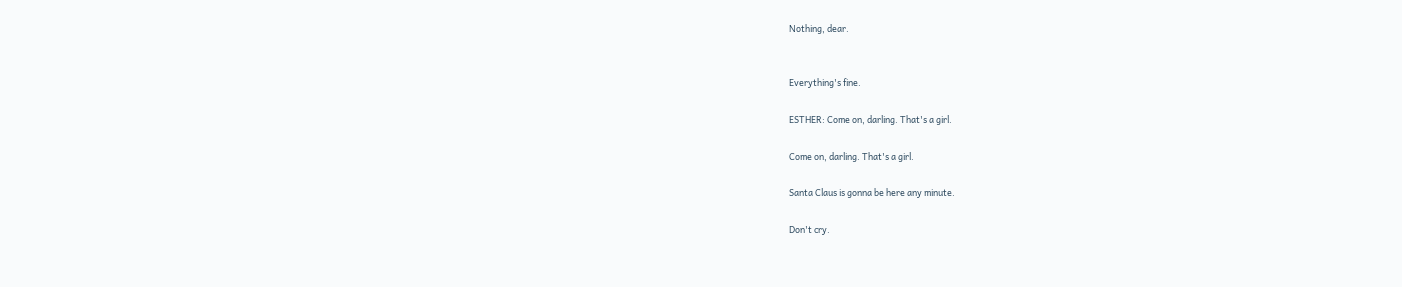Nothing, dear.


Everything's fine.

ESTHER: Come on, darling. That's a girl.

Come on, darling. That's a girl.

Santa Claus is gonna be here any minute.

Don't cry.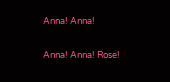Anna! Anna!

Anna! Anna! Rose!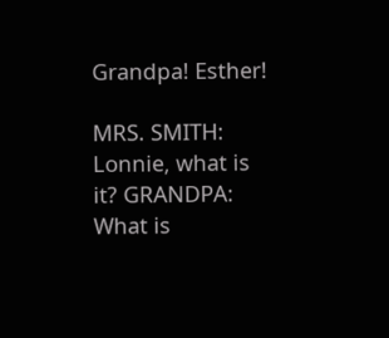Grandpa! Esther!

MRS. SMITH: Lonnie, what is it? GRANDPA: What is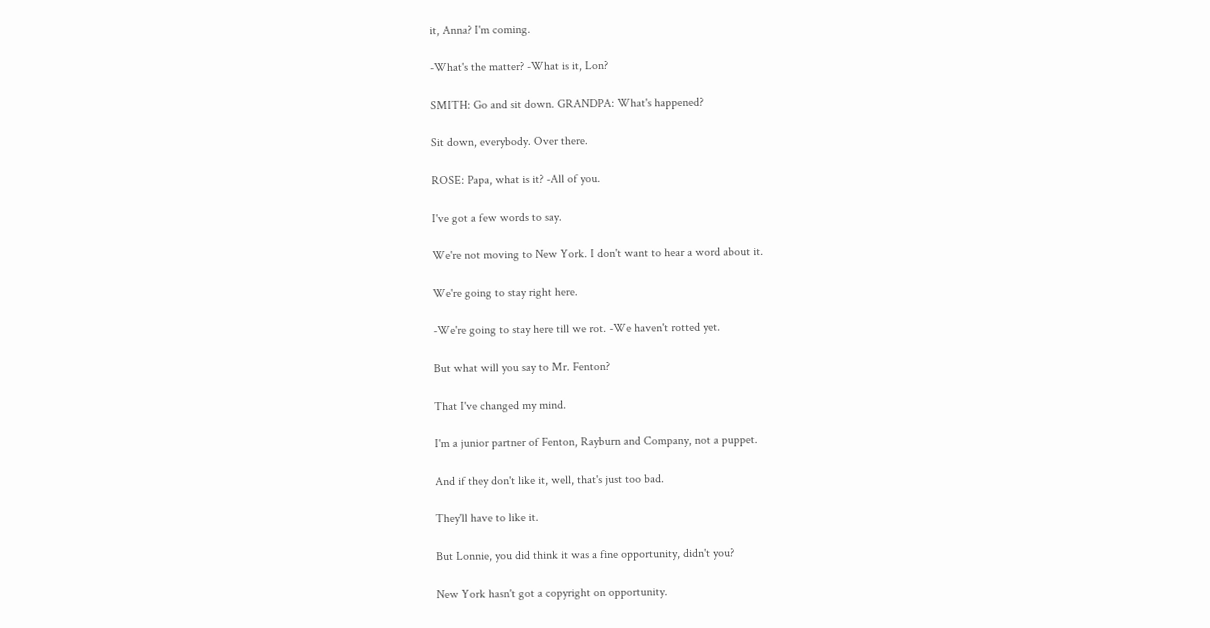it, Anna? I'm coming.

-What's the matter? -What is it, Lon?

SMITH: Go and sit down. GRANDPA: What's happened?

Sit down, everybody. Over there.

ROSE: Papa, what is it? -All of you.

I've got a few words to say.

We're not moving to New York. I don't want to hear a word about it.

We're going to stay right here.

-We're going to stay here till we rot. -We haven't rotted yet.

But what will you say to Mr. Fenton?

That I've changed my mind.

I'm a junior partner of Fenton, Rayburn and Company, not a puppet.

And if they don't like it, well, that's just too bad.

They'll have to like it.

But Lonnie, you did think it was a fine opportunity, didn't you?

New York hasn't got a copyright on opportunity.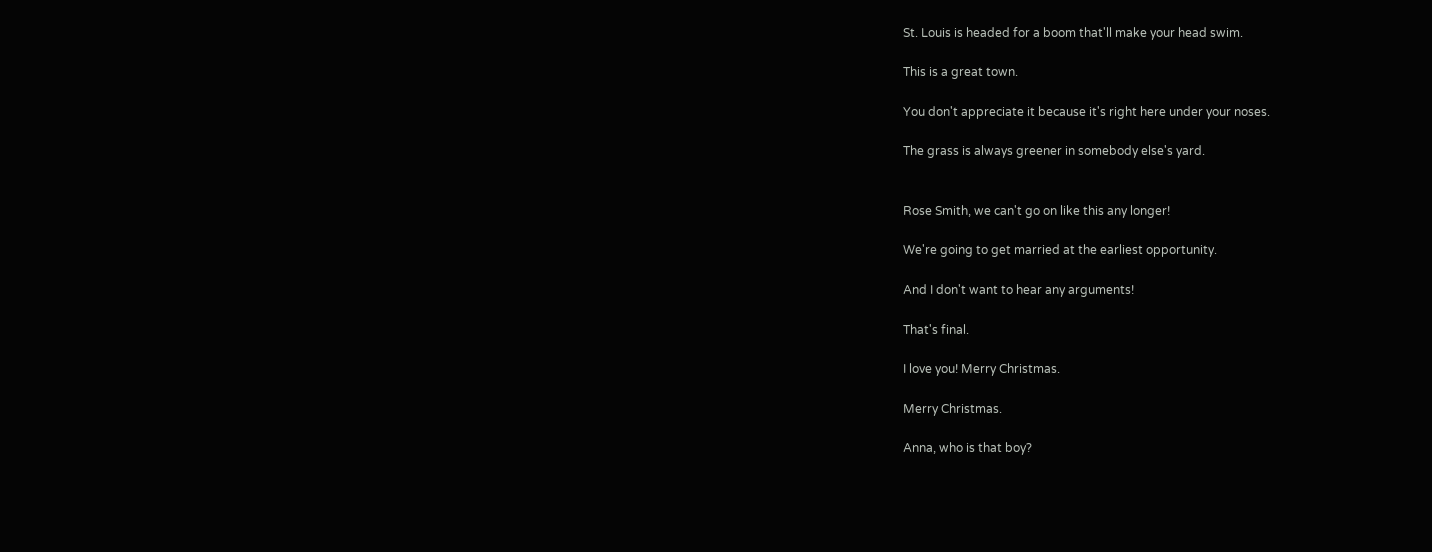St. Louis is headed for a boom that'll make your head swim.

This is a great town.

You don't appreciate it because it's right here under your noses.

The grass is always greener in somebody else's yard.


Rose Smith, we can't go on like this any longer!

We're going to get married at the earliest opportunity.

And I don't want to hear any arguments!

That's final.

I love you! Merry Christmas.

Merry Christmas.

Anna, who is that boy?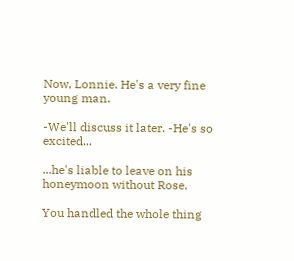Now, Lonnie. He's a very fine young man.

-We'll discuss it later. -He's so excited...

...he's liable to leave on his honeymoon without Rose.

You handled the whole thing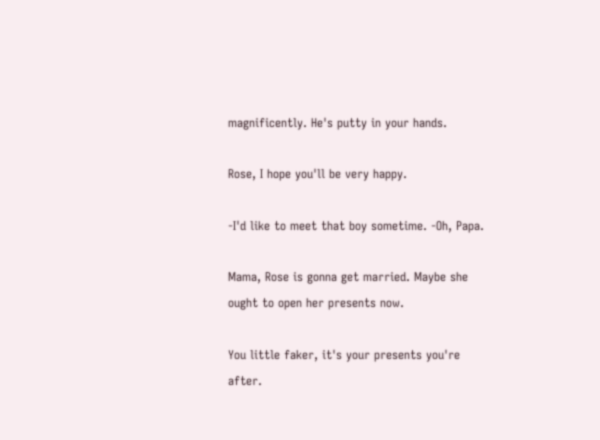magnificently. He's putty in your hands.

Rose, I hope you'll be very happy.

-I'd like to meet that boy sometime. -Oh, Papa.

Mama, Rose is gonna get married. Maybe she ought to open her presents now.

You little faker, it's your presents you're after.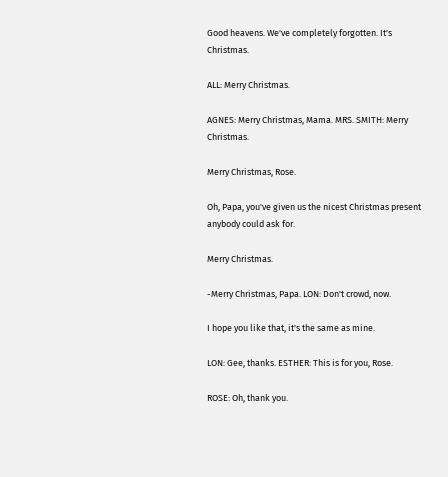Good heavens. We've completely forgotten. It's Christmas.

ALL: Merry Christmas.

AGNES: Merry Christmas, Mama. MRS. SMITH: Merry Christmas.

Merry Christmas, Rose.

Oh, Papa, you've given us the nicest Christmas present anybody could ask for.

Merry Christmas.

-Merry Christmas, Papa. LON: Don't crowd, now.

I hope you like that, it's the same as mine.

LON: Gee, thanks. ESTHER: This is for you, Rose.

ROSE: Oh, thank you.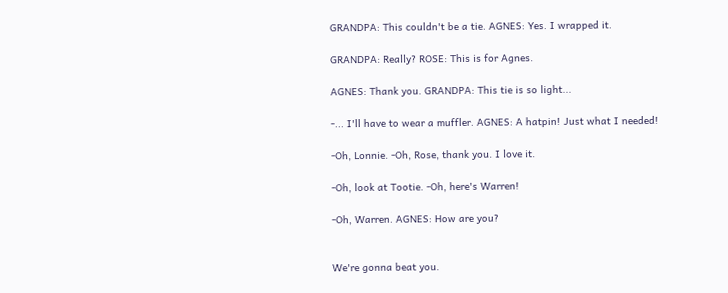GRANDPA: This couldn't be a tie. AGNES: Yes. I wrapped it.

GRANDPA: Really? ROSE: This is for Agnes.

AGNES: Thank you. GRANDPA: This tie is so light...

-... I'll have to wear a muffler. AGNES: A hatpin! Just what I needed!

-Oh, Lonnie. -Oh, Rose, thank you. I love it.

-Oh, look at Tootie. -Oh, here's Warren!

-Oh, Warren. AGNES: How are you?


We're gonna beat you.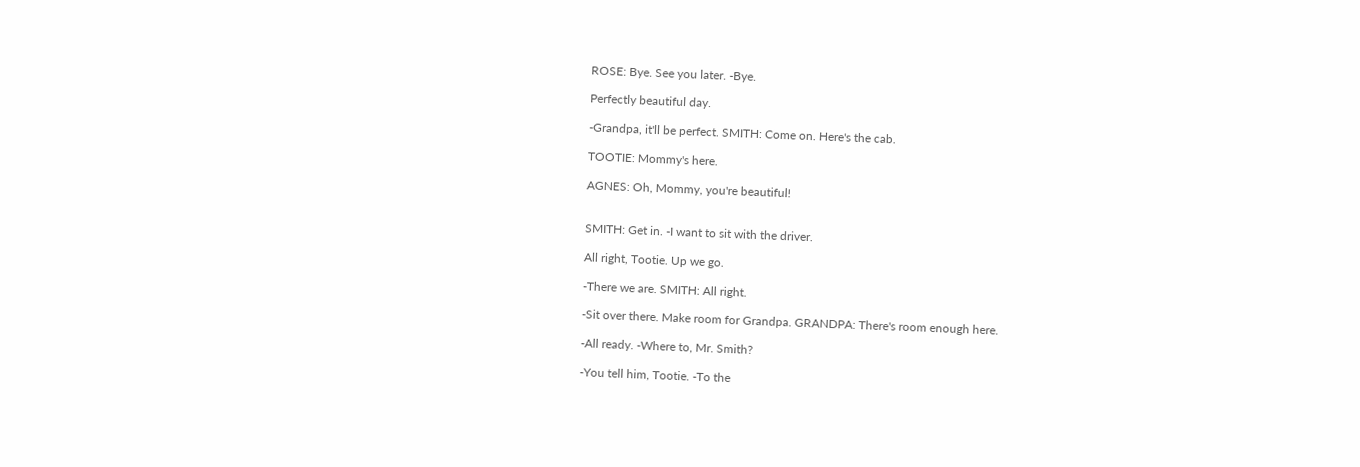ROSE: Bye. See you later. -Bye.

Perfectly beautiful day.

-Grandpa, it'll be perfect. SMITH: Come on. Here's the cab.

TOOTIE: Mommy's here.

AGNES: Oh, Mommy, you're beautiful!


SMITH: Get in. -I want to sit with the driver.

All right, Tootie. Up we go.

-There we are. SMITH: All right.

-Sit over there. Make room for Grandpa. GRANDPA: There's room enough here.

-All ready. -Where to, Mr. Smith?

-You tell him, Tootie. -To the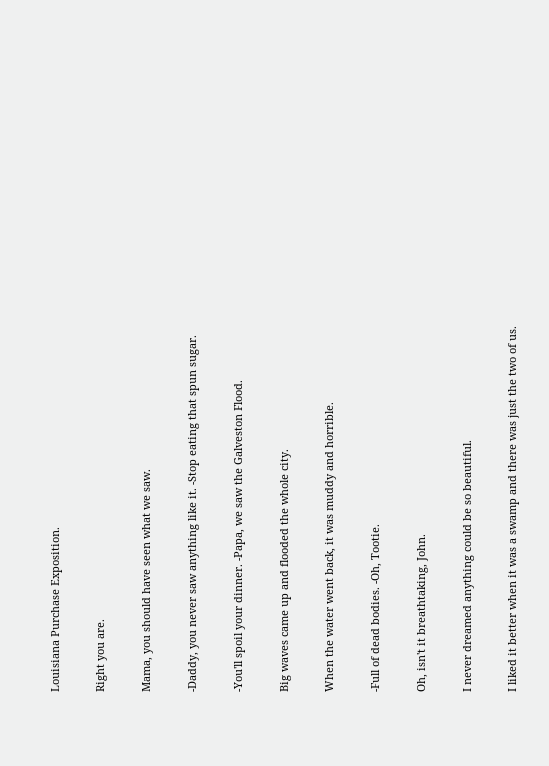Louisiana Purchase Exposition.

Right you are.

Mama, you should have seen what we saw.

-Daddy, you never saw anything like it. -Stop eating that spun sugar.

-You'll spoil your dinner. -Papa, we saw the Galveston Flood.

Big waves came up and flooded the whole city.

When the water went back, it was muddy and horrible.

-Full of dead bodies. -Oh, Tootie.

Oh, isn't it breathtaking, John.

I never dreamed anything could be so beautiful.

I liked it better when it was a swamp and there was just the two of us.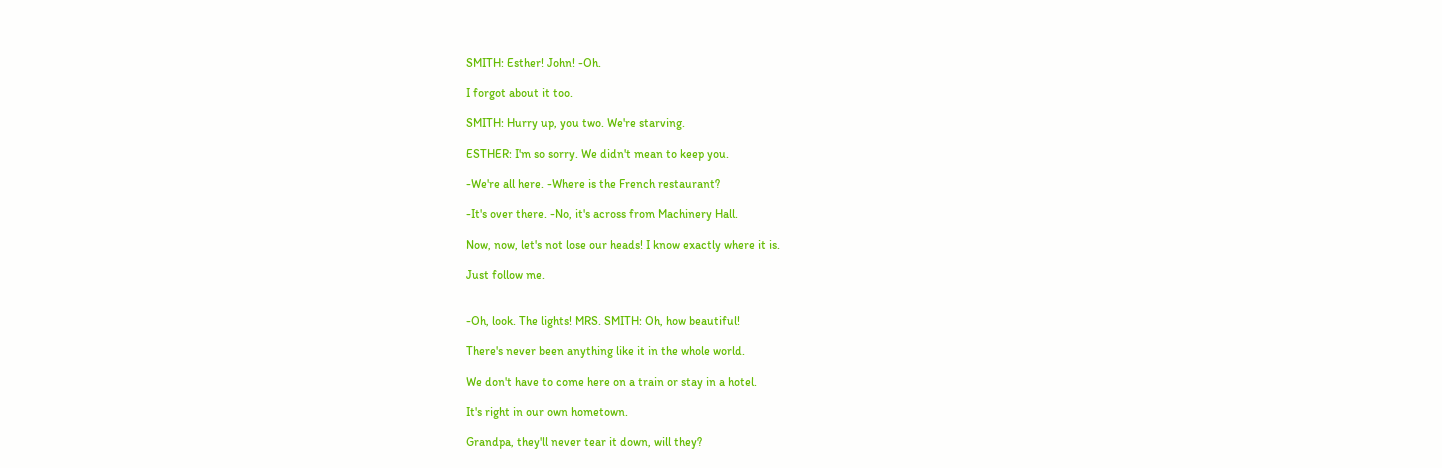SMITH: Esther! John! -Oh.

I forgot about it too.

SMITH: Hurry up, you two. We're starving.

ESTHER: I'm so sorry. We didn't mean to keep you.

-We're all here. -Where is the French restaurant?

-It's over there. -No, it's across from Machinery Hall.

Now, now, let's not lose our heads! I know exactly where it is.

Just follow me.


-Oh, look. The lights! MRS. SMITH: Oh, how beautiful!

There's never been anything like it in the whole world.

We don't have to come here on a train or stay in a hotel.

It's right in our own hometown.

Grandpa, they'll never tear it down, will they?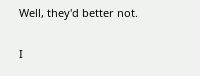Well, they'd better not.

I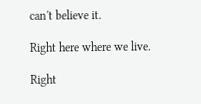can't believe it.

Right here where we live.

Right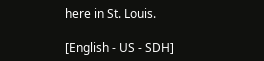here in St. Louis.

[English - US - SDH]